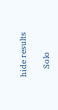hide results

    Solo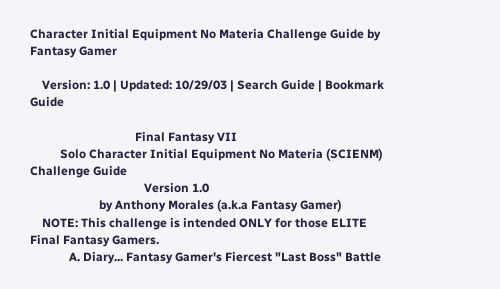Character Initial Equipment No Materia Challenge Guide by Fantasy Gamer

    Version: 1.0 | Updated: 10/29/03 | Search Guide | Bookmark Guide

                                   Final Fantasy VII
          Solo Character Initial Equipment No Materia (SCIENM) Challenge Guide
                                      Version 1.0
                       by Anthony Morales (a.k.a Fantasy Gamer)
    NOTE: This challenge is intended ONLY for those ELITE Final Fantasy Gamers.
             A. Diary... Fantasy Gamer's Fiercest "Last Boss" Battle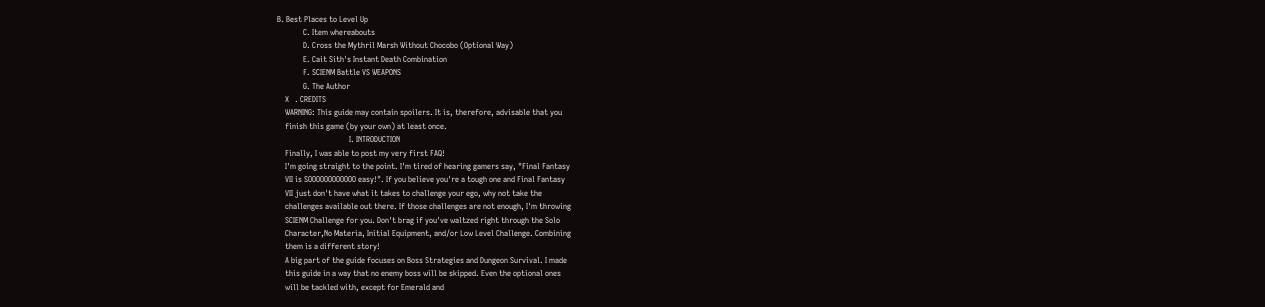B. Best Places to Level Up
             C. Item whereabouts
             D. Cross the Mythril Marsh Without Chocobo (Optional Way)
             E. Cait Sith's Instant Death Combination
             F. SCIENM Battle VS WEAPONS
             G. The Author
    X   . CREDITS
    WARNING: This guide may contain spoilers. It is, therefore, advisable that you
    finish this game (by your own) at least once.
                                    I. INTRODUCTION
    Finally, I was able to post my very first FAQ!
    I'm going straight to the point. I'm tired of hearing gamers say, "Final Fantasy
    VII is SOOOOOOOOOOOO easy!". If you believe you're a tough one and Final Fantasy
    VII just don't have what it takes to challenge your ego, why not take the
    challenges available out there. If those challenges are not enough, I'm throwing
    SCIENM Challenge for you. Don't brag if you've waltzed right through the Solo
    Character,No Materia, Initial Equipment, and/or Low Level Challenge. Combining
    them is a different story!
    A big part of the guide focuses on Boss Strategies and Dungeon Survival. I made
    this guide in a way that no enemy boss will be skipped. Even the optional ones
    will be tackled with, except for Emerald and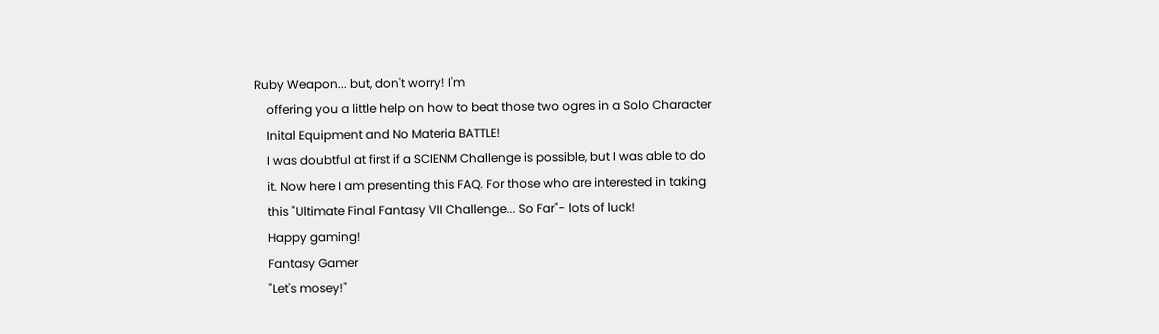Ruby Weapon... but, don't worry! I'm
    offering you a little help on how to beat those two ogres in a Solo Character
    Inital Equipment and No Materia BATTLE!
    I was doubtful at first if a SCIENM Challenge is possible, but I was able to do
    it. Now here I am presenting this FAQ. For those who are interested in taking
    this "Ultimate Final Fantasy VII Challenge... So Far"- lots of luck!
    Happy gaming!
    Fantasy Gamer
    "Let's mosey!"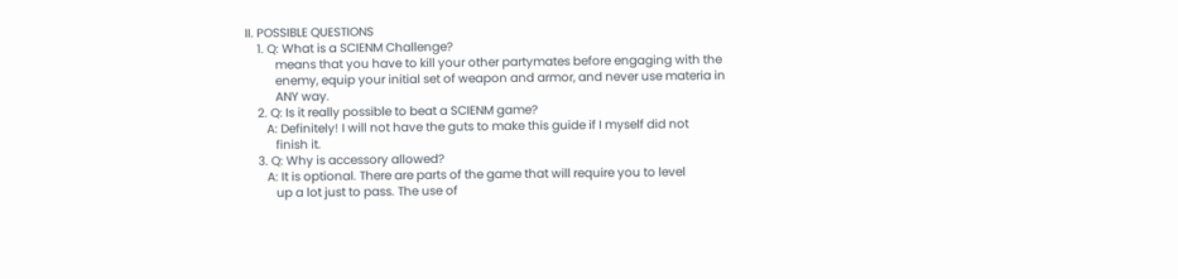II. POSSIBLE QUESTIONS
    1. Q: What is a SCIENM Challenge?
          means that you have to kill your other partymates before engaging with the
          enemy, equip your initial set of weapon and armor, and never use materia in
          ANY way.
    2. Q: Is it really possible to beat a SCIENM game?
       A: Definitely! I will not have the guts to make this guide if I myself did not
          finish it.
    3. Q: Why is accessory allowed?
       A: It is optional. There are parts of the game that will require you to level
          up a lot just to pass. The use of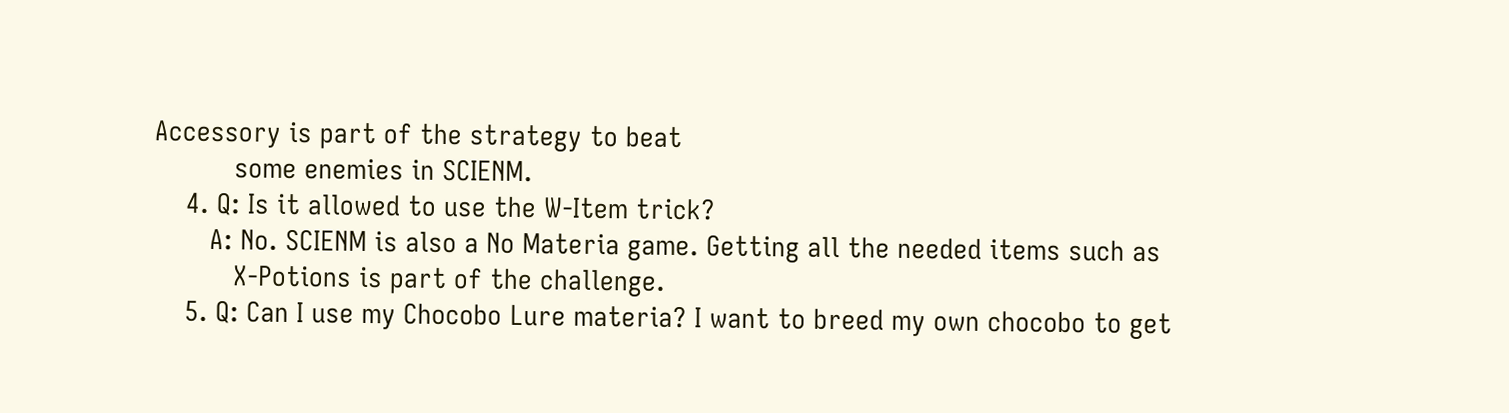Accessory is part of the strategy to beat
          some enemies in SCIENM.
    4. Q: Is it allowed to use the W-Item trick?
       A: No. SCIENM is also a No Materia game. Getting all the needed items such as
          X-Potions is part of the challenge.
    5. Q: Can I use my Chocobo Lure materia? I want to breed my own chocobo to get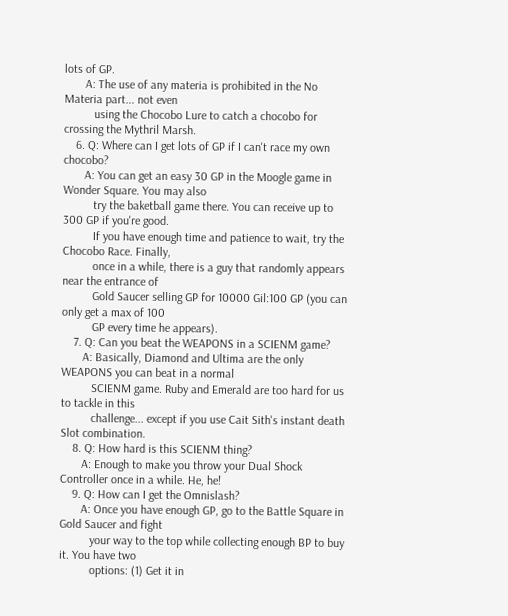lots of GP.
       A: The use of any materia is prohibited in the No Materia part... not even
          using the Chocobo Lure to catch a chocobo for crossing the Mythril Marsh.
    6. Q: Where can I get lots of GP if I can't race my own chocobo?
       A: You can get an easy 30 GP in the Moogle game in Wonder Square. You may also
          try the baketball game there. You can receive up to 300 GP if you're good.
          If you have enough time and patience to wait, try the Chocobo Race. Finally,
          once in a while, there is a guy that randomly appears near the entrance of
          Gold Saucer selling GP for 10000 Gil:100 GP (you can only get a max of 100
          GP every time he appears).
    7. Q: Can you beat the WEAPONS in a SCIENM game?
       A: Basically, Diamond and Ultima are the only WEAPONS you can beat in a normal
          SCIENM game. Ruby and Emerald are too hard for us to tackle in this
          challenge... except if you use Cait Sith's instant death Slot combination.
    8. Q: How hard is this SCIENM thing?
       A: Enough to make you throw your Dual Shock Controller once in a while. He, he!
    9. Q: How can I get the Omnislash?
       A: Once you have enough GP, go to the Battle Square in Gold Saucer and fight
          your way to the top while collecting enough BP to buy it. You have two
          options: (1) Get it in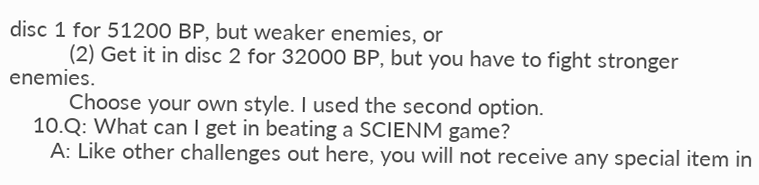disc 1 for 51200 BP, but weaker enemies, or
          (2) Get it in disc 2 for 32000 BP, but you have to fight stronger enemies.
          Choose your own style. I used the second option.
    10.Q: What can I get in beating a SCIENM game?
       A: Like other challenges out here, you will not receive any special item in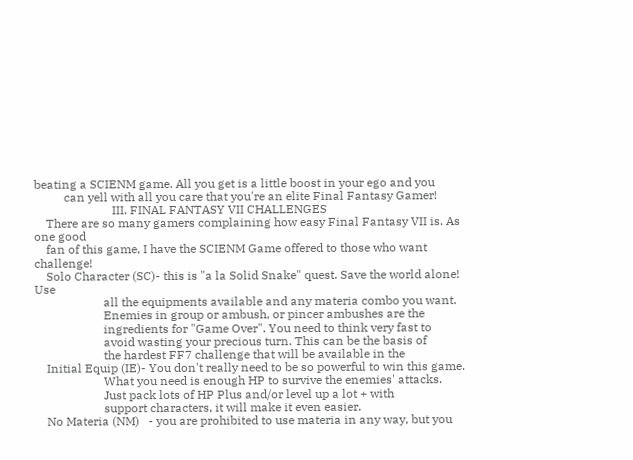beating a SCIENM game. All you get is a little boost in your ego and you
          can yell with all you care that you're an elite Final Fantasy Gamer!
                          III. FINAL FANTASY VII CHALLENGES
    There are so many gamers complaining how easy Final Fantasy VII is. As one good
    fan of this game, I have the SCIENM Game offered to those who want challenge!
    Solo Character (SC)- this is "a la Solid Snake" quest. Save the world alone! Use
                       all the equipments available and any materia combo you want.
                       Enemies in group or ambush, or pincer ambushes are the
                       ingredients for "Game Over". You need to think very fast to
                       avoid wasting your precious turn. This can be the basis of
                       the hardest FF7 challenge that will be available in the
    Initial Equip (IE)- You don't really need to be so powerful to win this game.
                       What you need is enough HP to survive the enemies' attacks.
                       Just pack lots of HP Plus and/or level up a lot + with
                       support characters, it will make it even easier.
    No Materia (NM)   - you are prohibited to use materia in any way, but you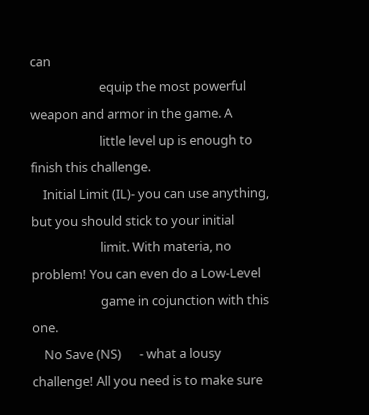can
                       equip the most powerful weapon and armor in the game. A
                       little level up is enough to finish this challenge.
    Initial Limit (IL)- you can use anything, but you should stick to your initial
                       limit. With materia, no problem! You can even do a Low-Level
                       game in cojunction with this one.
    No Save (NS)      - what a lousy challenge! All you need is to make sure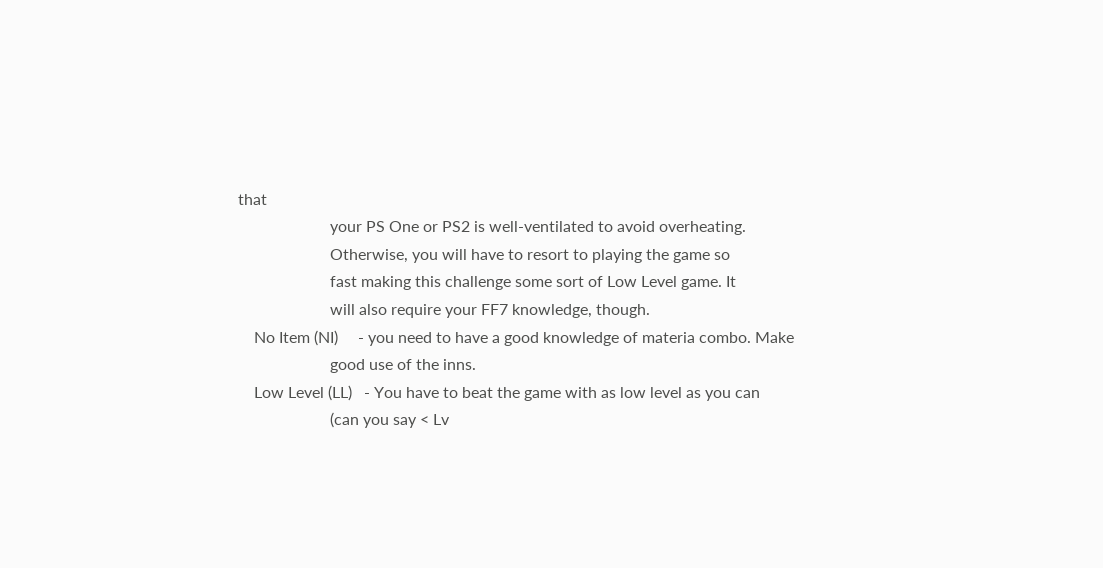that
                       your PS One or PS2 is well-ventilated to avoid overheating.
                       Otherwise, you will have to resort to playing the game so
                       fast making this challenge some sort of Low Level game. It
                       will also require your FF7 knowledge, though.
    No Item (NI)     - you need to have a good knowledge of materia combo. Make
                       good use of the inns.
    Low Level (LL)   - You have to beat the game with as low level as you can
                       (can you say < Lv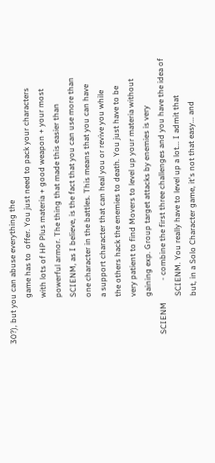30?), but you can abuse everything the
                       game has to  offer. You just need to pack your characters
                       with lots of HP Plus materia + good weapon + your most
                       powerful armor. The thing that made this easier than
                       SCIENM, as I believe, is the fact that you can use more than
                       one character in the battles. This means that you can have
                       a support character that can heal you or revive you while
                       the others hack the enemies to death. You just have to be
                       very patient to find Movers to level up your materia without
                       gaining exp. Group target attacks by enemies is very
    SCIENM           - combine the first three challenges and you have the idea of
                       SCIENM. You really have to level up a lot... I admit that
                       but, in a Solo Character game, it's not that easy... and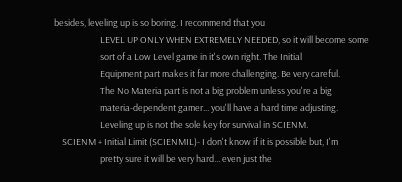besides, leveling up is so boring. I recommend that you
                       LEVEL UP ONLY WHEN EXTREMELY NEEDED, so it will become some
                       sort of a Low Level game in it's own right. The Initial
                       Equipment part makes it far more challenging. Be very careful.
                       The No Materia part is not a big problem unless you're a big
                       materia-dependent gamer... you'll have a hard time adjusting.
                       Leveling up is not the sole key for survival in SCIENM.
    SCIENM + Initial Limit (SCIENMIL)- I don't know if it is possible but, I'm
                       pretty sure it will be very hard... even just the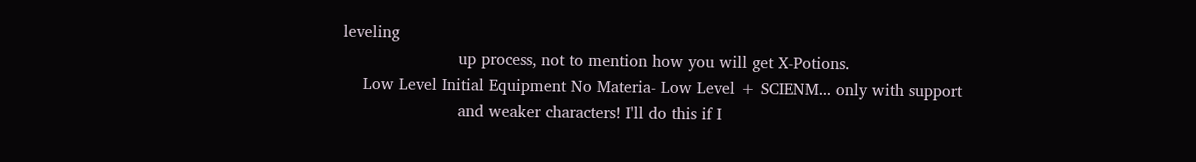leveling
                       up process, not to mention how you will get X-Potions.
    Low Level Initial Equipment No Materia- Low Level + SCIENM... only with support
                       and weaker characters! I'll do this if I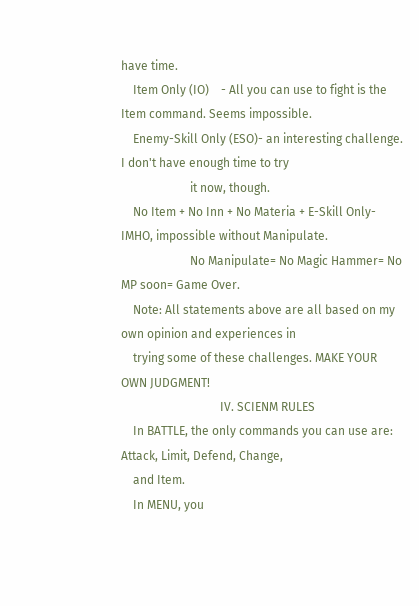have time.
    Item Only (IO)    - All you can use to fight is the Item command. Seems impossible.
    Enemy-Skill Only (ESO)- an interesting challenge. I don't have enough time to try
                       it now, though.
    No Item + No Inn + No Materia + E-Skill Only- IMHO, impossible without Manipulate.
                       No Manipulate= No Magic Hammer= No MP soon= Game Over.
    Note: All statements above are all based on my own opinion and experiences in
    trying some of these challenges. MAKE YOUR OWN JUDGMENT!
                                 IV. SCIENM RULES
    In BATTLE, the only commands you can use are: Attack, Limit, Defend, Change,
    and Item.
    In MENU, you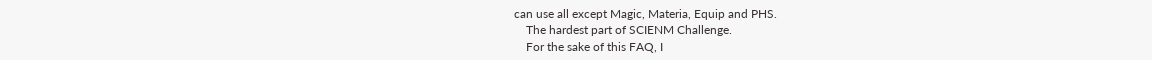can use all except Magic, Materia, Equip and PHS.
    The hardest part of SCIENM Challenge.
    For the sake of this FAQ, I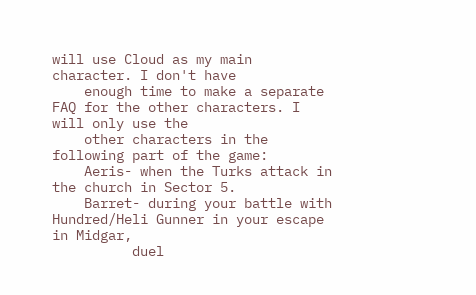will use Cloud as my main character. I don't have
    enough time to make a separate FAQ for the other characters. I will only use the
    other characters in the following part of the game:
    Aeris- when the Turks attack in the church in Sector 5.
    Barret- during your battle with Hundred/Heli Gunner in your escape in Midgar,
          duel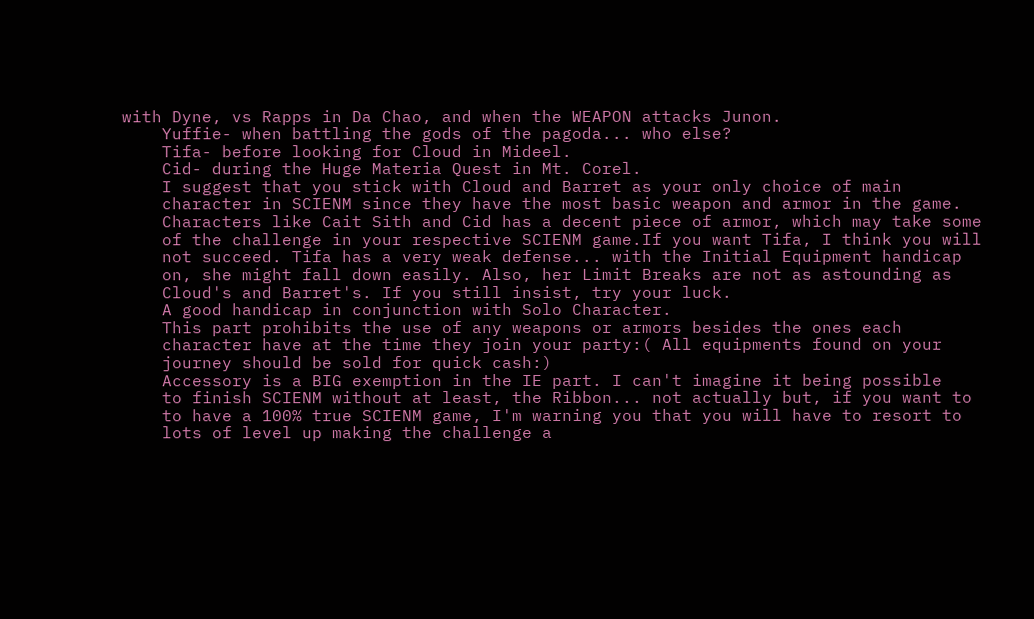with Dyne, vs Rapps in Da Chao, and when the WEAPON attacks Junon.
    Yuffie- when battling the gods of the pagoda... who else?
    Tifa- before looking for Cloud in Mideel.
    Cid- during the Huge Materia Quest in Mt. Corel.
    I suggest that you stick with Cloud and Barret as your only choice of main
    character in SCIENM since they have the most basic weapon and armor in the game.
    Characters like Cait Sith and Cid has a decent piece of armor, which may take some
    of the challenge in your respective SCIENM game.If you want Tifa, I think you will
    not succeed. Tifa has a very weak defense... with the Initial Equipment handicap
    on, she might fall down easily. Also, her Limit Breaks are not as astounding as
    Cloud's and Barret's. If you still insist, try your luck.
    A good handicap in conjunction with Solo Character.
    This part prohibits the use of any weapons or armors besides the ones each
    character have at the time they join your party:( All equipments found on your
    journey should be sold for quick cash:)
    Accessory is a BIG exemption in the IE part. I can't imagine it being possible
    to finish SCIENM without at least, the Ribbon... not actually but, if you want to
    to have a 100% true SCIENM game, I'm warning you that you will have to resort to
    lots of level up making the challenge a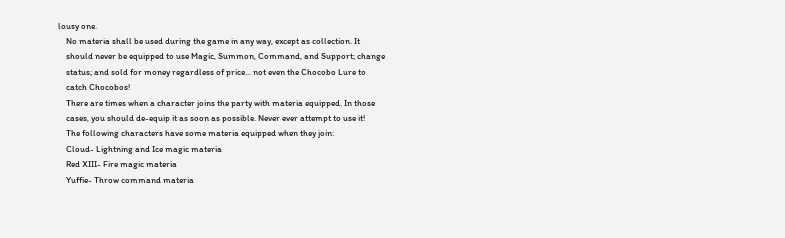lousy one.
    No materia shall be used during the game in any way, except as collection. It
    should never be equipped to use Magic, Summon, Command, and Support; change
    status; and sold for money regardless of price... not even the Chocobo Lure to
    catch Chocobos!
    There are times when a character joins the party with materia equipped. In those
    cases, you should de-equip it as soon as possible. Never ever attempt to use it!
    The following characters have some materia equipped when they join:
    Cloud- Lightning and Ice magic materia
    Red XIII- Fire magic materia
    Yuffie- Throw command materia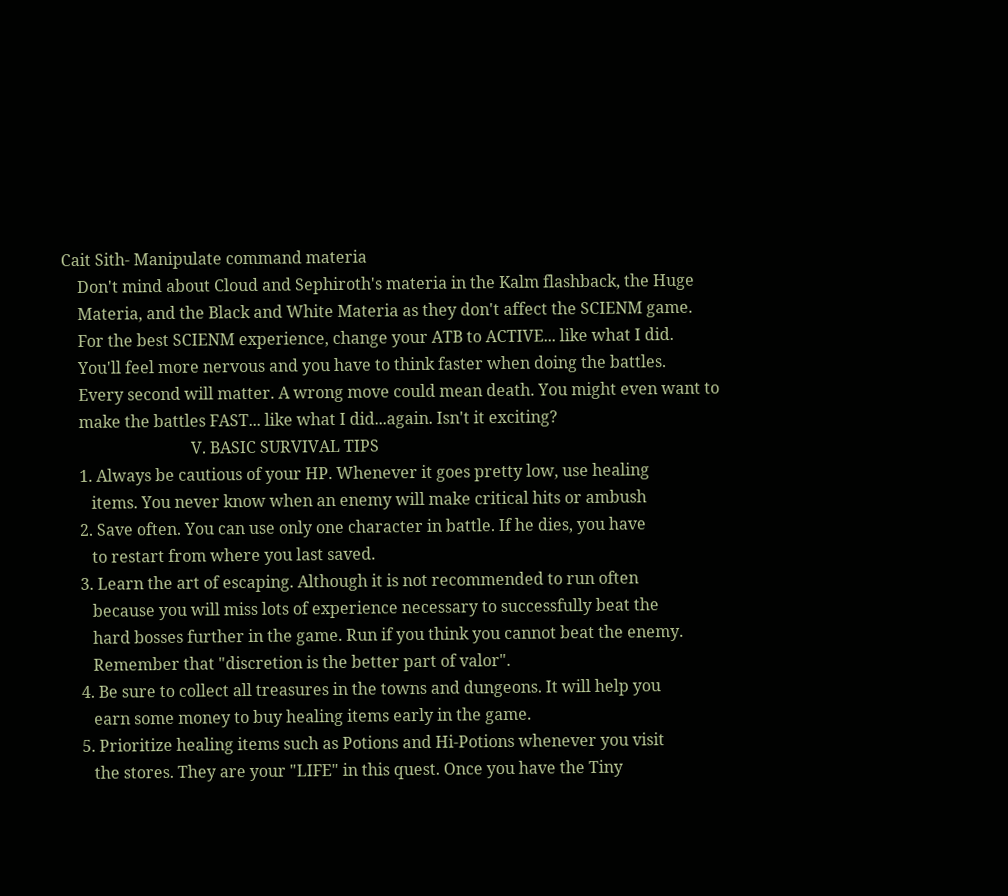Cait Sith- Manipulate command materia
    Don't mind about Cloud and Sephiroth's materia in the Kalm flashback, the Huge
    Materia, and the Black and White Materia as they don't affect the SCIENM game.
    For the best SCIENM experience, change your ATB to ACTIVE... like what I did.
    You'll feel more nervous and you have to think faster when doing the battles.
    Every second will matter. A wrong move could mean death. You might even want to
    make the battles FAST... like what I did...again. Isn't it exciting?
                                V. BASIC SURVIVAL TIPS
    1. Always be cautious of your HP. Whenever it goes pretty low, use healing
       items. You never know when an enemy will make critical hits or ambush
    2. Save often. You can use only one character in battle. If he dies, you have
       to restart from where you last saved.
    3. Learn the art of escaping. Although it is not recommended to run often
       because you will miss lots of experience necessary to successfully beat the
       hard bosses further in the game. Run if you think you cannot beat the enemy.
       Remember that "discretion is the better part of valor".
    4. Be sure to collect all treasures in the towns and dungeons. It will help you
       earn some money to buy healing items early in the game.
    5. Prioritize healing items such as Potions and Hi-Potions whenever you visit
       the stores. They are your "LIFE" in this quest. Once you have the Tiny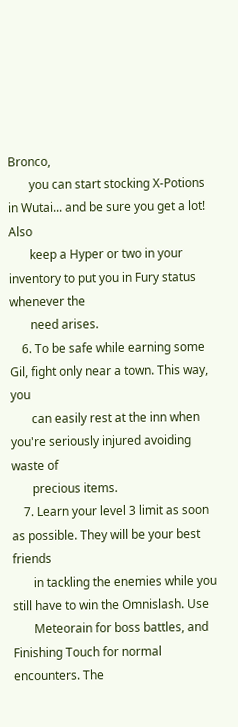Bronco,
       you can start stocking X-Potions in Wutai... and be sure you get a lot! Also
       keep a Hyper or two in your inventory to put you in Fury status whenever the
       need arises.
    6. To be safe while earning some Gil, fight only near a town. This way, you
       can easily rest at the inn when you're seriously injured avoiding waste of
       precious items.
    7. Learn your level 3 limit as soon as possible. They will be your best friends
       in tackling the enemies while you still have to win the Omnislash. Use
       Meteorain for boss battles, and Finishing Touch for normal encounters. The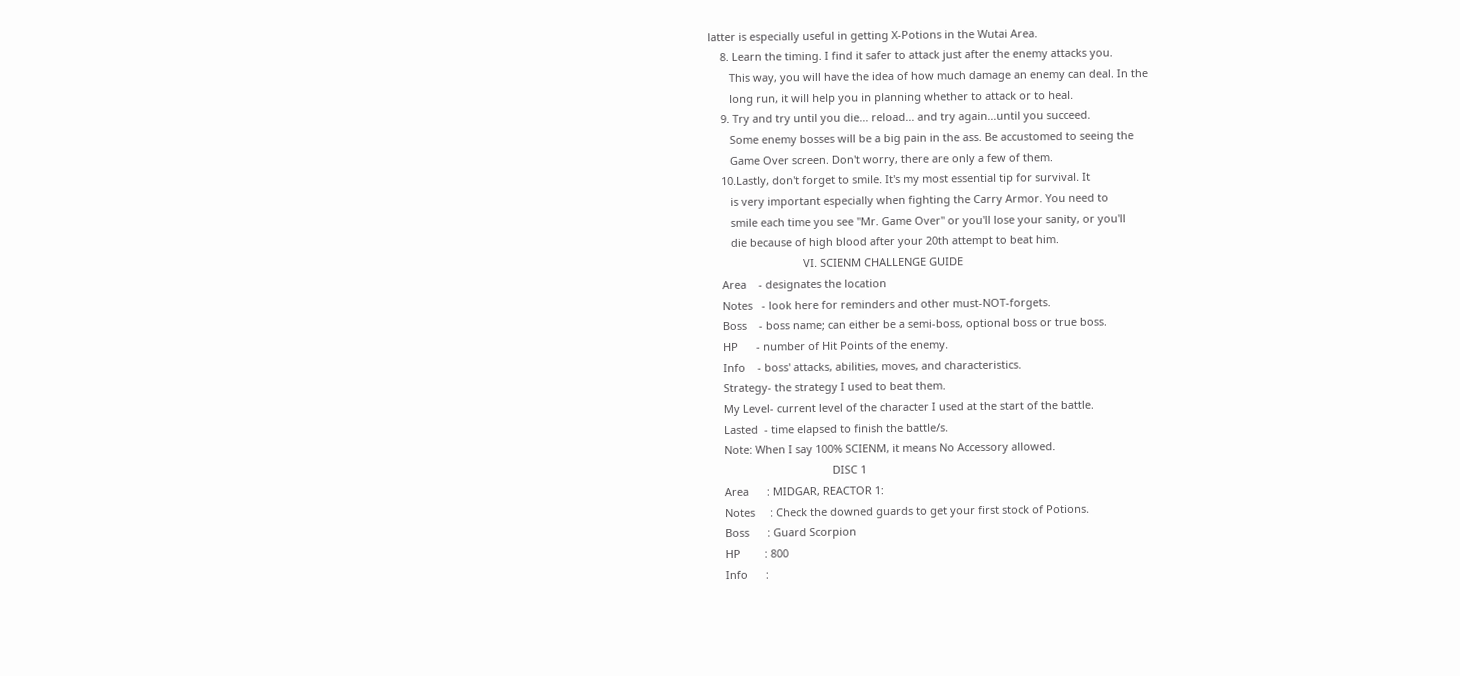latter is especially useful in getting X-Potions in the Wutai Area.
    8. Learn the timing. I find it safer to attack just after the enemy attacks you.
       This way, you will have the idea of how much damage an enemy can deal. In the
       long run, it will help you in planning whether to attack or to heal.
    9. Try and try until you die... reload... and try again...until you succeed.
       Some enemy bosses will be a big pain in the ass. Be accustomed to seeing the
       Game Over screen. Don't worry, there are only a few of them.
    10.Lastly, don't forget to smile. It's my most essential tip for survival. It
       is very important especially when fighting the Carry Armor. You need to
       smile each time you see "Mr. Game Over" or you'll lose your sanity, or you'll
       die because of high blood after your 20th attempt to beat him.
                               VI. SCIENM CHALLENGE GUIDE
    Area    - designates the location
    Notes   - look here for reminders and other must-NOT-forgets.
    Boss    - boss name; can either be a semi-boss, optional boss or true boss.
    HP      - number of Hit Points of the enemy.
    Info    - boss' attacks, abilities, moves, and characteristics.
    Strategy- the strategy I used to beat them.
    My Level- current level of the character I used at the start of the battle.
    Lasted  - time elapsed to finish the battle/s.
    Note: When I say 100% SCIENM, it means No Accessory allowed.
                                        DISC 1
    Area      : MIDGAR, REACTOR 1:
    Notes     : Check the downed guards to get your first stock of Potions.
    Boss      : Guard Scorpion
    HP        : 800
    Info      :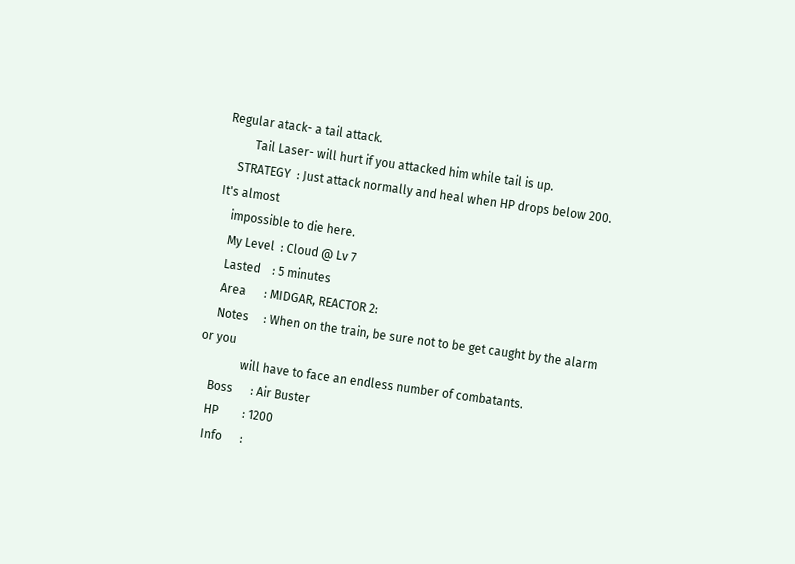Regular atack- a tail attack.
         Tail Laser- will hurt if you attacked him while tail is up.
    STRATEGY  : Just attack normally and heal when HP drops below 200. It's almost
    impossible to die here.
    My Level  : Cloud @ Lv 7
    Lasted    : 5 minutes
    Area      : MIDGAR, REACTOR 2:
    Notes     : When on the train, be sure not to be get caught by the alarm or you
              will have to face an endless number of combatants.
    Boss      : Air Buster
    HP        : 1200
    Info      :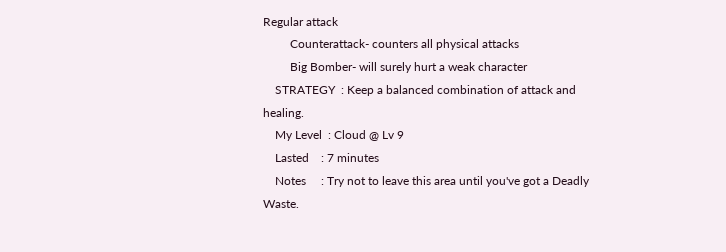Regular attack
         Counterattack- counters all physical attacks
         Big Bomber- will surely hurt a weak character
    STRATEGY  : Keep a balanced combination of attack and healing.
    My Level  : Cloud @ Lv 9
    Lasted    : 7 minutes
    Notes     : Try not to leave this area until you've got a Deadly Waste.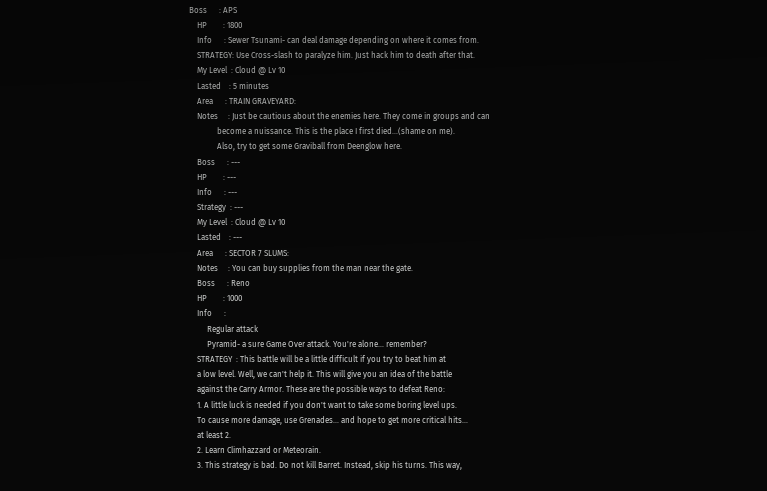Boss      : APS
    HP        : 1800
    Info      : Sewer Tsunami- can deal damage depending on where it comes from.
    STRATEGY: Use Cross-slash to paralyze him. Just hack him to death after that.
    My Level  : Cloud @ Lv 10
    Lasted    : 5 minutes
    Area      : TRAIN GRAVEYARD:
    Notes     : Just be cautious about the enemies here. They come in groups and can
              become a nuissance. This is the place I first died...(shame on me).
              Also, try to get some Graviball from Deenglow here.
    Boss      : ---
    HP        : ---
    Info      : ---
    Strategy  : ---
    My Level  : Cloud @ Lv 10
    Lasted    : ---
    Area      : SECTOR 7 SLUMS:
    Notes     : You can buy supplies from the man near the gate.
    Boss      : Reno
    HP        : 1000
    Info      :
         Regular attack
         Pyramid- a sure Game Over attack. You're alone... remember?
    STRATEGY  : This battle will be a little difficult if you try to beat him at
    a low level. Well, we can't help it. This will give you an idea of the battle
    against the Carry Armor. These are the possible ways to defeat Reno:
    1. A little luck is needed if you don't want to take some boring level ups.
    To cause more damage, use Grenades... and hope to get more critical hits...
    at least 2.
    2. Learn Climhazzard or Meteorain.
    3. This strategy is bad. Do not kill Barret. Instead, skip his turns. This way,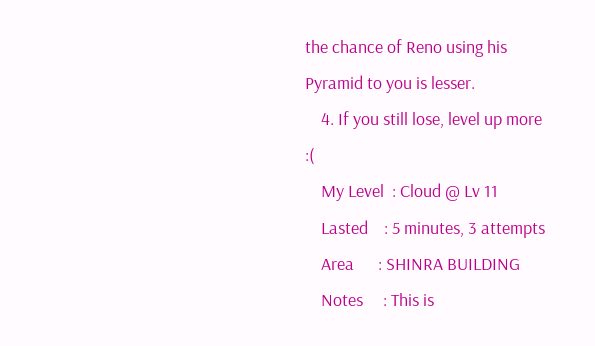the chance of Reno using his Pyramid to you is lesser.
    4. If you still lose, level up more :(
    My Level  : Cloud @ Lv 11
    Lasted    : 5 minutes, 3 attempts
    Area      : SHINRA BUILDING
    Notes     : This is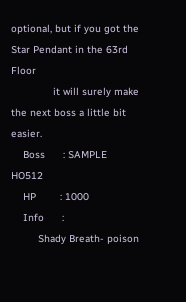optional, but if you got the Star Pendant in the 63rd Floor
              it will surely make the next boss a little bit easier.
    Boss      : SAMPLE HO512
    HP        : 1000
    Info      :
         Shady Breath- poison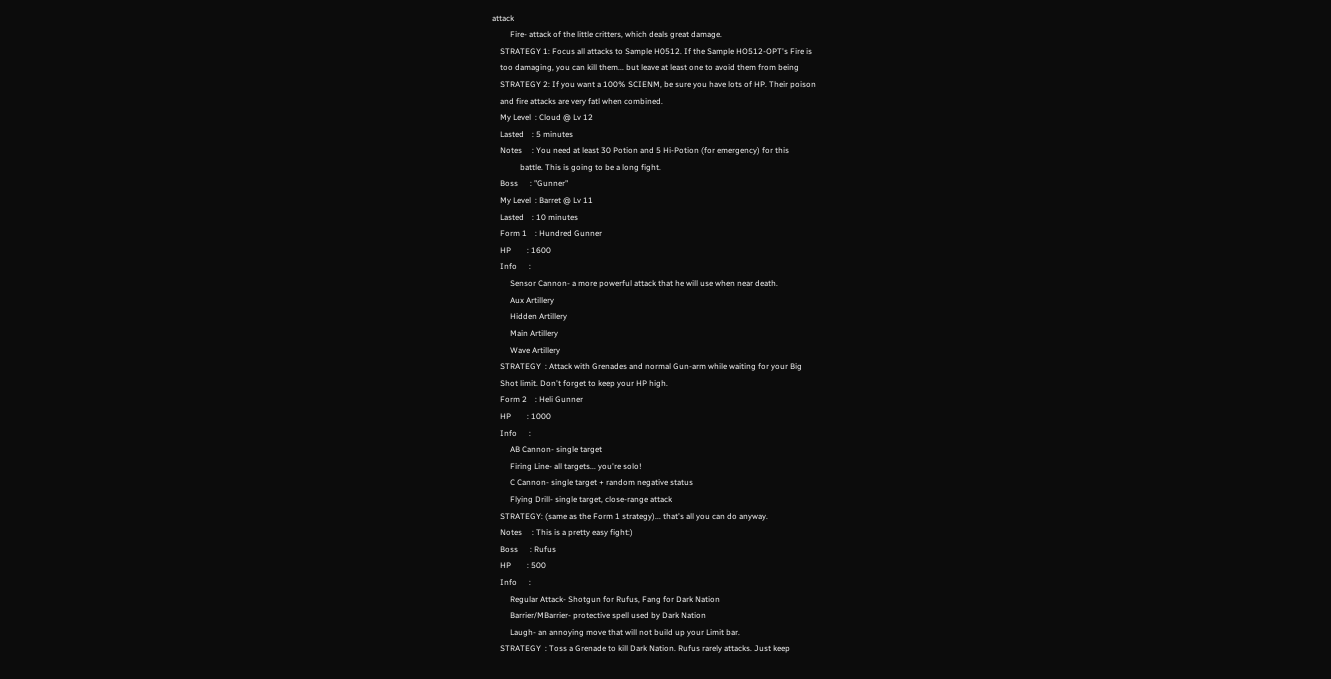attack
         Fire- attack of the little critters, which deals great damage.
    STRATEGY 1: Focus all attacks to Sample H0512. If the Sample HO512-OPT's Fire is
    too damaging, you can kill them... but leave at least one to avoid them from being
    STRATEGY 2: If you want a 100% SCIENM, be sure you have lots of HP. Their poison
    and fire attacks are very fatl when combined.
    My Level  : Cloud @ Lv 12
    Lasted    : 5 minutes
    Notes     : You need at least 30 Potion and 5 Hi-Potion (for emergency) for this
              battle. This is going to be a long fight.
    Boss      : "Gunner"
    My Level  : Barret @ Lv 11
    Lasted    : 10 minutes
    Form 1    : Hundred Gunner
    HP        : 1600
    Info      :
         Sensor Cannon- a more powerful attack that he will use when near death.
         Aux Artillery
         Hidden Artillery
         Main Artillery
         Wave Artillery
    STRATEGY  : Attack with Grenades and normal Gun-arm while waiting for your Big
    Shot limit. Don't forget to keep your HP high.
    Form 2    : Heli Gunner
    HP        : 1000
    Info      :
         AB Cannon- single target
         Firing Line- all targets... you're solo!
         C Cannon- single target + random negative status
         Flying Drill- single target, close-range attack
    STRATEGY: (same as the Form 1 strategy)... that's all you can do anyway.
    Notes     : This is a pretty easy fight:)
    Boss      : Rufus
    HP        : 500
    Info      :
         Regular Attack- Shotgun for Rufus, Fang for Dark Nation
         Barrier/MBarrier- protective spell used by Dark Nation
         Laugh- an annoying move that will not build up your Limit bar.
    STRATEGY  : Toss a Grenade to kill Dark Nation. Rufus rarely attacks. Just keep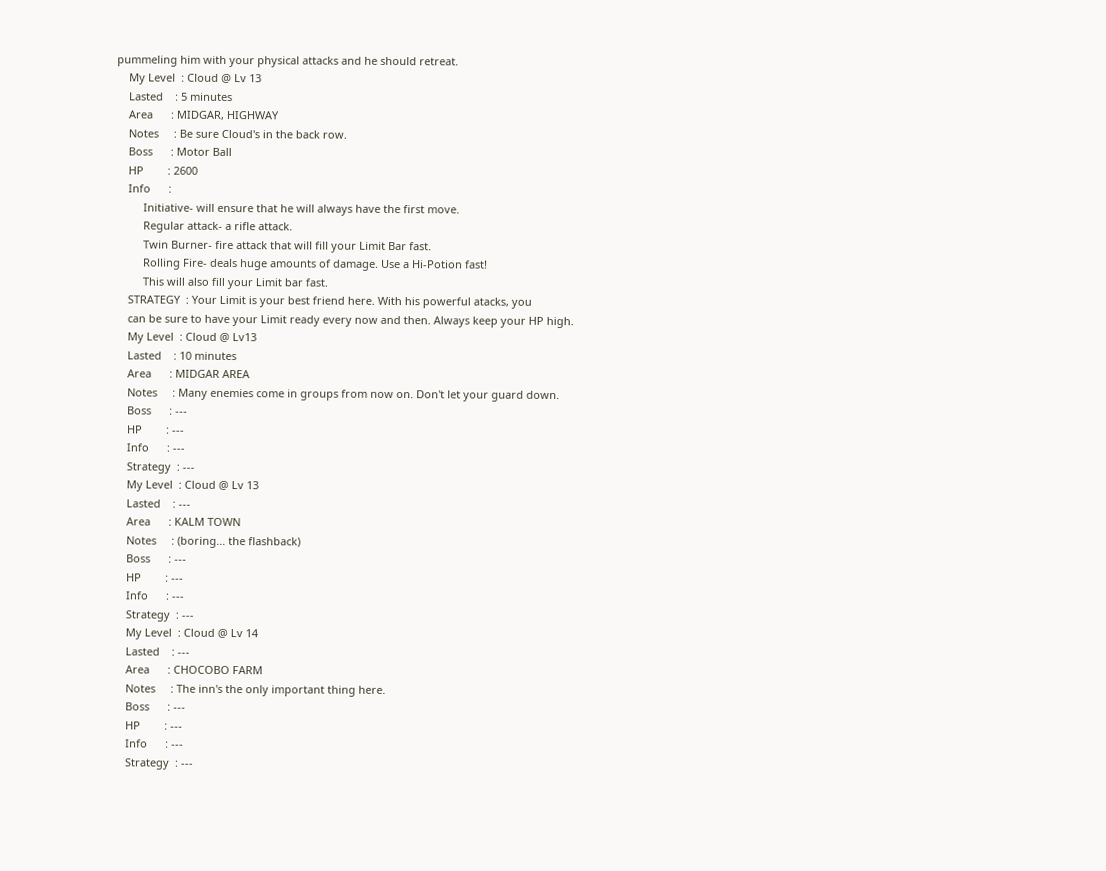pummeling him with your physical attacks and he should retreat.
    My Level  : Cloud @ Lv 13
    Lasted    : 5 minutes
    Area      : MIDGAR, HIGHWAY
    Notes     : Be sure Cloud's in the back row.
    Boss      : Motor Ball
    HP        : 2600
    Info      :
         Initiative- will ensure that he will always have the first move.
         Regular attack- a rifle attack.
         Twin Burner- fire attack that will fill your Limit Bar fast.
         Rolling Fire- deals huge amounts of damage. Use a Hi-Potion fast!
         This will also fill your Limit bar fast.
    STRATEGY  : Your Limit is your best friend here. With his powerful atacks, you
    can be sure to have your Limit ready every now and then. Always keep your HP high.
    My Level  : Cloud @ Lv13
    Lasted    : 10 minutes
    Area      : MIDGAR AREA
    Notes     : Many enemies come in groups from now on. Don't let your guard down.
    Boss      : ---
    HP        : ---
    Info      : ---
    Strategy  : ---
    My Level  : Cloud @ Lv 13
    Lasted    : ---
    Area      : KALM TOWN
    Notes     : (boring... the flashback)
    Boss      : ---
    HP        : ---
    Info      : ---
    Strategy  : ---
    My Level  : Cloud @ Lv 14
    Lasted    : ---
    Area      : CHOCOBO FARM
    Notes     : The inn's the only important thing here.
    Boss      : ---
    HP        : ---
    Info      : ---
    Strategy  : ---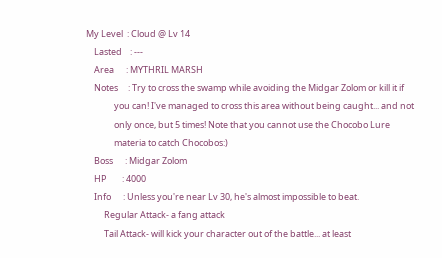My Level  : Cloud @ Lv 14
    Lasted    : ---
    Area      : MYTHRIL MARSH
    Notes     : Try to cross the swamp while avoiding the Midgar Zolom or kill it if
              you can! I've managed to cross this area without being caught... and not
              only once, but 5 times! Note that you cannot use the Chocobo Lure
              materia to catch Chocobos:)
    Boss      : Midgar Zolom
    HP        : 4000
    Info      : Unless you're near Lv 30, he's almost impossible to beat.
         Regular Attack- a fang attack
         Tail Attack- will kick your character out of the battle... at least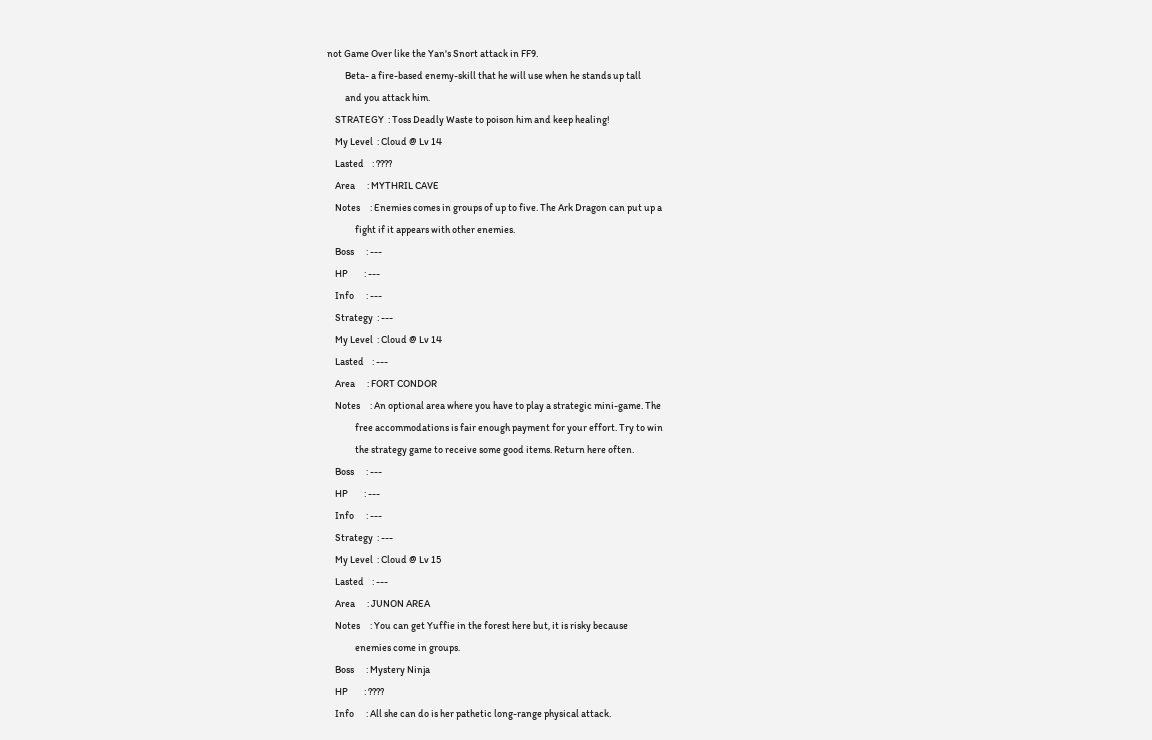not Game Over like the Yan's Snort attack in FF9.
         Beta- a fire-based enemy-skill that he will use when he stands up tall
         and you attack him.
    STRATEGY  : Toss Deadly Waste to poison him and keep healing!
    My Level  : Cloud @ Lv 14
    Lasted    : ????
    Area      : MYTHRIL CAVE
    Notes     : Enemies comes in groups of up to five. The Ark Dragon can put up a
              fight if it appears with other enemies.
    Boss      : ---
    HP        : ---
    Info      : ---
    Strategy  : ---
    My Level  : Cloud @ Lv 14
    Lasted    : ---
    Area      : FORT CONDOR
    Notes     : An optional area where you have to play a strategic mini-game. The
              free accommodations is fair enough payment for your effort. Try to win
              the strategy game to receive some good items. Return here often.
    Boss      : ---
    HP        : ---
    Info      : ---
    Strategy  : ---
    My Level  : Cloud @ Lv 15
    Lasted    : ---
    Area      : JUNON AREA
    Notes     : You can get Yuffie in the forest here but, it is risky because
              enemies come in groups.
    Boss      : Mystery Ninja
    HP        : ????
    Info      : All she can do is her pathetic long-range physical attack.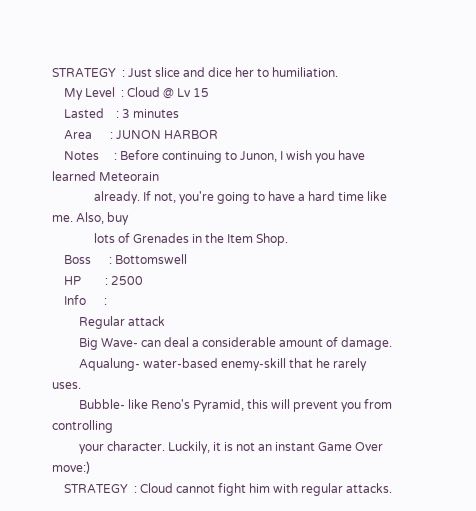STRATEGY  : Just slice and dice her to humiliation.
    My Level  : Cloud @ Lv 15
    Lasted    : 3 minutes
    Area      : JUNON HARBOR
    Notes     : Before continuing to Junon, I wish you have learned Meteorain
              already. If not, you're going to have a hard time like me. Also, buy
              lots of Grenades in the Item Shop.
    Boss      : Bottomswell
    HP        : 2500
    Info      :
         Regular attack
         Big Wave- can deal a considerable amount of damage.
         Aqualung- water-based enemy-skill that he rarely uses.
         Bubble- like Reno's Pyramid, this will prevent you from controlling
         your character. Luckily, it is not an instant Game Over move:)
    STRATEGY  : Cloud cannot fight him with regular attacks.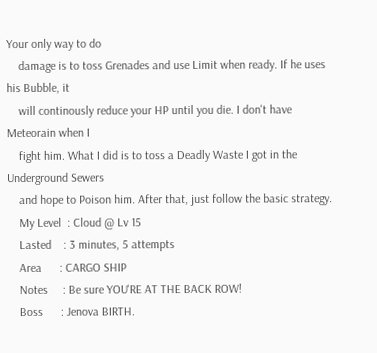Your only way to do
    damage is to toss Grenades and use Limit when ready. If he uses his Bubble, it
    will continously reduce your HP until you die. I don't have Meteorain when I
    fight him. What I did is to toss a Deadly Waste I got in the Underground Sewers
    and hope to Poison him. After that, just follow the basic strategy.
    My Level  : Cloud @ Lv 15
    Lasted    : 3 minutes, 5 attempts
    Area      : CARGO SHIP
    Notes     : Be sure YOU'RE AT THE BACK ROW!
    Boss      : Jenova BIRTH.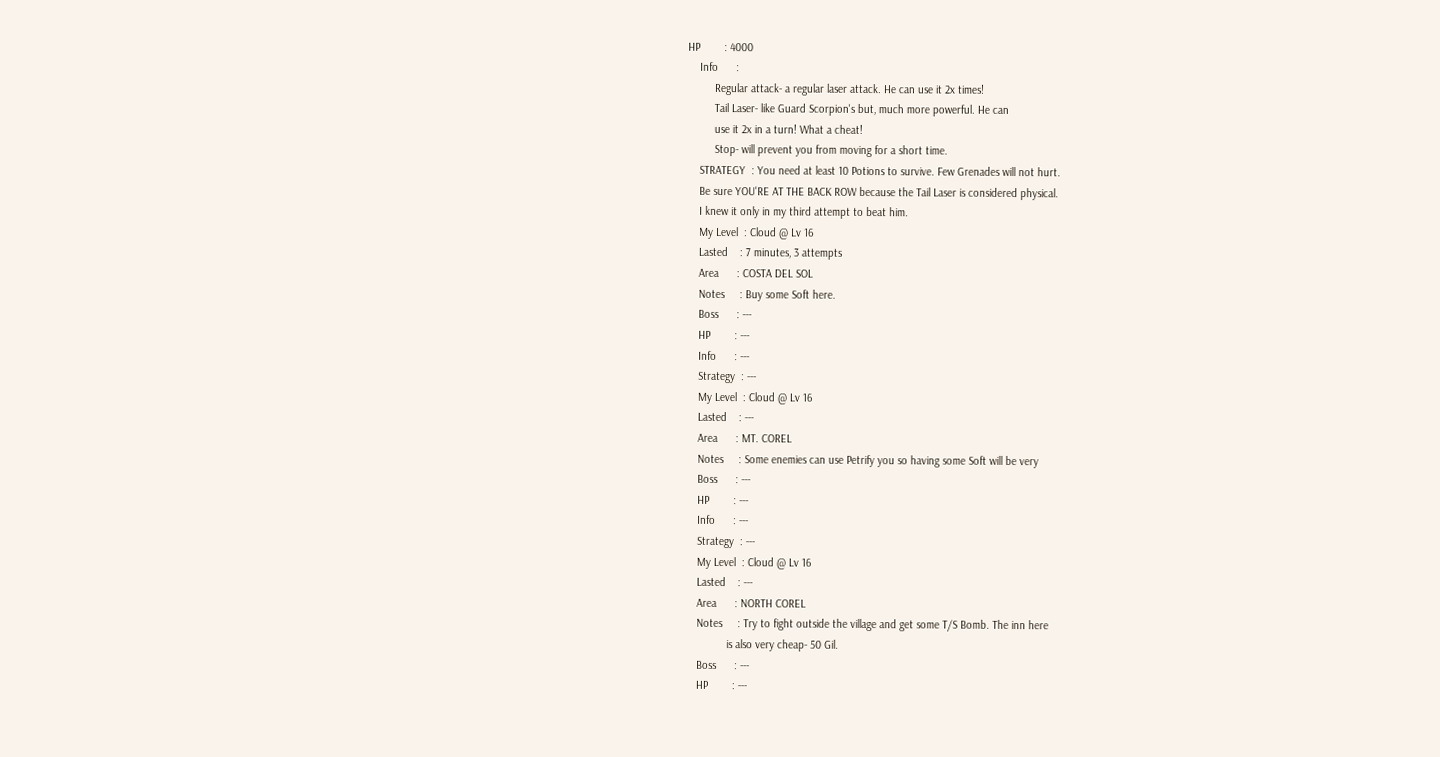HP        : 4000
    Info      :
         Regular attack- a regular laser attack. He can use it 2x times!
         Tail Laser- like Guard Scorpion's but, much more powerful. He can
         use it 2x in a turn! What a cheat!
         Stop- will prevent you from moving for a short time.
    STRATEGY  : You need at least 10 Potions to survive. Few Grenades will not hurt.
    Be sure YOU'RE AT THE BACK ROW because the Tail Laser is considered physical.
    I knew it only in my third attempt to beat him.
    My Level  : Cloud @ Lv 16
    Lasted    : 7 minutes, 3 attempts
    Area      : COSTA DEL SOL
    Notes     : Buy some Soft here.
    Boss      : ---
    HP        : ---
    Info      : ---
    Strategy  : ---
    My Level  : Cloud @ Lv 16
    Lasted    : ---
    Area      : MT. COREL
    Notes     : Some enemies can use Petrify you so having some Soft will be very
    Boss      : ---
    HP        : ---
    Info      : ---
    Strategy  : ---
    My Level  : Cloud @ Lv 16
    Lasted    : ---
    Area      : NORTH COREL
    Notes     : Try to fight outside the village and get some T/S Bomb. The inn here
              is also very cheap- 50 Gil.
    Boss      : ---
    HP        : ---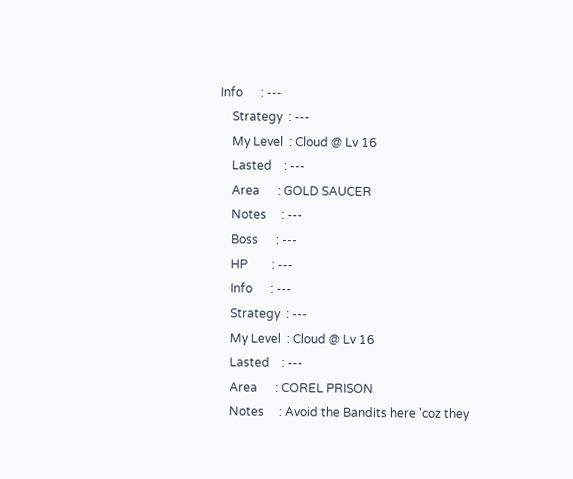Info      : ---
    Strategy  : ---
    My Level  : Cloud @ Lv 16
    Lasted    : ---
    Area      : GOLD SAUCER
    Notes     : ---
    Boss      : ---
    HP        : ---
    Info      : ---
    Strategy  : ---
    My Level  : Cloud @ Lv 16
    Lasted    : ---
    Area      : COREL PRISON
    Notes     : Avoid the Bandits here 'coz they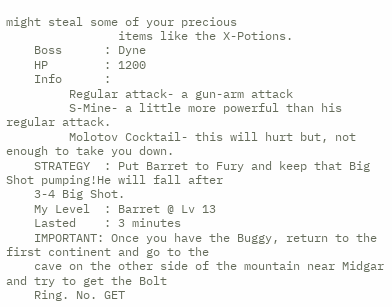might steal some of your precious
                items like the X-Potions.
    Boss      : Dyne
    HP        : 1200
    Info      :
         Regular attack- a gun-arm attack
         S-Mine- a little more powerful than his regular attack.
         Molotov Cocktail- this will hurt but, not enough to take you down.
    STRATEGY  : Put Barret to Fury and keep that Big Shot pumping!He will fall after
    3-4 Big Shot.
    My Level  : Barret @ Lv 13
    Lasted    : 3 minutes
    IMPORTANT: Once you have the Buggy, return to the first continent and go to the
    cave on the other side of the mountain near Midgar and try to get the Bolt
    Ring. No. GET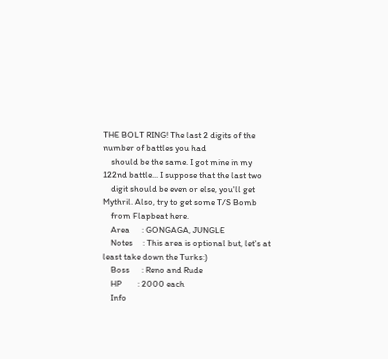THE BOLT RING! The last 2 digits of the number of battles you had
    should be the same. I got mine in my 122nd battle... I suppose that the last two
    digit should be even or else, you'll get Mythril. Also, try to get some T/S Bomb
    from Flapbeat here.
    Area      : GONGAGA, JUNGLE
    Notes     : This area is optional but, let's at least take down the Turks:)
    Boss      : Reno and Rude
    HP        : 2000 each
    Info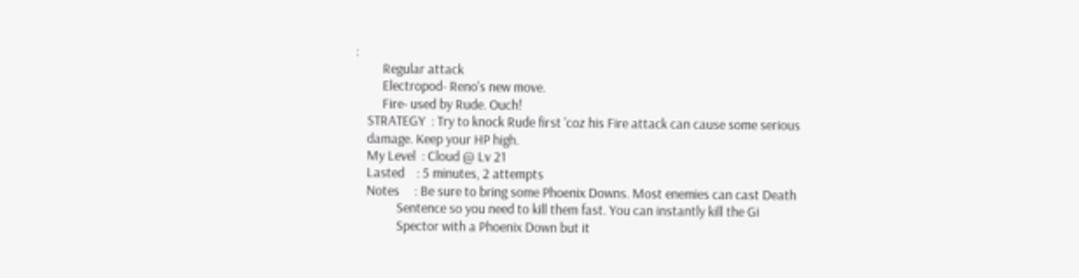:
         Regular attack
         Electropod- Reno's new move.
         Fire- used by Rude. Ouch!
    STRATEGY  : Try to knock Rude first 'coz his Fire attack can cause some serious
    damage. Keep your HP high.
    My Level  : Cloud @ Lv 21
    Lasted    : 5 minutes, 2 attempts
    Notes     : Be sure to bring some Phoenix Downs. Most enemies can cast Death
              Sentence so you need to kill them fast. You can instantly kill the Gi
              Spector with a Phoenix Down but it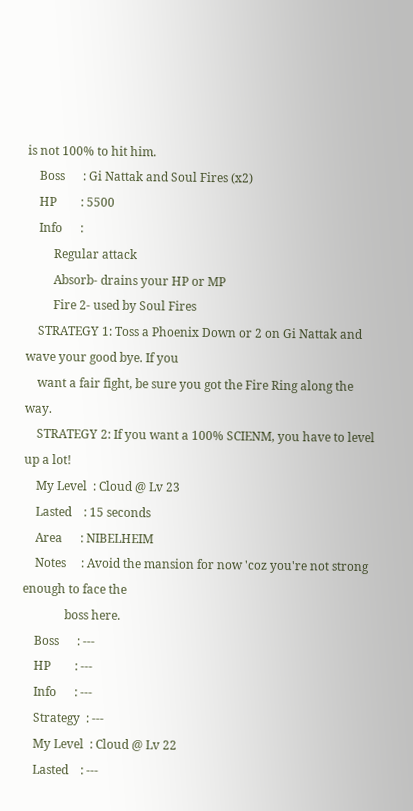is not 100% to hit him.
    Boss      : Gi Nattak and Soul Fires (x2)
    HP        : 5500
    Info      :
         Regular attack
         Absorb- drains your HP or MP
         Fire 2- used by Soul Fires
    STRATEGY 1: Toss a Phoenix Down or 2 on Gi Nattak and wave your good bye. If you
    want a fair fight, be sure you got the Fire Ring along the way.
    STRATEGY 2: If you want a 100% SCIENM, you have to level up a lot!
    My Level  : Cloud @ Lv 23
    Lasted    : 15 seconds
    Area      : NIBELHEIM
    Notes     : Avoid the mansion for now 'coz you're not strong enough to face the
              boss here.
    Boss      : ---
    HP        : ---
    Info      : ---
    Strategy  : ---
    My Level  : Cloud @ Lv 22
    Lasted    : ---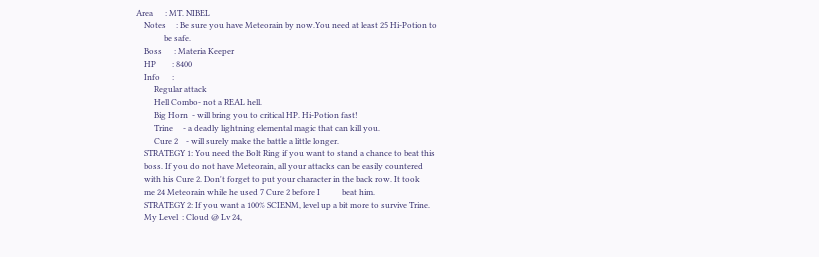Area      : MT. NIBEL
    Notes     : Be sure you have Meteorain by now.You need at least 25 Hi-Potion to
              be safe.
    Boss      : Materia Keeper
    HP        : 8400
    Info      :
         Regular attack
         Hell Combo- not a REAL hell.
         Big Horn  - will bring you to critical HP. Hi-Potion fast!
         Trine     - a deadly lightning elemental magic that can kill you.
         Cure 2    - will surely make the battle a little longer.
    STRATEGY 1: You need the Bolt Ring if you want to stand a chance to beat this
    boss. If you do not have Meteorain, all your attacks can be easily countered
    with his Cure 2. Don't forget to put your character in the back row. It took
    me 24 Meteorain while he used 7 Cure 2 before I           beat him.
    STRATEGY 2: If you want a 100% SCIENM, level up a bit more to survive Trine.
    My Level  : Cloud @ Lv 24,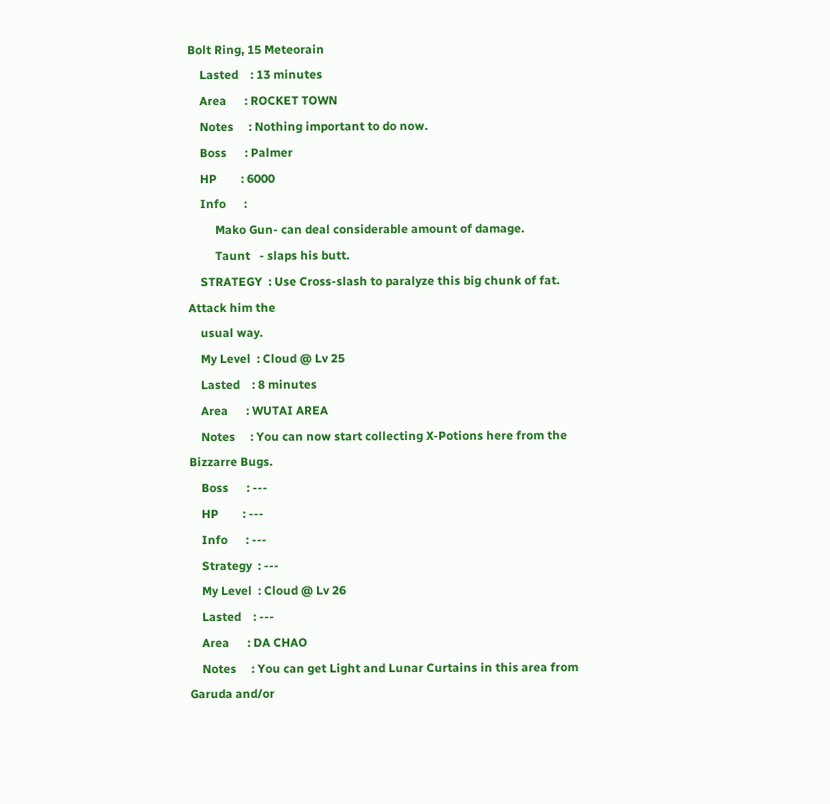Bolt Ring, 15 Meteorain
    Lasted    : 13 minutes
    Area      : ROCKET TOWN
    Notes     : Nothing important to do now.
    Boss      : Palmer
    HP        : 6000
    Info      :
         Mako Gun- can deal considerable amount of damage.
         Taunt   - slaps his butt.
    STRATEGY  : Use Cross-slash to paralyze this big chunk of fat. Attack him the
    usual way.
    My Level  : Cloud @ Lv 25
    Lasted    : 8 minutes
    Area      : WUTAI AREA
    Notes     : You can now start collecting X-Potions here from the Bizzarre Bugs.
    Boss      : ---
    HP        : ---
    Info      : ---
    Strategy  : ---
    My Level  : Cloud @ Lv 26
    Lasted    : ---
    Area      : DA CHAO
    Notes     : You can get Light and Lunar Curtains in this area from Garuda and/or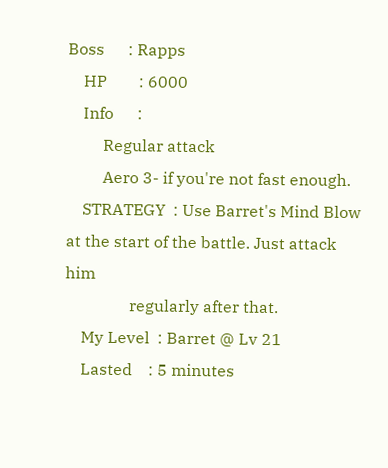Boss      : Rapps
    HP        : 6000
    Info      :
         Regular attack
         Aero 3- if you're not fast enough.
    STRATEGY  : Use Barret's Mind Blow at the start of the battle. Just attack him
                regularly after that.
    My Level  : Barret @ Lv 21
    Lasted    : 5 minutes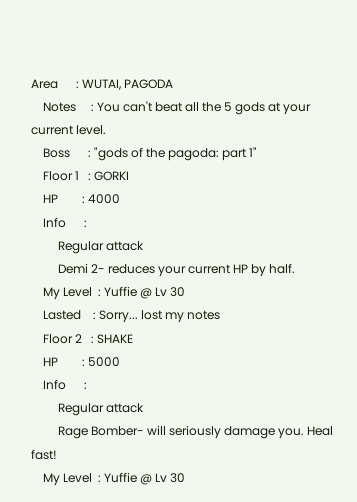Area      : WUTAI, PAGODA
    Notes     : You can't beat all the 5 gods at your current level.
    Boss      : "gods of the pagoda: part 1"
    Floor 1   : GORKI
    HP        : 4000
    Info      :
         Regular attack
         Demi 2- reduces your current HP by half.
    My Level  : Yuffie @ Lv 30
    Lasted    : Sorry... lost my notes
    Floor 2   : SHAKE
    HP        : 5000
    Info      :
         Regular attack
         Rage Bomber- will seriously damage you. Heal fast!
    My Level  : Yuffie @ Lv 30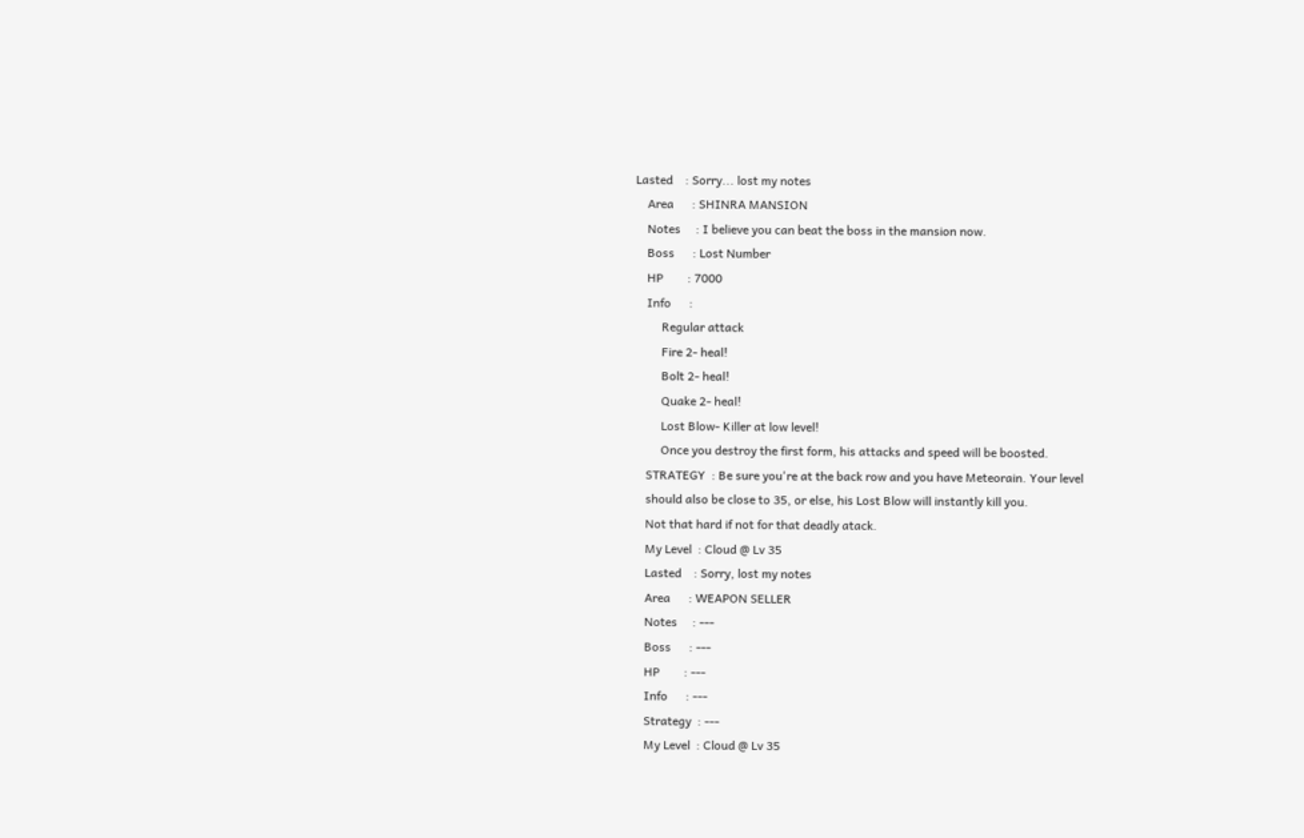Lasted    : Sorry... lost my notes
    Area      : SHINRA MANSION
    Notes     : I believe you can beat the boss in the mansion now.
    Boss      : Lost Number
    HP        : 7000
    Info      :
         Regular attack
         Fire 2- heal!
         Bolt 2- heal!
         Quake 2- heal!
         Lost Blow- Killer at low level!
         Once you destroy the first form, his attacks and speed will be boosted.
    STRATEGY  : Be sure you're at the back row and you have Meteorain. Your level
    should also be close to 35, or else, his Lost Blow will instantly kill you.
    Not that hard if not for that deadly atack.
    My Level  : Cloud @ Lv 35
    Lasted    : Sorry, lost my notes
    Area      : WEAPON SELLER
    Notes     : ---
    Boss      : ---
    HP        : ---
    Info      : ---
    Strategy  : ---
    My Level  : Cloud @ Lv 35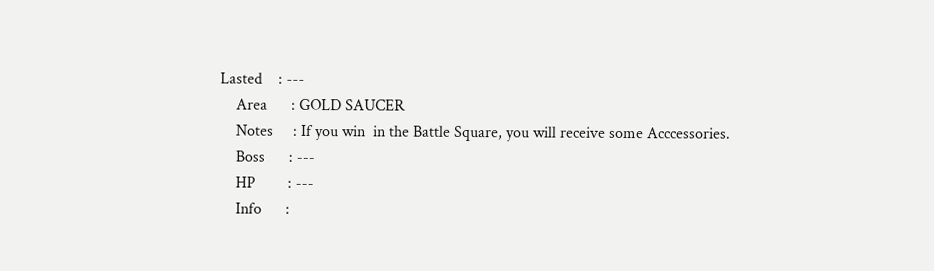Lasted    : ---
    Area      : GOLD SAUCER
    Notes     : If you win  in the Battle Square, you will receive some Acccessories.
    Boss      : ---
    HP        : ---
    Info      :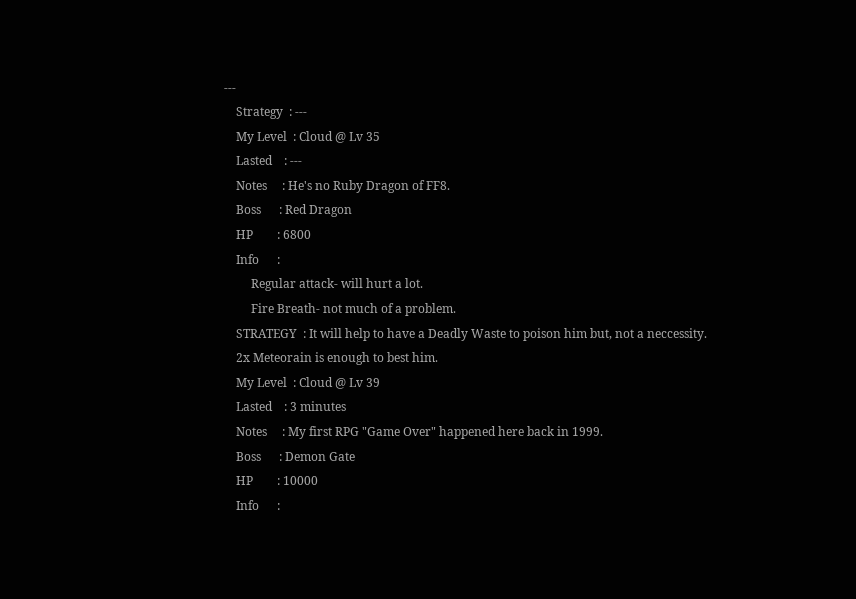---
    Strategy  : ---
    My Level  : Cloud @ Lv 35
    Lasted    : ---
    Notes     : He's no Ruby Dragon of FF8.
    Boss      : Red Dragon
    HP        : 6800
    Info      :
         Regular attack- will hurt a lot.
         Fire Breath- not much of a problem.
    STRATEGY  : It will help to have a Deadly Waste to poison him but, not a neccessity.
    2x Meteorain is enough to best him.
    My Level  : Cloud @ Lv 39
    Lasted    : 3 minutes
    Notes     : My first RPG "Game Over" happened here back in 1999.
    Boss      : Demon Gate
    HP        : 10000
    Info      :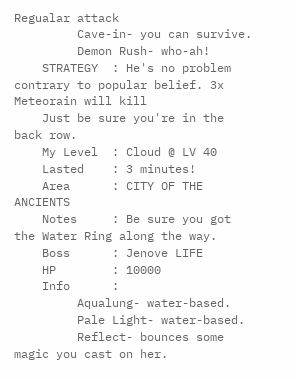Regualar attack
         Cave-in- you can survive.
         Demon Rush- who-ah!
    STRATEGY  : He's no problem contrary to popular belief. 3x Meteorain will kill
    Just be sure you're in the back row.
    My Level  : Cloud @ LV 40
    Lasted    : 3 minutes!
    Area      : CITY OF THE ANCIENTS
    Notes     : Be sure you got the Water Ring along the way.
    Boss      : Jenove LIFE
    HP        : 10000
    Info      :
         Aqualung- water-based.
         Pale Light- water-based.
         Reflect- bounces some magic you cast on her.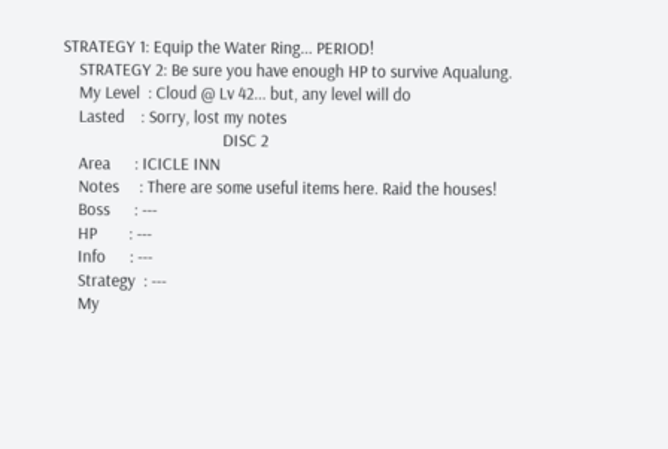STRATEGY 1: Equip the Water Ring... PERIOD!
    STRATEGY 2: Be sure you have enough HP to survive Aqualung.
    My Level  : Cloud @ Lv 42... but, any level will do
    Lasted    : Sorry, lost my notes
                                        DISC 2
    Area      : ICICLE INN
    Notes     : There are some useful items here. Raid the houses!
    Boss      : ---
    HP        : ---
    Info      : ---
    Strategy  : ---
    My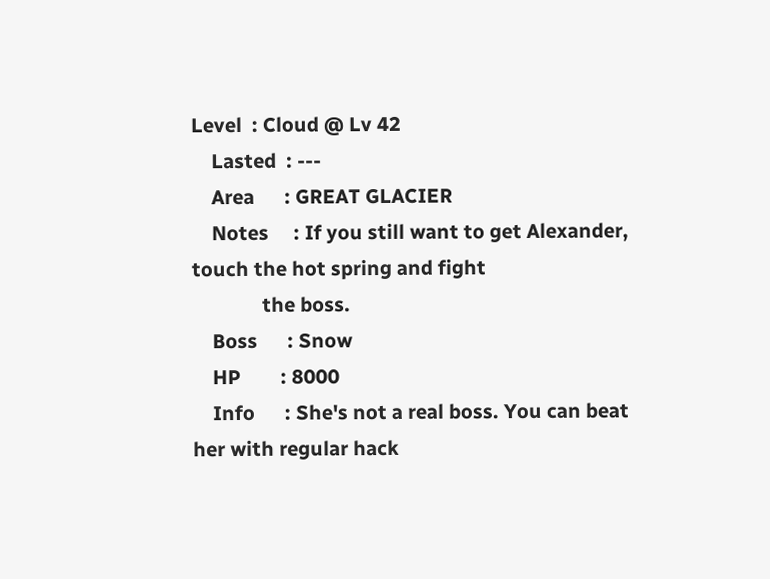Level  : Cloud @ Lv 42
    Lasted  : ---
    Area      : GREAT GLACIER
    Notes     : If you still want to get Alexander, touch the hot spring and fight
              the boss.
    Boss      : Snow
    HP        : 8000
    Info      : She's not a real boss. You can beat her with regular hack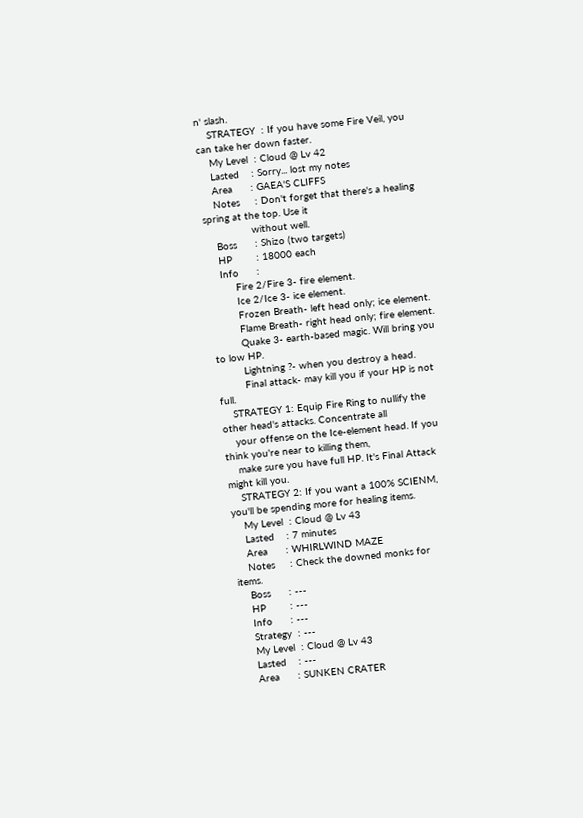n' slash.
    STRATEGY  : If you have some Fire Veil, you can take her down faster.
    My Level  : Cloud @ Lv 42
    Lasted    : Sorry... lost my notes
    Area      : GAEA'S CLIFFS
    Notes     : Don't forget that there's a healing spring at the top. Use it
                without well.
    Boss      : Shizo (two targets)
    HP        : 18000 each
    Info      :
         Fire 2/Fire 3- fire element.
         Ice 2/Ice 3- ice element.
         Frozen Breath- left head only; ice element.
         Flame Breath- right head only; fire element.
         Quake 3- earth-based magic. Will bring you to low HP.
         Lightning ?- when you destroy a head.
         Final attack- may kill you if your HP is not full.
    STRATEGY 1: Equip Fire Ring to nullify the other head's attacks. Concentrate all
    your offense on the Ice-element head. If you think you're near to killing them,
    make sure you have full HP. It's Final Attack might kill you.
    STRATEGY 2: If you want a 100% SCIENM, you'll be spending more for healing items.
    My Level  : Cloud @ Lv 43
    Lasted    : 7 minutes
    Area      : WHIRLWIND MAZE
    Notes     : Check the downed monks for items.
    Boss      : ---
    HP        : ---
    Info      : ---
    Strategy  : ---
    My Level  : Cloud @ Lv 43
    Lasted    : ---
    Area      : SUNKEN CRATER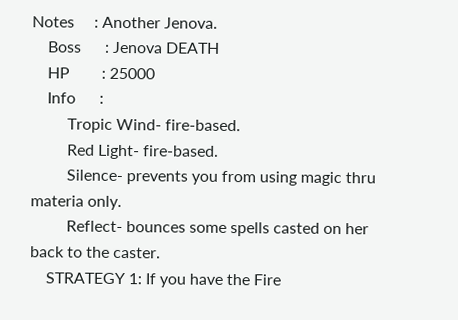Notes     : Another Jenova.
    Boss      : Jenova DEATH
    HP        : 25000
    Info      :
         Tropic Wind- fire-based.
         Red Light- fire-based.
         Silence- prevents you from using magic thru materia only.
         Reflect- bounces some spells casted on her back to the caster.
    STRATEGY 1: If you have the Fire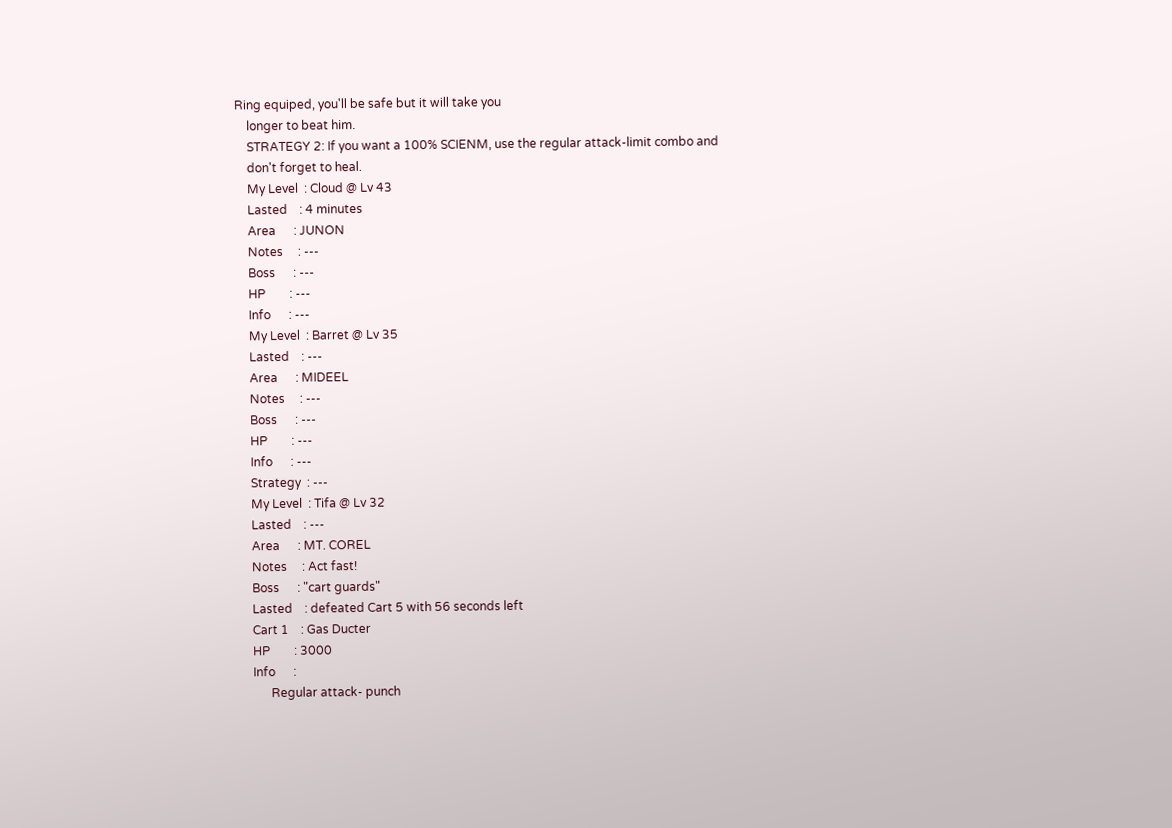Ring equiped, you'll be safe but it will take you
    longer to beat him.
    STRATEGY 2: If you want a 100% SCIENM, use the regular attack-limit combo and
    don't forget to heal.
    My Level  : Cloud @ Lv 43
    Lasted    : 4 minutes
    Area      : JUNON
    Notes     : ---
    Boss      : ---
    HP        : ---
    Info      : ---
    My Level  : Barret @ Lv 35
    Lasted    : ---
    Area      : MIDEEL
    Notes     : ---
    Boss      : ---
    HP        : ---
    Info      : ---
    Strategy  : ---
    My Level  : Tifa @ Lv 32
    Lasted    : ---
    Area      : MT. COREL
    Notes     : Act fast!
    Boss      : "cart guards"
    Lasted    : defeated Cart 5 with 56 seconds left
    Cart 1    : Gas Ducter
    HP        : 3000
    Info      :
          Regular attack- punch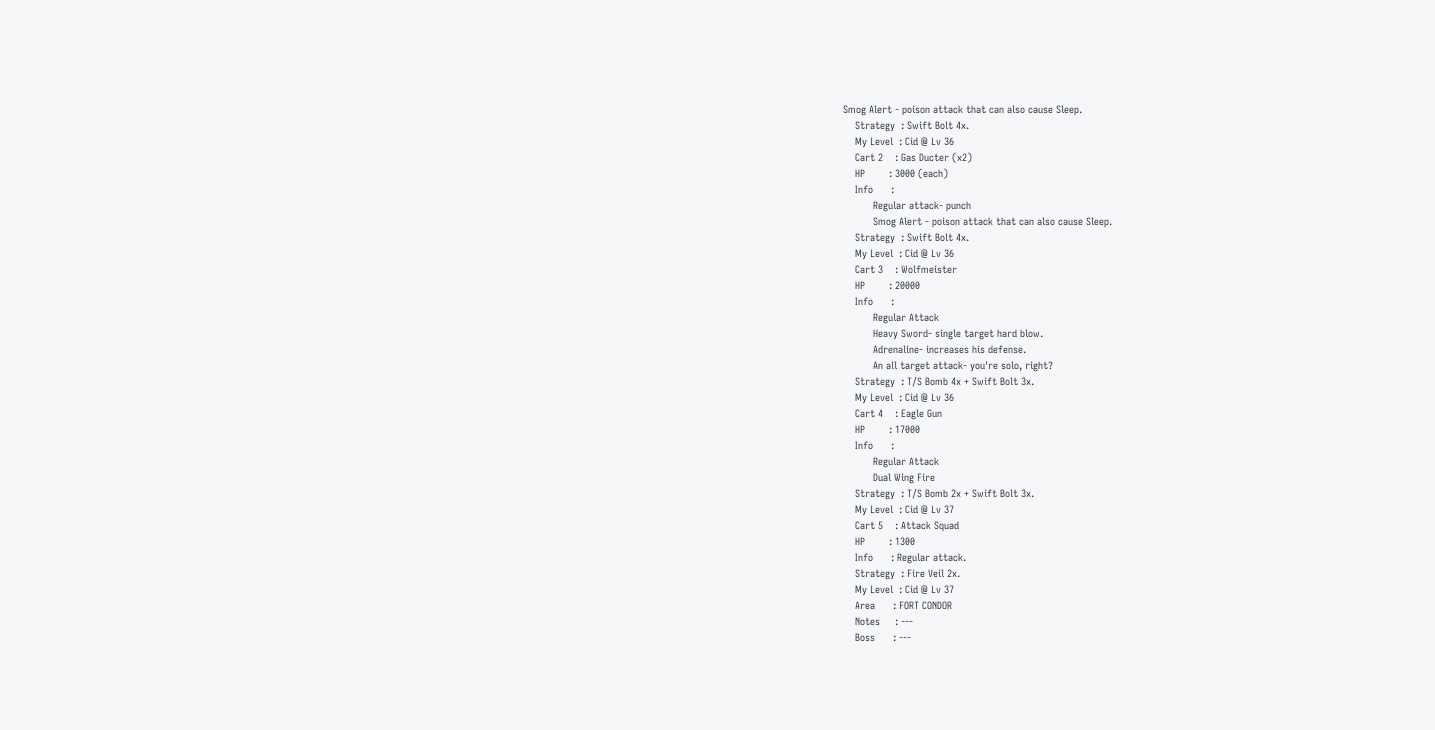Smog Alert - poison attack that can also cause Sleep.
    Strategy  : Swift Bolt 4x.
    My Level  : Cid @ Lv 36
    Cart 2    : Gas Ducter (x2)
    HP        : 3000 (each)
    Info      :
          Regular attack- punch
          Smog Alert - poison attack that can also cause Sleep.
    Strategy  : Swift Bolt 4x.
    My Level  : Cid @ Lv 36
    Cart 3    : Wolfmeister
    HP        : 20000
    Info      :
          Regular Attack
          Heavy Sword- single target hard blow.
          Adrenaline- increases his defense.
          An all target attack- you're solo, right?
    Strategy  : T/S Bomb 4x + Swift Bolt 3x.
    My Level  : Cid @ Lv 36
    Cart 4    : Eagle Gun
    HP        : 17000
    Info      :
          Regular Attack
          Dual Wing Fire
    Strategy  : T/S Bomb 2x + Swift Bolt 3x.
    My Level  : Cid @ Lv 37
    Cart 5    : Attack Squad
    HP        : 1300
    Info      : Regular attack.
    Strategy  : Fire Veil 2x.
    My Level  : Cid @ Lv 37
    Area      : FORT CONDOR
    Notes     : ---
    Boss      : ---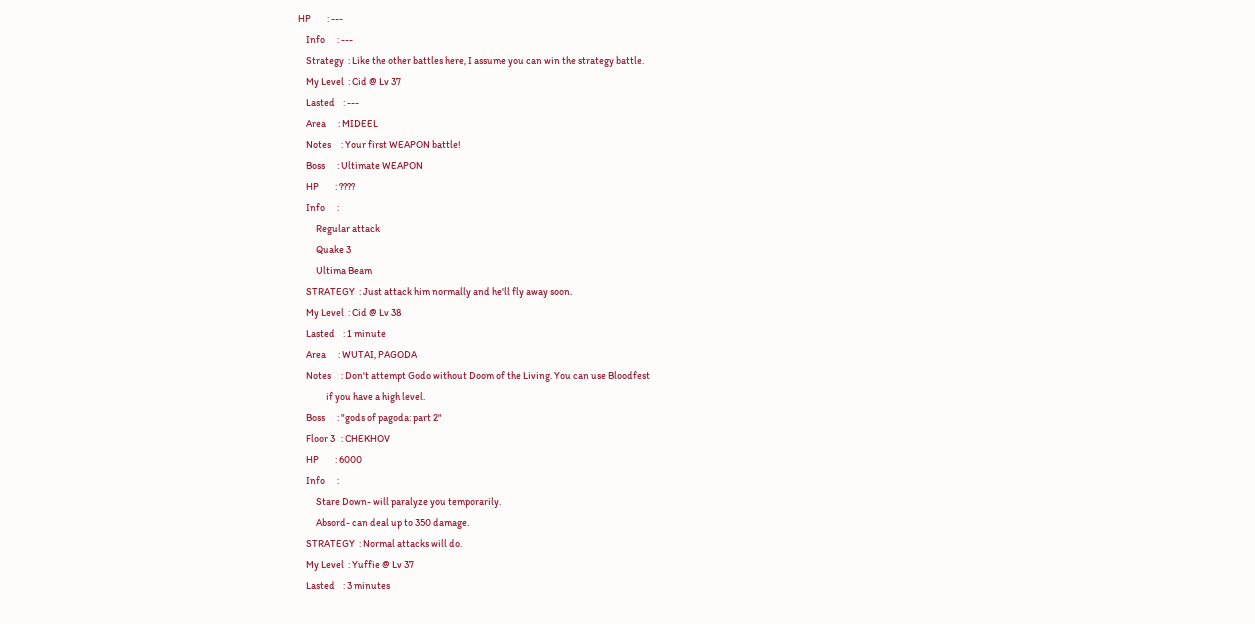HP        : ---
    Info      : ---
    Strategy  : Like the other battles here, I assume you can win the strategy battle.
    My Level  : Cid @ Lv 37
    Lasted    : ---
    Area      : MIDEEL
    Notes     : Your first WEAPON battle!
    Boss      : Ultimate WEAPON
    HP        : ????
    Info      :
         Regular attack
         Quake 3
         Ultima Beam
    STRATEGY  : Just attack him normally and he'll fly away soon.
    My Level  : Cid @ Lv 38
    Lasted    : 1 minute
    Area      : WUTAI, PAGODA
    Notes     : Don't attempt Godo without Doom of the Living. You can use Bloodfest
              if you have a high level.
    Boss      : "gods of pagoda: part 2"
    Floor 3   : CHEKHOV
    HP        : 6000
    Info      :
         Stare Down- will paralyze you temporarily.
         Absord- can deal up to 350 damage.
    STRATEGY  : Normal attacks will do.
    My Level  : Yuffie @ Lv 37
    Lasted    : 3 minutes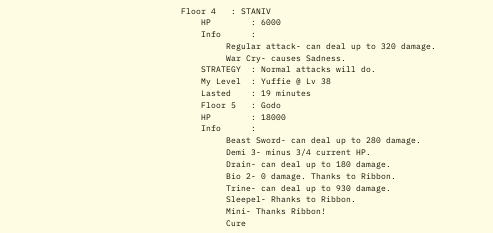Floor 4   : STANIV
    HP        : 6000
    Info      :
         Regular attack- can deal up to 320 damage.
         War Cry- causes Sadness.
    STRATEGY  : Normal attacks will do.
    My Level  : Yuffie @ Lv 38
    Lasted    : 19 minutes
    Floor 5   : Godo
    HP        : 18000
    Info      :
         Beast Sword- can deal up to 280 damage.
         Demi 3- minus 3/4 current HP.
         Drain- can deal up to 180 damage.
         Bio 2- 0 damage. Thanks to Ribbon.
         Trine- can deal up to 930 damage.
         Sleepel- Rhanks to Ribbon.
         Mini- Thanks Ribbon!
         Cure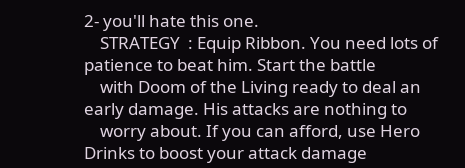2- you'll hate this one.
    STRATEGY  : Equip Ribbon. You need lots of patience to beat him. Start the battle
    with Doom of the Living ready to deal an early damage. His attacks are nothing to
    worry about. If you can afford, use Hero Drinks to boost your attack damage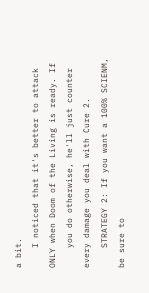a bit.
    I noticed that it's better to attack ONLY when Doom of the Living is ready. If
    you do otherwise, he'll just counter every damage you deal with Cure 2.
    STRATEGY 2: If you want a 100% SCIENM, be sure to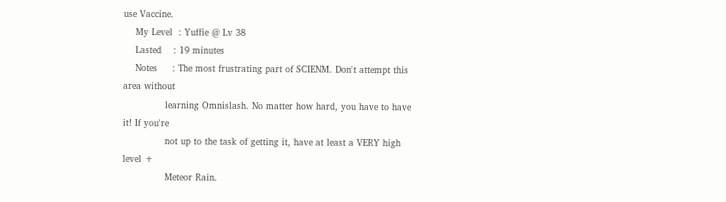use Vaccine.
    My Level  : Yuffie @ Lv 38
    Lasted    : 19 minutes
    Notes     : The most frustrating part of SCIENM. Don't attempt this area without
              learning Omnislash. No matter how hard, you have to have it! If you're
              not up to the task of getting it, have at least a VERY high level +
              Meteor Rain.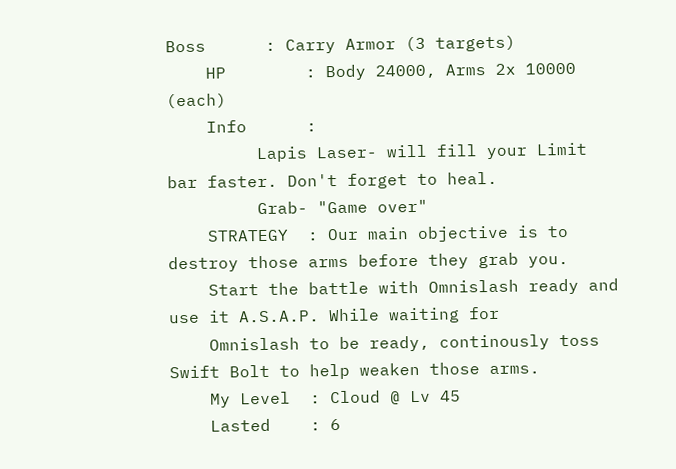Boss      : Carry Armor (3 targets)
    HP        : Body 24000, Arms 2x 10000 (each)
    Info      :
         Lapis Laser- will fill your Limit bar faster. Don't forget to heal.
         Grab- "Game over"
    STRATEGY  : Our main objective is to destroy those arms before they grab you.
    Start the battle with Omnislash ready and use it A.S.A.P. While waiting for
    Omnislash to be ready, continously toss Swift Bolt to help weaken those arms.
    My Level  : Cloud @ Lv 45
    Lasted    : 6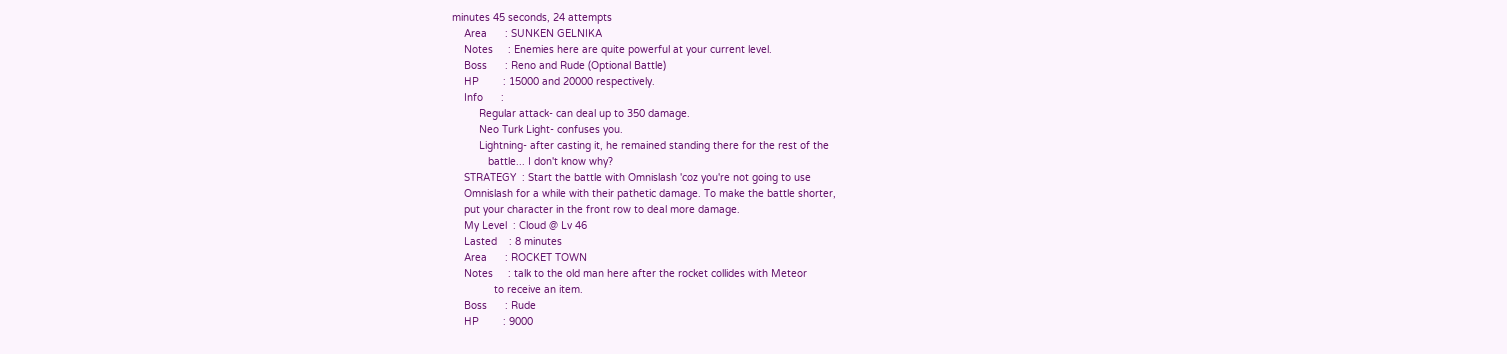minutes 45 seconds, 24 attempts
    Area      : SUNKEN GELNIKA
    Notes     : Enemies here are quite powerful at your current level.
    Boss      : Reno and Rude (Optional Battle)
    HP        : 15000 and 20000 respectively.
    Info      :
         Regular attack- can deal up to 350 damage.
         Neo Turk Light- confuses you.
         Lightning- after casting it, he remained standing there for the rest of the
            battle... I don't know why?
    STRATEGY  : Start the battle with Omnislash 'coz you're not going to use
    Omnislash for a while with their pathetic damage. To make the battle shorter,
    put your character in the front row to deal more damage.
    My Level  : Cloud @ Lv 46
    Lasted    : 8 minutes
    Area      : ROCKET TOWN
    Notes     : talk to the old man here after the rocket collides with Meteor
              to receive an item.
    Boss      : Rude
    HP        : 9000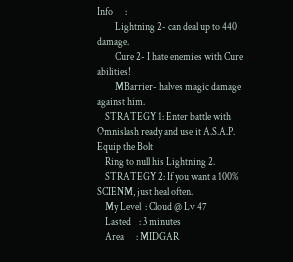Info      :
         Lightning 2- can deal up to 440 damage.
         Cure 2- I hate enemies with Cure abilities!
         MBarrier- halves magic damage against him.
    STRATEGY 1: Enter battle with Omnislash ready and use it A.S.A.P. Equip the Bolt
    Ring to null his Lightning 2.
    STRATEGY 2: If you want a 100% SCIENM, just heal often.
    My Level  : Cloud @ Lv 47
    Lasted    : 3 minutes
    Area      : MIDGAR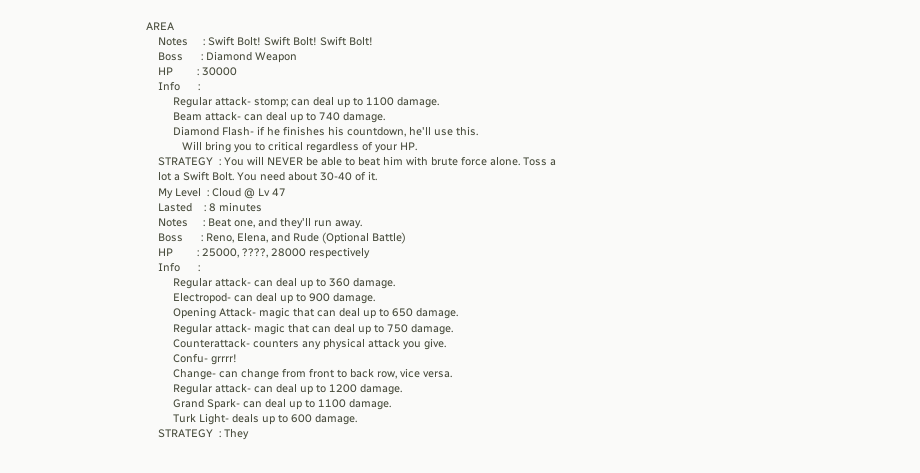AREA
    Notes     : Swift Bolt! Swift Bolt! Swift Bolt!
    Boss      : Diamond Weapon
    HP        : 30000
    Info      :
         Regular attack- stomp; can deal up to 1100 damage.
         Beam attack- can deal up to 740 damage.
         Diamond Flash- if he finishes his countdown, he'll use this.
            Will bring you to critical regardless of your HP.
    STRATEGY  : You will NEVER be able to beat him with brute force alone. Toss a
    lot a Swift Bolt. You need about 30-40 of it.
    My Level  : Cloud @ Lv 47
    Lasted    : 8 minutes
    Notes     : Beat one, and they'll run away.
    Boss      : Reno, Elena, and Rude (Optional Battle)
    HP        : 25000, ????, 28000 respectively
    Info      :
         Regular attack- can deal up to 360 damage.
         Electropod- can deal up to 900 damage.
         Opening Attack- magic that can deal up to 650 damage.
         Regular attack- magic that can deal up to 750 damage.
         Counterattack- counters any physical attack you give.
         Confu- grrrr!
         Change- can change from front to back row, vice versa.
         Regular attack- can deal up to 1200 damage.
         Grand Spark- can deal up to 1100 damage.
         Turk Light- deals up to 600 damage.
    STRATEGY  : They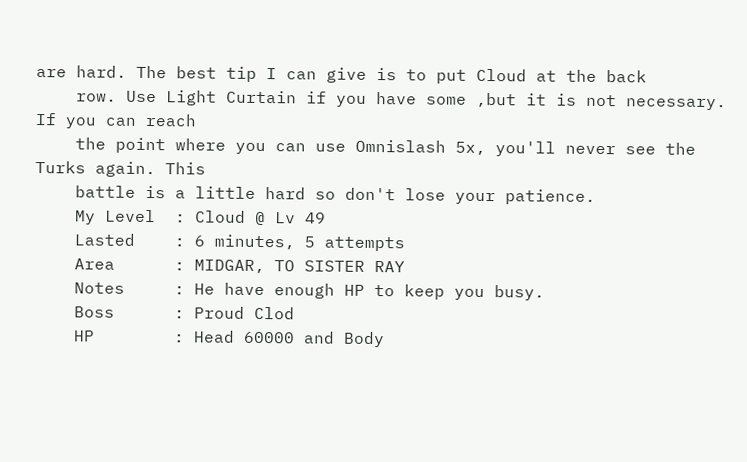are hard. The best tip I can give is to put Cloud at the back
    row. Use Light Curtain if you have some ,but it is not necessary. If you can reach
    the point where you can use Omnislash 5x, you'll never see the Turks again. This
    battle is a little hard so don't lose your patience.
    My Level  : Cloud @ Lv 49
    Lasted    : 6 minutes, 5 attempts
    Area      : MIDGAR, TO SISTER RAY
    Notes     : He have enough HP to keep you busy.
    Boss      : Proud Clod
    HP        : Head 60000 and Body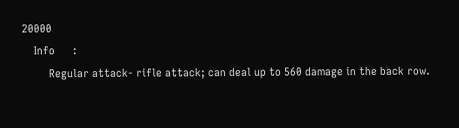20000
    Info      :
         Regular attack- rifle attack; can deal up to 560 damage in the back row.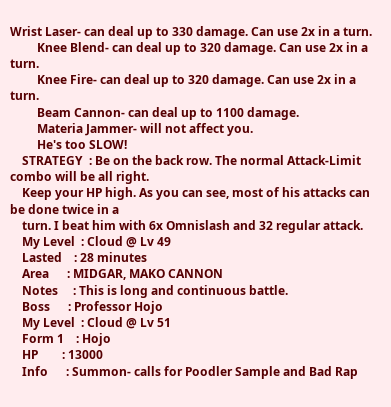Wrist Laser- can deal up to 330 damage. Can use 2x in a turn.
         Knee Blend- can deal up to 320 damage. Can use 2x in a turn.
         Knee Fire- can deal up to 320 damage. Can use 2x in a turn.
         Beam Cannon- can deal up to 1100 damage.
         Materia Jammer- will not affect you.
         He's too SLOW!
    STRATEGY  : Be on the back row. The normal Attack-Limit combo will be all right.
    Keep your HP high. As you can see, most of his attacks can be done twice in a
    turn. I beat him with 6x Omnislash and 32 regular attack.
    My Level  : Cloud @ Lv 49
    Lasted    : 28 minutes
    Area      : MIDGAR, MAKO CANNON
    Notes     : This is long and continuous battle.
    Boss      : Professor Hojo
    My Level  : Cloud @ Lv 51
    Form 1    : Hojo
    HP        : 13000
    Info      : Summon- calls for Poodler Sample and Bad Rap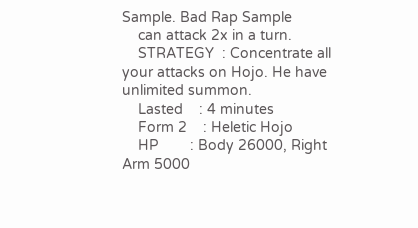Sample. Bad Rap Sample
    can attack 2x in a turn.
    STRATEGY  : Concentrate all your attacks on Hojo. He have unlimited summon.
    Lasted    : 4 minutes
    Form 2    : Heletic Hojo
    HP        : Body 26000, Right Arm 5000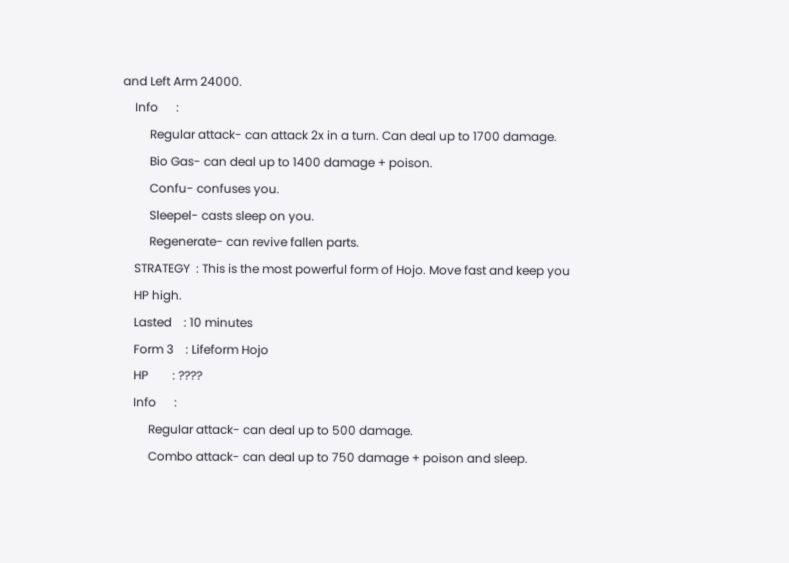and Left Arm 24000.
    Info      :
         Regular attack- can attack 2x in a turn. Can deal up to 1700 damage.
         Bio Gas- can deal up to 1400 damage + poison.
         Confu- confuses you.
         Sleepel- casts sleep on you.
         Regenerate- can revive fallen parts.
    STRATEGY  : This is the most powerful form of Hojo. Move fast and keep you
    HP high.
    Lasted    : 10 minutes
    Form 3    : Lifeform Hojo
    HP        : ????
    Info      :
         Regular attack- can deal up to 500 damage.
         Combo attack- can deal up to 750 damage + poison and sleep.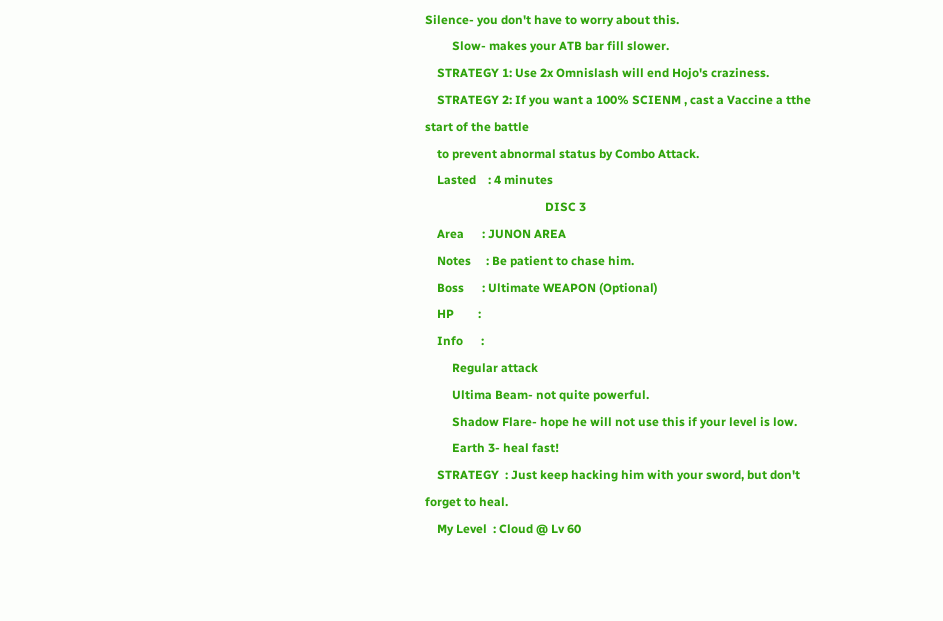Silence- you don't have to worry about this.
         Slow- makes your ATB bar fill slower.
    STRATEGY 1: Use 2x Omnislash will end Hojo's craziness.
    STRATEGY 2: If you want a 100% SCIENM , cast a Vaccine a tthe start of the battle
    to prevent abnormal status by Combo Attack.
    Lasted    : 4 minutes
                                        DISC 3
    Area      : JUNON AREA
    Notes     : Be patient to chase him.
    Boss      : Ultimate WEAPON (Optional)
    HP        :
    Info      :
         Regular attack
         Ultima Beam- not quite powerful.
         Shadow Flare- hope he will not use this if your level is low.
         Earth 3- heal fast!
    STRATEGY  : Just keep hacking him with your sword, but don't forget to heal.
    My Level  : Cloud @ Lv 60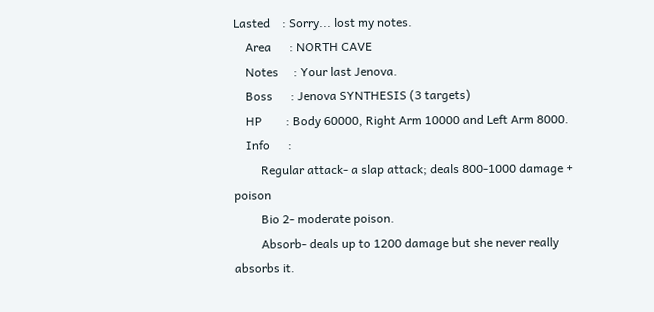Lasted    : Sorry... lost my notes.
    Area      : NORTH CAVE
    Notes     : Your last Jenova.
    Boss      : Jenova SYNTHESIS (3 targets)
    HP        : Body 60000, Right Arm 10000 and Left Arm 8000.
    Info      :
         Regular attack- a slap attack; deals 800-1000 damage + poison
         Bio 2- moderate poison.
         Absorb- deals up to 1200 damage but she never really absorbs it.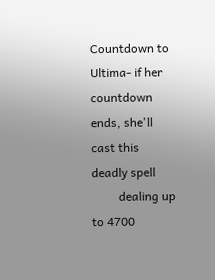Countdown to Ultima- if her countdown ends, she'll cast this deadly spell
         dealing up to 4700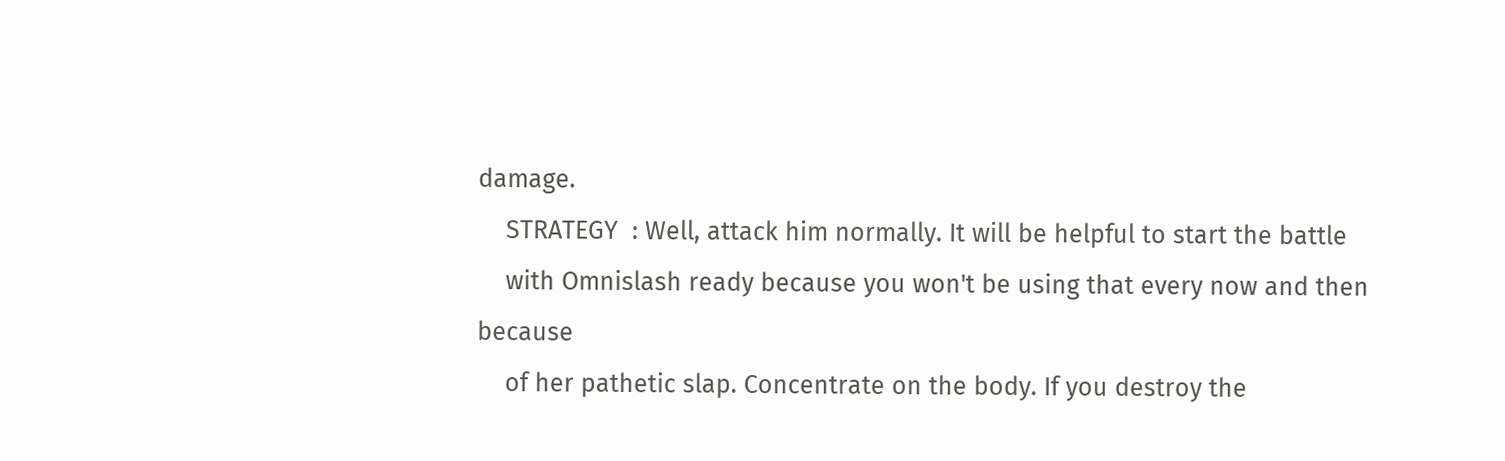damage.
    STRATEGY  : Well, attack him normally. It will be helpful to start the battle
    with Omnislash ready because you won't be using that every now and then because
    of her pathetic slap. Concentrate on the body. If you destroy the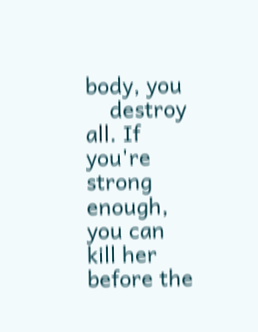body, you
    destroy all. If you're strong enough, you can kill her before the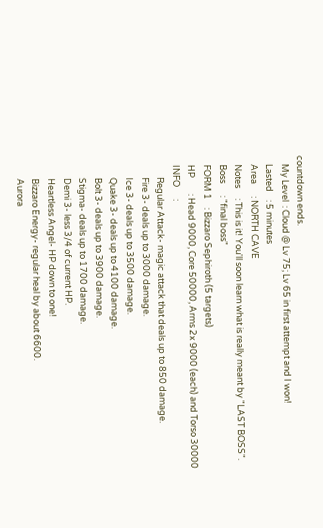countdown ends.
    My Level  : Cloud @ Lv 75; Lv 65 in first attempt and I won!
    Lasted    : 5 minutes
    Area      : NORTH CAVE
    Notes     : This is it! You'll soon learn what is really meant by "LAST BOSS".
    Boss      : "final boss"
    FORM 1    : Bizzaro Sephiroth (5 targets)
    HP        : Head 9000, Core 50000, Arms 2x 9000 (each) and Torso 30000
    INFO      :
          Regular Attack- magic attack that deals up to 850 damage.
          Fire 3- deals up to 3000 damage.
          Ice 3- deals up to 3500 damage.
          Quake 3- deals up to 4100 damage.
          Bolt 3- deals up to 3900 damage.
          Stigma- deals up to 1700 damage.
          Demi 3- less 3/4 of current HP.
          Heartless Angel- HP down to one!
          Bizzaro Energy- regular heal by about 6600.
          Aurora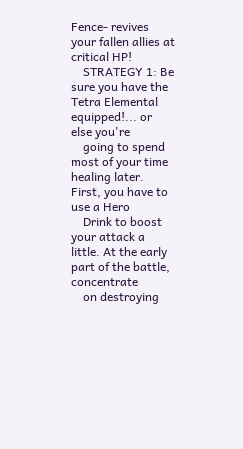Fence- revives your fallen allies at critical HP!
    STRATEGY 1: Be sure you have the Tetra Elemental equipped!... or else you're
    going to spend most of your time healing later. First, you have to use a Hero
    Drink to boost your attack a little. At the early part of the battle, concentrate
    on destroying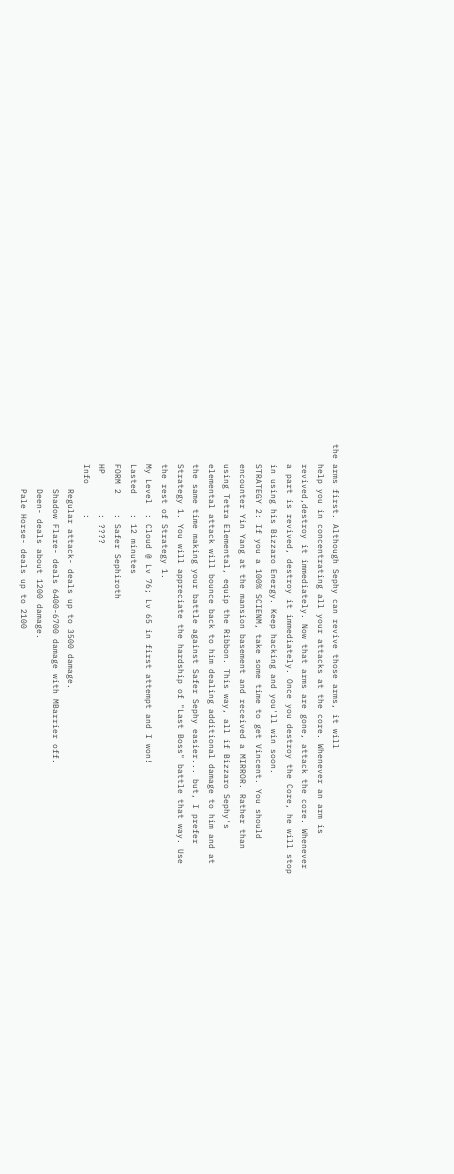the arms first. Although Sephy can revive those arms, it will
    help you in concentrating all your attacks at the core. Whenever an arm is
    revived,destroy it immediately. Now that arms are gone, attack the core. Whenever
    a part is revived, destroy it immediately. Once you destroy the Core, he will stop
    in using his Bizzaro Energy. Keep hacking and you'll win soon.
    STRATEGY 2: If you a 100% SCIENM, take some time to get Vincent. You should
    encounter Yin Yang at the mansion basement and received a MIRROR. Rather than
    using Tetra Elemental, equip the Ribbon. This way, all if Bizzaro Sephy's
    elemental attack will bounce back to him dealing additional damage to him and at
    the same time making your battle against Safer Sephy easier... but, I prefer
    Strategy 1. You will appreciate the hardship of "Last Boss" battle that way. Use
    the rest of Strategy 1.
    My Level  : Cloud @ Lv 76; Lv 65 in first attempt and I won!
    Lasted    : 12 minutes
    FORM 2    : Safer Sephiroth
    HP        : ????
    Info      :
         Regular attack- deals up to 3500 damage.
         Shadow Flare- deals 6400-6700 damage with MBarrier off.
         Deen- deals about 1200 damage.
         Pale Horse- deals up to 2100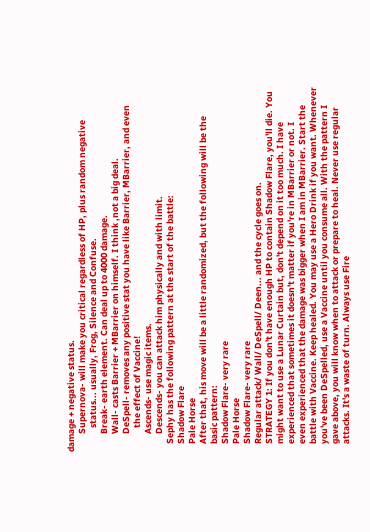damage + negative status.
         Supernova- will make you critical regardless of HP, plus random negative
            status... usually, Frog, Silence and Confuse.
         Break- earth element. Can deal up to 4000 damage.
         Wall- casts Barrier + MBarrier on himself. I think ,not a big deal.
         DeSpell- removes any positive stat you have like Barrier, MBarrier, and even
            the effect of Vaccine!
         Ascends- use magic items.
         Descends- you can attack him physically and with limit.
    Sephy has the following pattern at the start of the battle:
    Shadow Flare
    Pale Horse
    After that, his move will be a little randomized, but the following will be the
    basic pattern:
    Shadow Flare- very rare
    Pale Horse
    Shadow Flare- very rare
    Regular attack/ Wall/ DeSpell/ Deen... and the cycle goes on.
    STRATEGY 1: If you don't have enough HP to contain Shadow Flare, you'll die. You
    might want to use a Lunar Curtain but, don't depend on it too much. I have
    experienced that sometimes it doesn't matter if you're in MBarrier or not. I
    even experienced that the damage was bigger when I am in MBarrier. Start the
    battle with Vaccine. Keep healed. You may use a Hero Drink if you want. Whenever
    you've been DeSpelled, use a Vaccine until you consume all. With the pattern I
    gave above, you will know when to attack or prepare to heal. Never use regular
    attacks. It's a waste of turn. Always use Fire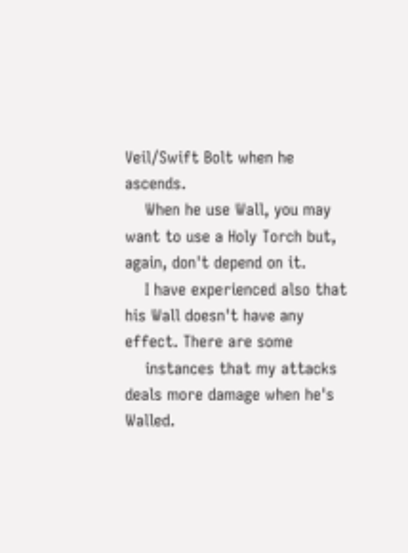Veil/Swift Bolt when he ascends.
    When he use Wall, you may want to use a Holy Torch but, again, don't depend on it.
    I have experienced also that his Wall doesn't have any effect. There are some
    instances that my attacks deals more damage when he's Walled.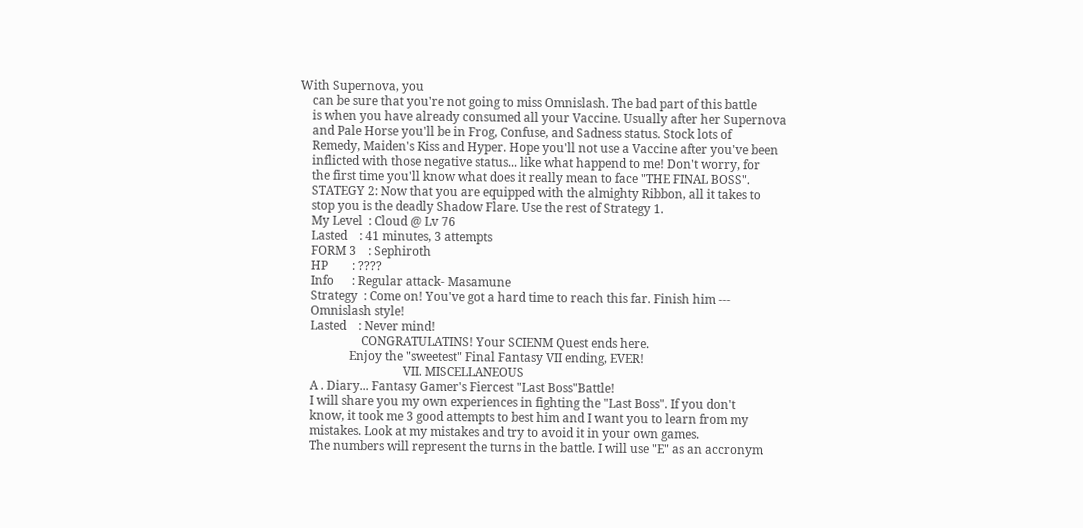With Supernova, you
    can be sure that you're not going to miss Omnislash. The bad part of this battle
    is when you have already consumed all your Vaccine. Usually after her Supernova
    and Pale Horse you'll be in Frog, Confuse, and Sadness status. Stock lots of
    Remedy, Maiden's Kiss and Hyper. Hope you'll not use a Vaccine after you've been
    inflicted with those negative status... like what happend to me! Don't worry, for
    the first time you'll know what does it really mean to face "THE FINAL BOSS".
    STATEGY 2: Now that you are equipped with the almighty Ribbon, all it takes to
    stop you is the deadly Shadow Flare. Use the rest of Strategy 1.
    My Level  : Cloud @ Lv 76
    Lasted    : 41 minutes, 3 attempts
    FORM 3    : Sephiroth
    HP        : ????
    Info      : Regular attack- Masamune
    Strategy  : Come on! You've got a hard time to reach this far. Finish him ---
    Omnislash style!
    Lasted    : Never mind!
                     CONGRATULATINS! Your SCIENM Quest ends here.
                 Enjoy the "sweetest" Final Fantasy VII ending, EVER!
                                   VII. MISCELLANEOUS
    A . Diary... Fantasy Gamer's Fiercest "Last Boss"Battle!
    I will share you my own experiences in fighting the "Last Boss". If you don't
    know, it took me 3 good attempts to best him and I want you to learn from my
    mistakes. Look at my mistakes and try to avoid it in your own games.
    The numbers will represent the turns in the battle. I will use "E" as an accronym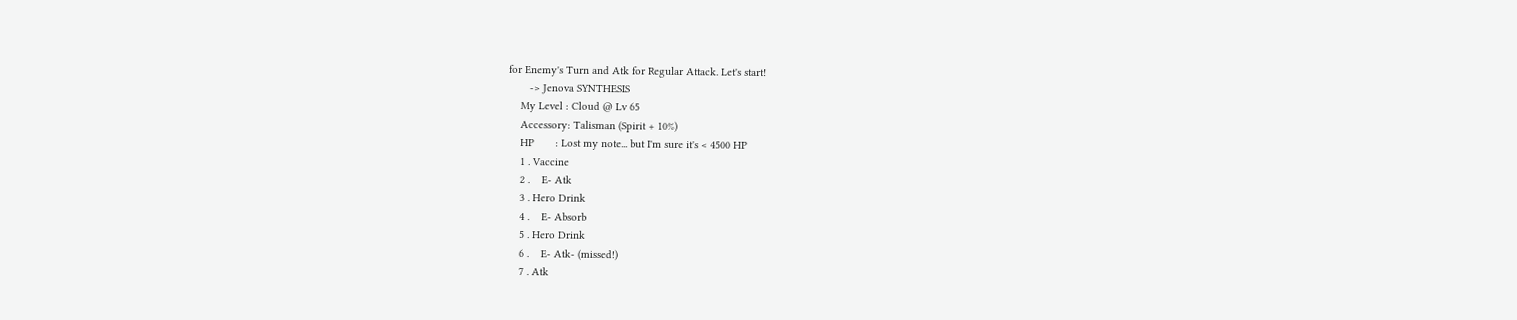for Enemy's Turn and Atk for Regular Attack. Let's start!
       -> Jenova SYNTHESIS
    My Level : Cloud @ Lv 65
    Accessory: Talisman (Spirit + 10%)
    HP       : Lost my note... but I'm sure it's < 4500 HP
    1 . Vaccine
    2 .    E- Atk
    3 . Hero Drink
    4 .    E- Absorb
    5 . Hero Drink
    6 .    E- Atk- (missed!)
    7 . Atk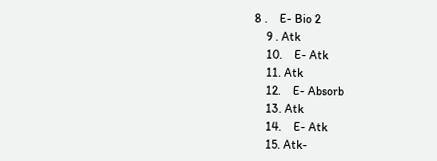8 .    E- Bio 2
    9 . Atk
    10.    E- Atk
    11. Atk
    12.    E- Absorb
    13. Atk
    14.    E- Atk
    15. Atk-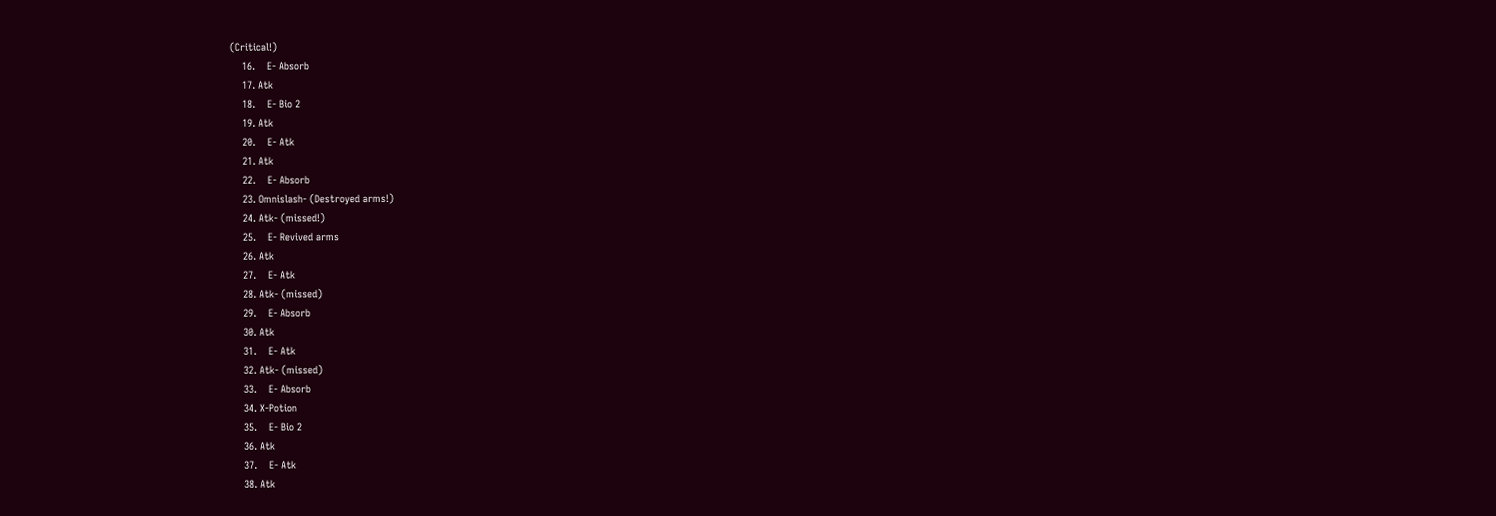(Critical!)
    16.    E- Absorb
    17. Atk
    18.    E- Bio 2
    19. Atk
    20.    E- Atk
    21. Atk
    22.    E- Absorb
    23. Omnislash- (Destroyed arms!)
    24. Atk- (missed!)
    25.    E- Revived arms
    26. Atk
    27.    E- Atk
    28. Atk- (missed)
    29.    E- Absorb
    30. Atk
    31.    E- Atk
    32. Atk- (missed)
    33.    E- Absorb
    34. X-Potion
    35.    E- Bio 2
    36. Atk
    37.    E- Atk
    38. Atk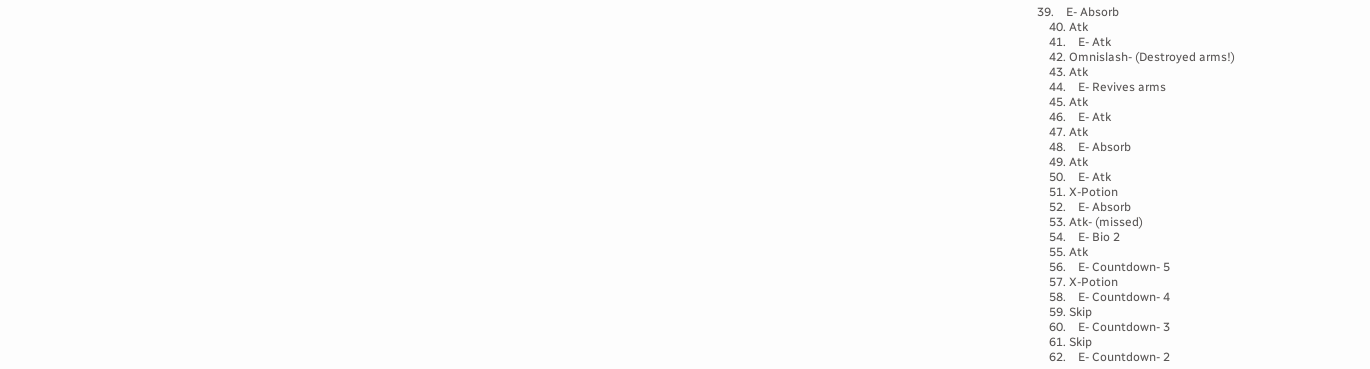39.    E- Absorb
    40. Atk
    41.    E- Atk
    42. Omnislash- (Destroyed arms!)
    43. Atk
    44.    E- Revives arms
    45. Atk
    46.    E- Atk
    47. Atk
    48.    E- Absorb
    49. Atk
    50.    E- Atk
    51. X-Potion
    52.    E- Absorb
    53. Atk- (missed)
    54.    E- Bio 2
    55. Atk
    56.    E- Countdown- 5
    57. X-Potion
    58.    E- Countdown- 4
    59. Skip
    60.    E- Countdown- 3
    61. Skip
    62.    E- Countdown- 2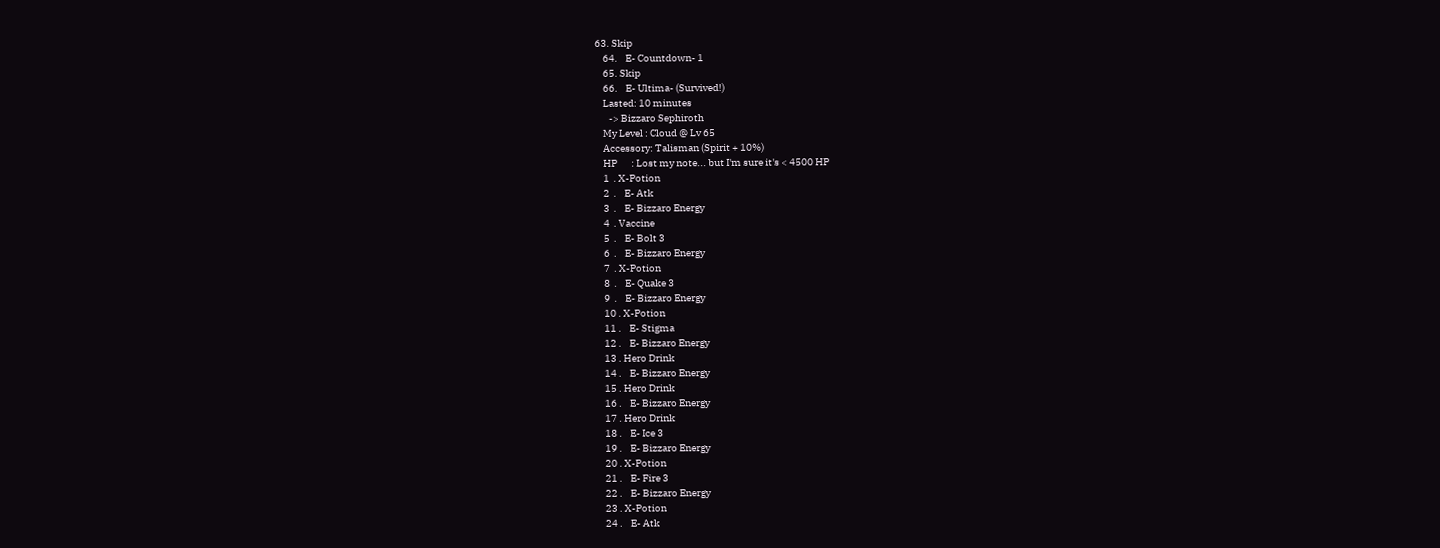63. Skip
    64.    E- Countdown- 1
    65. Skip
    66.    E- Ultima- (Survived!)
    Lasted: 10 minutes
       -> Bizzaro Sephiroth
    My Level : Cloud @ Lv 65
    Accessory: Talisman (Spirit + 10%)
    HP       : Lost my note... but I'm sure it's < 4500 HP
    1  . X-Potion
    2  .    E- Atk
    3  .    E- Bizzaro Energy
    4  . Vaccine
    5  .    E- Bolt 3
    6  .    E- Bizzaro Energy
    7  . X-Potion
    8  .    E- Quake 3
    9  .    E- Bizzaro Energy
    10 . X-Potion
    11 .    E- Stigma
    12 .    E- Bizzaro Energy
    13 . Hero Drink
    14 .    E- Bizzaro Energy
    15 . Hero Drink
    16 .    E- Bizzaro Energy
    17 . Hero Drink
    18 .    E- Ice 3
    19 .    E- Bizzaro Energy
    20 . X-Potion
    21 .    E- Fire 3
    22 .    E- Bizzaro Energy
    23 . X-Potion
    24 .    E- Atk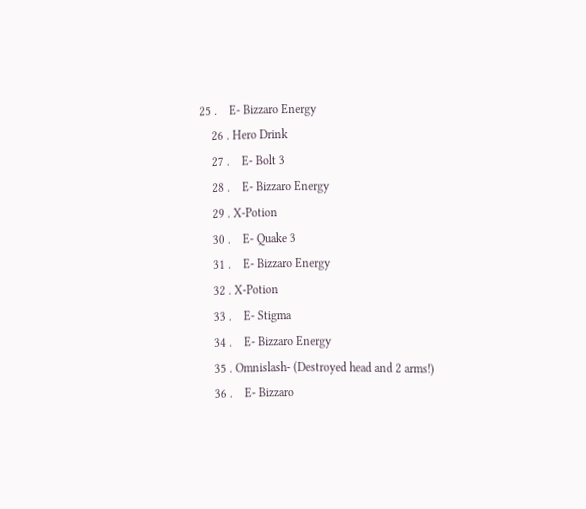25 .    E- Bizzaro Energy
    26 . Hero Drink
    27 .    E- Bolt 3
    28 .    E- Bizzaro Energy
    29 . X-Potion
    30 .    E- Quake 3
    31 .    E- Bizzaro Energy
    32 . X-Potion
    33 .    E- Stigma
    34 .    E- Bizzaro Energy
    35 . Omnislash- (Destroyed head and 2 arms!)
    36 .    E- Bizzaro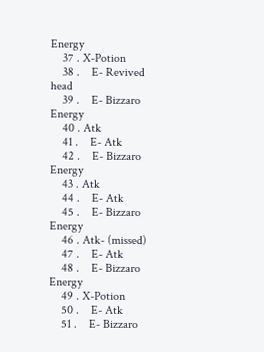Energy
    37 . X-Potion
    38 .    E- Revived head
    39 .    E- Bizzaro Energy
    40 . Atk
    41 .    E- Atk
    42 .    E- Bizzaro Energy
    43 . Atk
    44 .    E- Atk
    45 .    E- Bizzaro Energy
    46 . Atk- (missed)
    47 .    E- Atk
    48 .    E- Bizzaro Energy
    49 . X-Potion
    50 .    E- Atk
    51 .    E- Bizzaro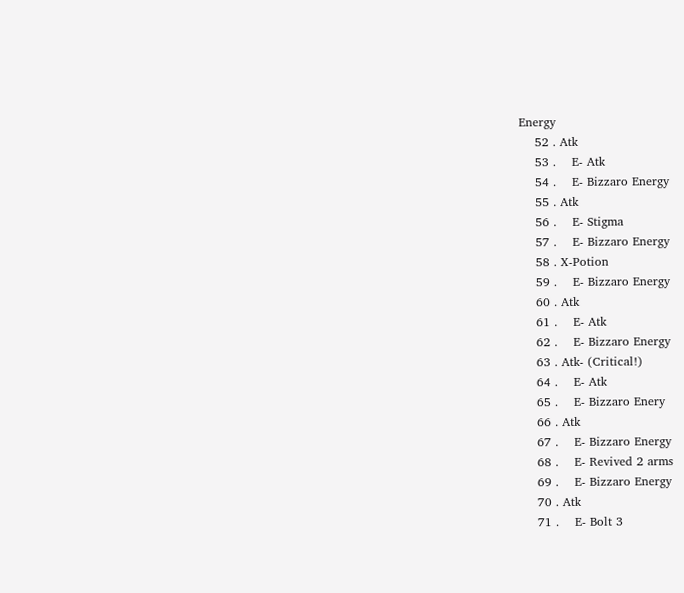Energy
    52 . Atk
    53 .    E- Atk
    54 .    E- Bizzaro Energy
    55 . Atk
    56 .    E- Stigma
    57 .    E- Bizzaro Energy
    58 . X-Potion
    59 .    E- Bizzaro Energy
    60 . Atk
    61 .    E- Atk
    62 .    E- Bizzaro Energy
    63 . Atk- (Critical!)
    64 .    E- Atk
    65 .    E- Bizzaro Enery
    66 . Atk
    67 .    E- Bizzaro Energy
    68 .    E- Revived 2 arms
    69 .    E- Bizzaro Energy
    70 . Atk
    71 .    E- Bolt 3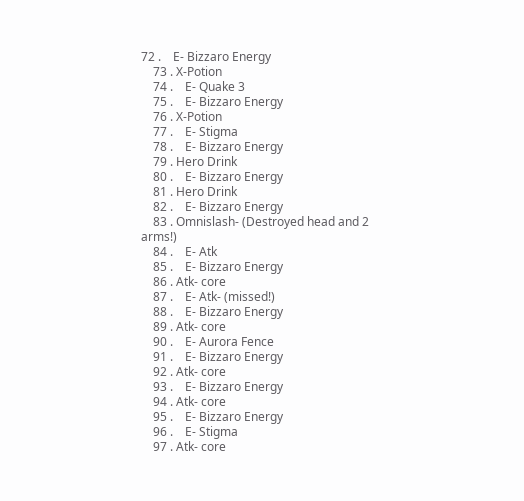72 .    E- Bizzaro Energy
    73 . X-Potion
    74 .    E- Quake 3
    75 .    E- Bizzaro Energy
    76 . X-Potion
    77 .    E- Stigma
    78 .    E- Bizzaro Energy
    79 . Hero Drink
    80 .    E- Bizzaro Energy
    81 . Hero Drink
    82 .    E- Bizzaro Energy
    83 . Omnislash- (Destroyed head and 2 arms!)
    84 .    E- Atk
    85 .    E- Bizzaro Energy
    86 . Atk- core
    87 .    E- Atk- (missed!)
    88 .    E- Bizzaro Energy
    89 . Atk- core
    90 .    E- Aurora Fence
    91 .    E- Bizzaro Energy
    92 . Atk- core
    93 .    E- Bizzaro Energy
    94 . Atk- core
    95 .    E- Bizzaro Energy
    96 .    E- Stigma
    97 . Atk- core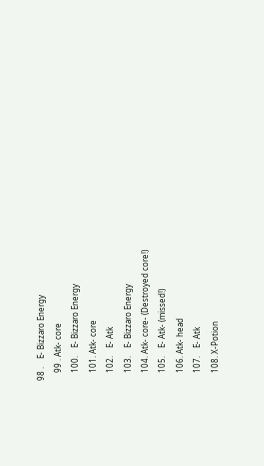98 .    E- Bizzaro Energy
    99 . Atk- core
    100.    E- Bizzaro Energy
    101. Atk- core
    102.    E- Atk
    103.    E- Bizzaro Energy
    104. Atk- core- (Destroyed core!)
    105.    E- Atk- (missed!)
    106. Atk- head
    107.    E- Atk
    108. X-Potion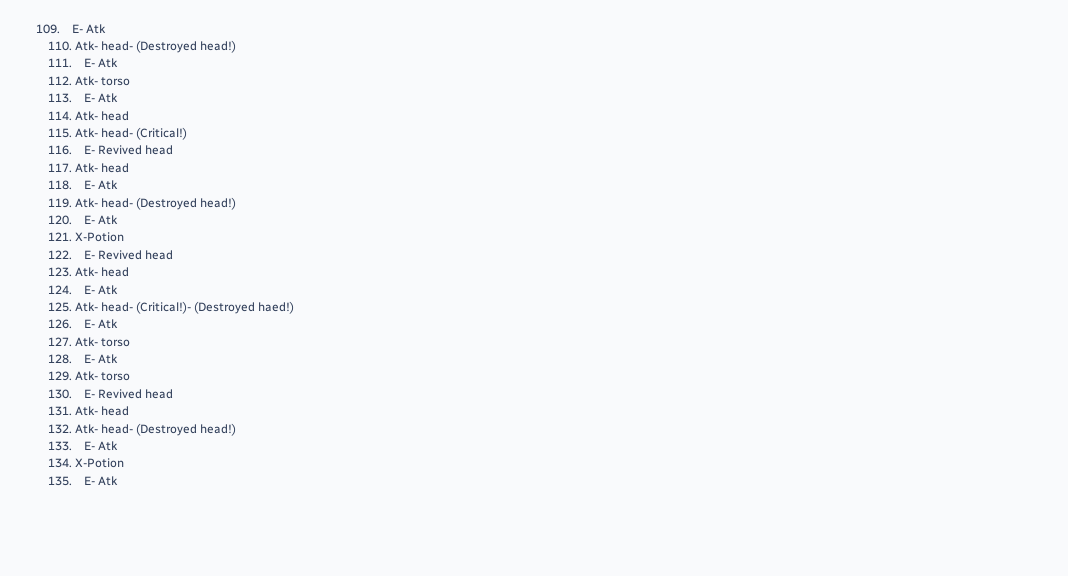109.    E- Atk
    110. Atk- head- (Destroyed head!)
    111.    E- Atk
    112. Atk- torso
    113.    E- Atk
    114. Atk- head
    115. Atk- head- (Critical!)
    116.    E- Revived head
    117. Atk- head
    118.    E- Atk
    119. Atk- head- (Destroyed head!)
    120.    E- Atk
    121. X-Potion
    122.    E- Revived head
    123. Atk- head
    124.    E- Atk
    125. Atk- head- (Critical!)- (Destroyed haed!)
    126.    E- Atk
    127. Atk- torso
    128.    E- Atk
    129. Atk- torso
    130.    E- Revived head
    131. Atk- head
    132. Atk- head- (Destroyed head!)
    133.    E- Atk
    134. X-Potion
    135.    E- Atk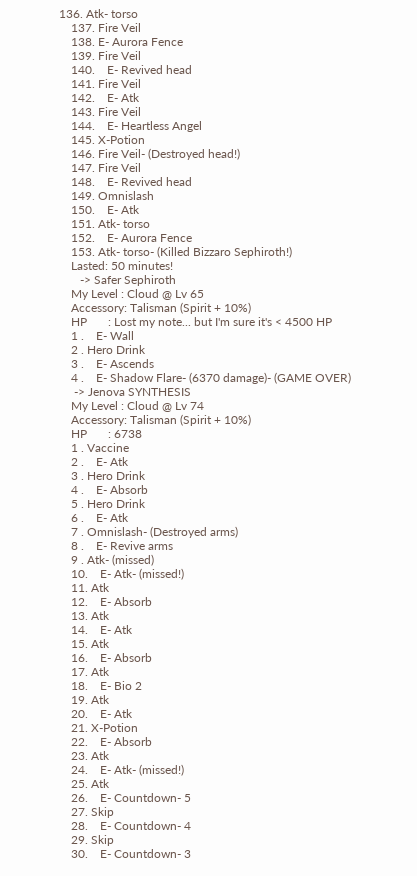136. Atk- torso
    137. Fire Veil
    138. E- Aurora Fence
    139. Fire Veil
    140.    E- Revived head
    141. Fire Veil
    142.    E- Atk
    143. Fire Veil
    144.    E- Heartless Angel
    145. X-Potion
    146. Fire Veil- (Destroyed head!)
    147. Fire Veil
    148.    E- Revived head
    149. Omnislash
    150.    E- Atk
    151. Atk- torso
    152.    E- Aurora Fence
    153. Atk- torso- (Killed Bizzaro Sephiroth!)
    Lasted: 50 minutes!
       -> Safer Sephiroth
    My Level : Cloud @ Lv 65
    Accessory: Talisman (Spirit + 10%)
    HP       : Lost my note... but I'm sure it's < 4500 HP
    1 .    E- Wall
    2 . Hero Drink
    3 .    E- Ascends
    4 .    E- Shadow Flare- (6370 damage)- (GAME OVER)
     -> Jenova SYNTHESIS
    My Level : Cloud @ Lv 74
    Accessory: Talisman (Spirit + 10%)
    HP       : 6738
    1 . Vaccine
    2 .    E- Atk
    3 . Hero Drink
    4 .    E- Absorb
    5 . Hero Drink
    6 .    E- Atk
    7 . Omnislash- (Destroyed arms)
    8 .    E- Revive arms
    9 . Atk- (missed)
    10.    E- Atk- (missed!)
    11. Atk
    12.    E- Absorb
    13. Atk
    14.    E- Atk
    15. Atk
    16.    E- Absorb
    17. Atk
    18.    E- Bio 2
    19. Atk
    20.    E- Atk
    21. X-Potion
    22.    E- Absorb
    23. Atk
    24.    E- Atk- (missed!)
    25. Atk
    26.    E- Countdown- 5
    27. Skip
    28.    E- Countdown- 4
    29. Skip
    30.    E- Countdown- 3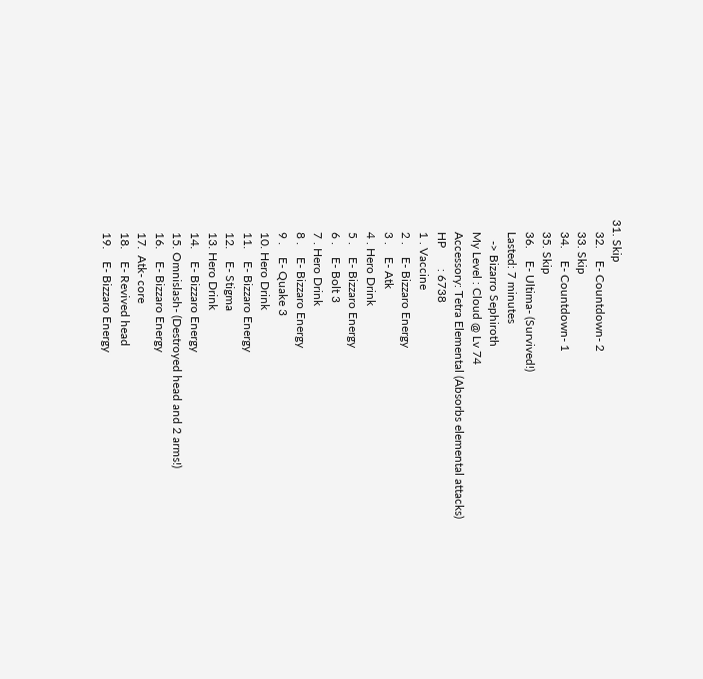31. Skip
    32.    E- Countdown- 2
    33. Skip
    34.    E- Countdown- 1
    35. Skip
    36.    E- Ultima- (Survived!)
    Lasted: 7 minutes
       -> Bizarro Sephiroth
    My Level : Cloud @ Lv 74
    Accessory: Tetra Elemental (Absorbs elemental attacks)
    HP       : 6738
    1 . Vaccine
    2 .    E- Bizzaro Energy
    3 .    E- Atk
    4 . Hero Drink
    5 .    E- Bizzaro Energy
    6 .    E- Bolt 3
    7 . Hero Drink
    8 .    E- Bizzaro Energy
    9 .    E- Quake 3
    10. Hero Drink
    11.    E- Bizzaro Energy
    12.    E- Stigma
    13. Hero Drink
    14.    E- Bizzaro Energy
    15. Omnislash- (Destroyed head and 2 arms!)
    16.    E- Bizzaro Energy
    17.  Atk- core
    18.    E- Revived head
    19.    E- Bizzaro Energy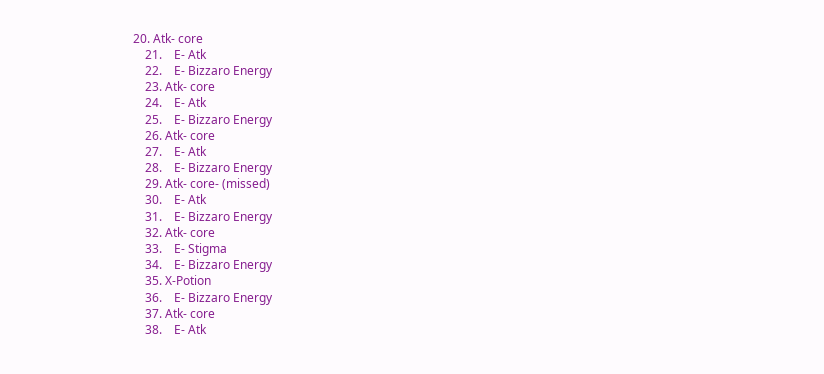20. Atk- core
    21.    E- Atk
    22.    E- Bizzaro Energy
    23. Atk- core
    24.    E- Atk
    25.    E- Bizzaro Energy
    26. Atk- core
    27.    E- Atk
    28.    E- Bizzaro Energy
    29. Atk- core- (missed)
    30.    E- Atk
    31.    E- Bizzaro Energy
    32. Atk- core
    33.    E- Stigma
    34.    E- Bizzaro Energy
    35. X-Potion
    36.    E- Bizzaro Energy
    37. Atk- core
    38.    E- Atk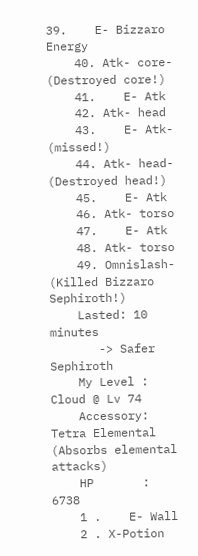39.    E- Bizzaro Energy
    40. Atk- core- (Destroyed core!)
    41.    E- Atk
    42. Atk- head
    43.    E- Atk- (missed!)
    44. Atk- head- (Destroyed head!)
    45.    E- Atk
    46. Atk- torso
    47.    E- Atk
    48. Atk- torso
    49. Omnislash- (Killed Bizzaro Sephiroth!)
    Lasted: 10 minutes
       -> Safer Sephiroth
    My Level : Cloud @ Lv 74
    Accessory: Tetra Elemental (Absorbs elemental attacks)
    HP       : 6738
    1 .    E- Wall
    2 . X-Potion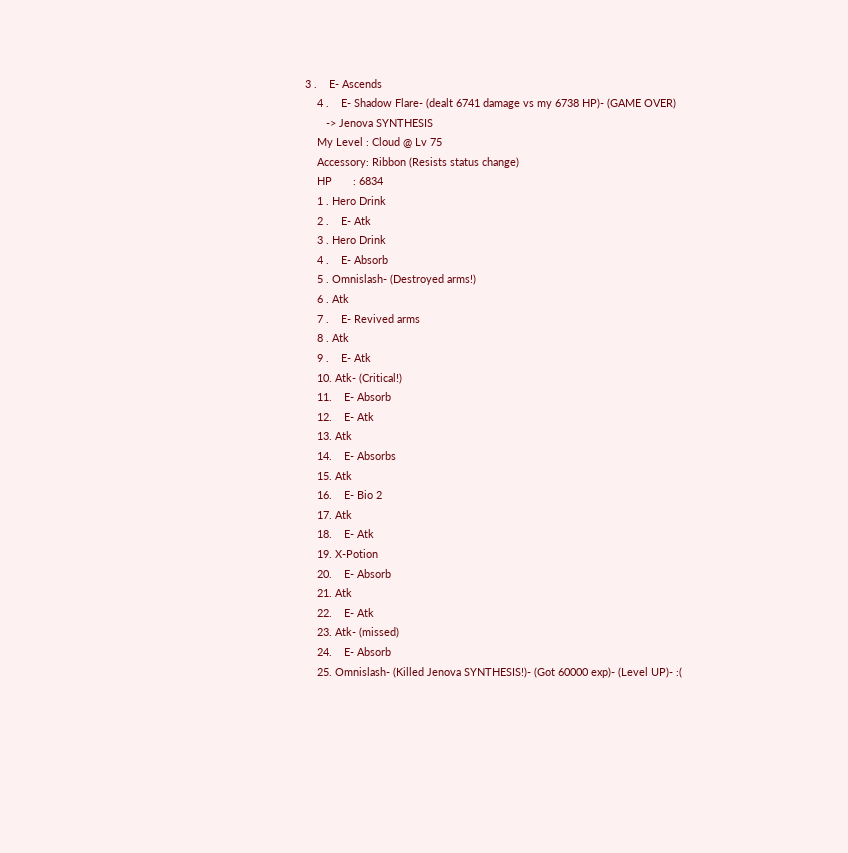3 .    E- Ascends
    4 .    E- Shadow Flare- (dealt 6741 damage vs my 6738 HP)- (GAME OVER)
       -> Jenova SYNTHESIS
    My Level : Cloud @ Lv 75
    Accessory: Ribbon (Resists status change)
    HP       : 6834
    1 . Hero Drink
    2 .    E- Atk
    3 . Hero Drink
    4 .    E- Absorb
    5 . Omnislash- (Destroyed arms!)
    6 . Atk
    7 .    E- Revived arms
    8 . Atk
    9 .    E- Atk
    10. Atk- (Critical!)
    11.    E- Absorb
    12.    E- Atk
    13. Atk
    14.    E- Absorbs
    15. Atk
    16.    E- Bio 2
    17. Atk
    18.    E- Atk
    19. X-Potion
    20.    E- Absorb
    21. Atk
    22.    E- Atk
    23. Atk- (missed)
    24.    E- Absorb
    25. Omnislash- (Killed Jenova SYNTHESIS!)- (Got 60000 exp)- (Level UP)- :(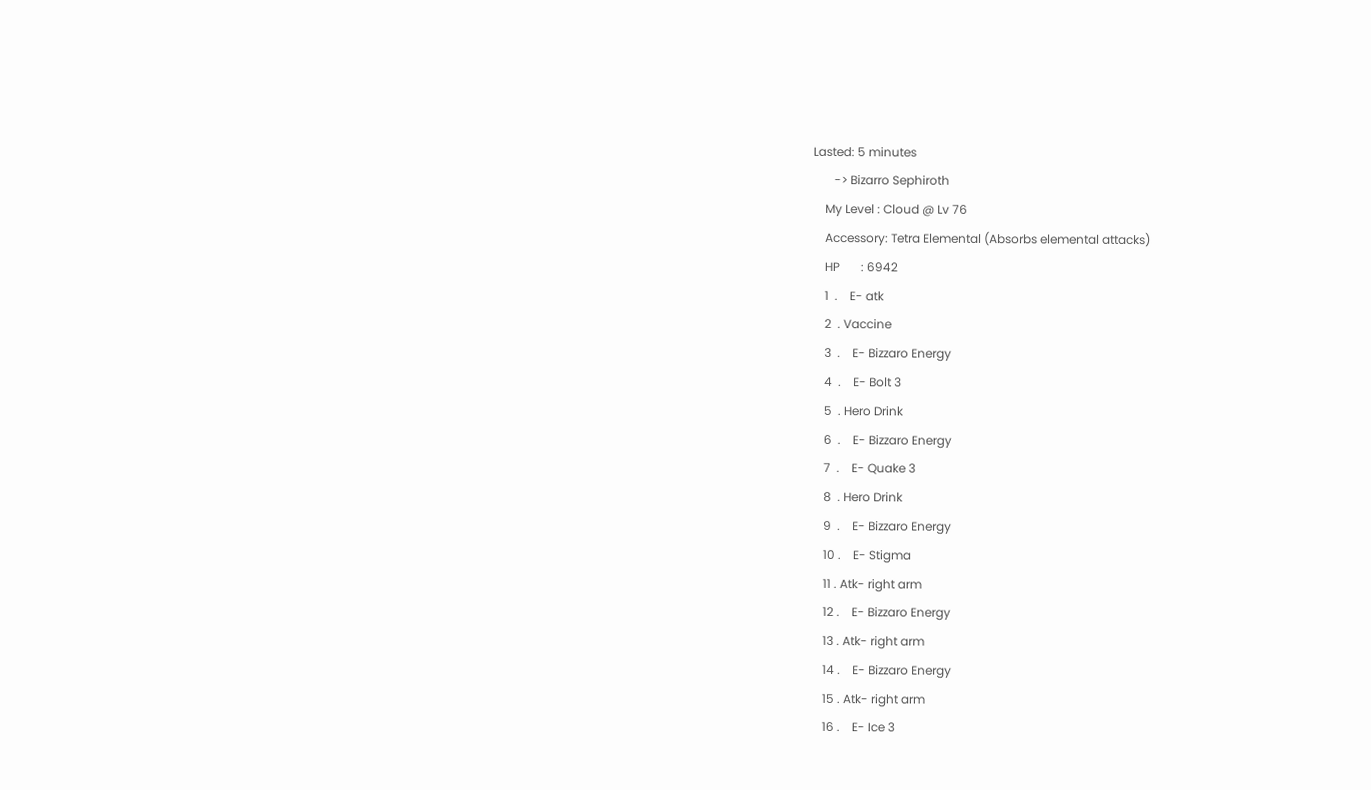Lasted: 5 minutes
       -> Bizarro Sephiroth
    My Level : Cloud @ Lv 76
    Accessory: Tetra Elemental (Absorbs elemental attacks)
    HP       : 6942
    1  .    E- atk
    2  . Vaccine
    3  .    E- Bizzaro Energy
    4  .    E- Bolt 3
    5  . Hero Drink
    6  .    E- Bizzaro Energy
    7  .    E- Quake 3
    8  . Hero Drink
    9  .    E- Bizzaro Energy
    10 .    E- Stigma
    11 . Atk- right arm
    12 .    E- Bizzaro Energy
    13 . Atk- right arm
    14 .    E- Bizzaro Energy
    15 . Atk- right arm
    16 .    E- Ice 3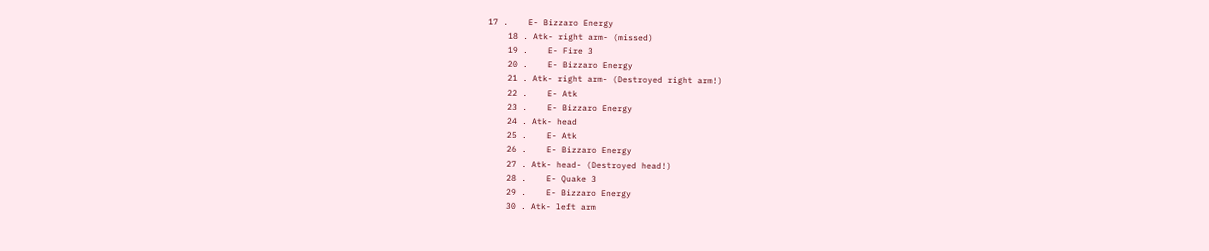17 .    E- Bizzaro Energy
    18 . Atk- right arm- (missed)
    19 .    E- Fire 3
    20 .    E- Bizzaro Energy
    21 . Atk- right arm- (Destroyed right arm!)
    22 .    E- Atk
    23 .    E- Bizzaro Energy
    24 . Atk- head
    25 .    E- Atk
    26 .    E- Bizzaro Energy
    27 . Atk- head- (Destroyed head!)
    28 .    E- Quake 3
    29 .    E- Bizzaro Energy
    30 . Atk- left arm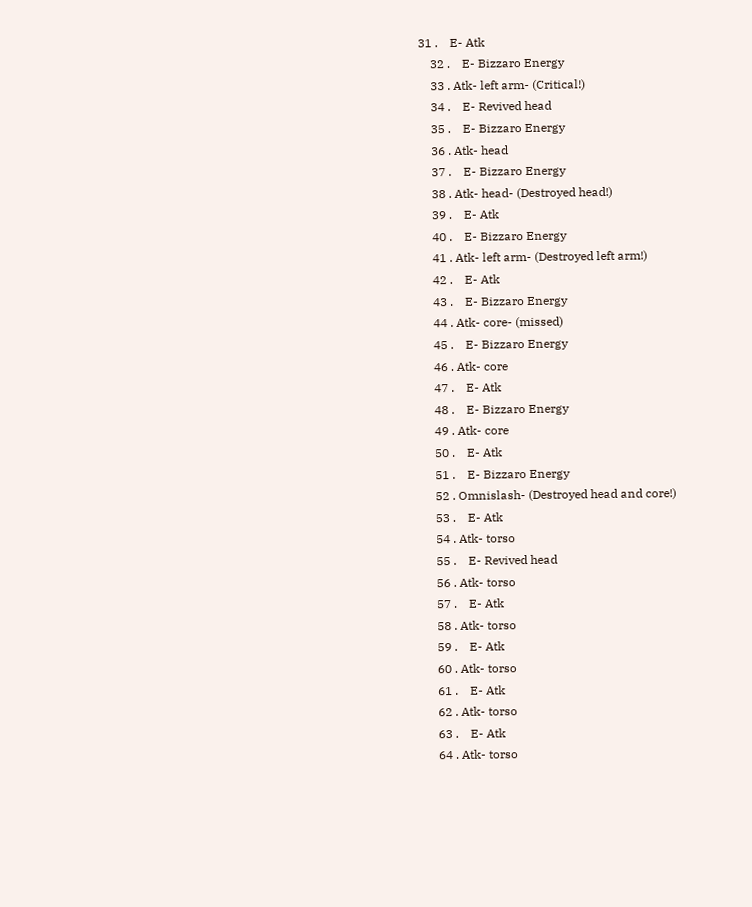31 .    E- Atk
    32 .    E- Bizzaro Energy
    33 . Atk- left arm- (Critical!)
    34 .    E- Revived head
    35 .    E- Bizzaro Energy
    36 . Atk- head
    37 .    E- Bizzaro Energy
    38 . Atk- head- (Destroyed head!)
    39 .    E- Atk
    40 .    E- Bizzaro Energy
    41 . Atk- left arm- (Destroyed left arm!)
    42 .    E- Atk
    43 .    E- Bizzaro Energy
    44 . Atk- core- (missed)
    45 .    E- Bizzaro Energy
    46 . Atk- core
    47 .    E- Atk
    48 .    E- Bizzaro Energy
    49 . Atk- core
    50 .    E- Atk
    51 .    E- Bizzaro Energy
    52 . Omnislash- (Destroyed head and core!)
    53 .    E- Atk
    54 . Atk- torso
    55 .    E- Revived head
    56 . Atk- torso
    57 .    E- Atk
    58 . Atk- torso
    59 .    E- Atk
    60 . Atk- torso
    61 .    E- Atk
    62 . Atk- torso
    63 .    E- Atk
    64 . Atk- torso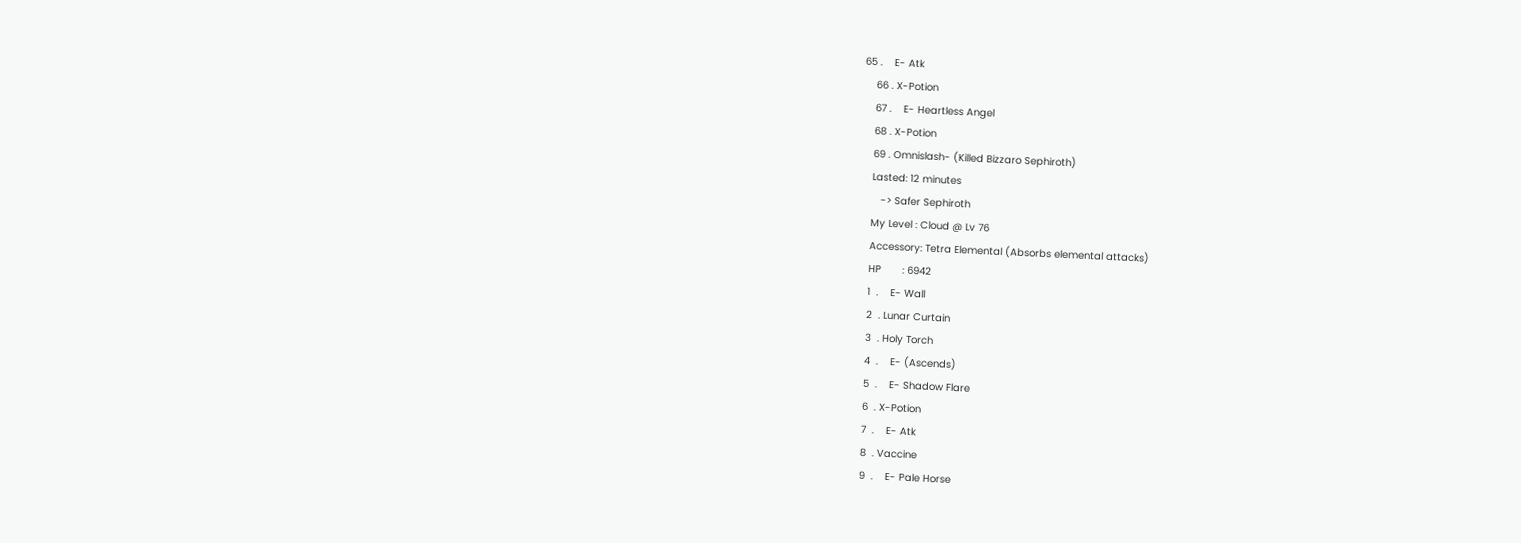65 .    E- Atk
    66 . X-Potion
    67 .    E- Heartless Angel
    68 . X-Potion
    69 . Omnislash- (Killed Bizzaro Sephiroth)
    Lasted: 12 minutes
       -> Safer Sephiroth
    My Level : Cloud @ Lv 76
    Accessory: Tetra Elemental (Absorbs elemental attacks)
    HP       : 6942
    1  .    E- Wall
    2  . Lunar Curtain
    3  . Holy Torch
    4  .    E- (Ascends)
    5  .    E- Shadow Flare
    6  . X-Potion
    7  .    E- Atk
    8  . Vaccine
    9  .    E- Pale Horse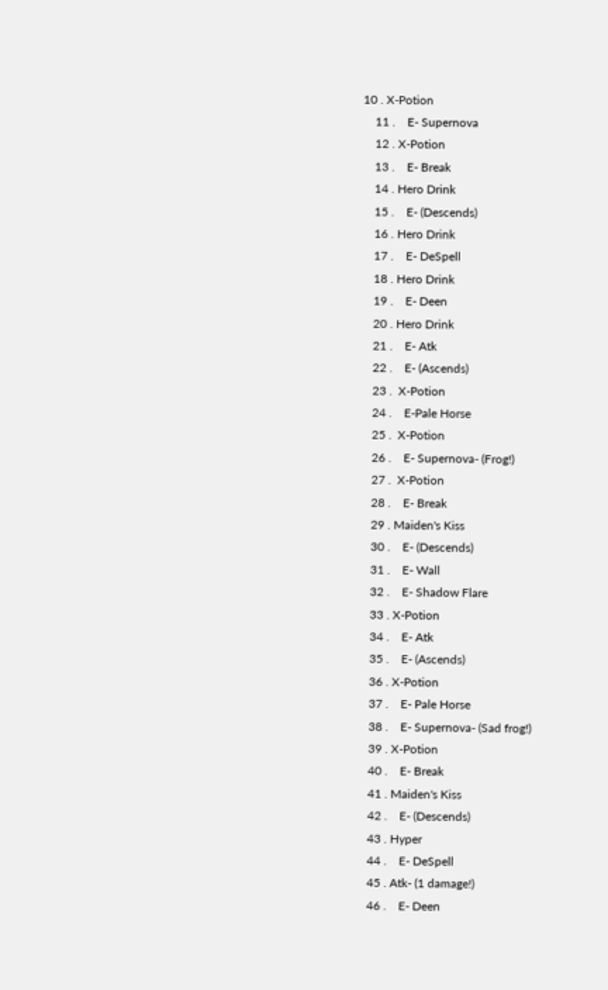10 . X-Potion
    11 .    E- Supernova
    12 . X-Potion
    13 .    E- Break
    14 . Hero Drink
    15 .    E- (Descends)
    16 . Hero Drink
    17 .    E- DeSpell
    18 . Hero Drink
    19 .    E- Deen
    20 . Hero Drink
    21 .    E- Atk
    22 .    E- (Ascends)
    23 .  X-Potion
    24 .    E-Pale Horse
    25 .  X-Potion
    26 .    E- Supernova- (Frog!)
    27 .  X-Potion
    28 .    E- Break
    29 . Maiden's Kiss
    30 .    E- (Descends)
    31 .    E- Wall
    32 .    E- Shadow Flare
    33 . X-Potion
    34 .    E- Atk
    35 .    E- (Ascends)
    36 . X-Potion
    37 .    E- Pale Horse
    38 .    E- Supernova- (Sad frog!)
    39 . X-Potion
    40 .    E- Break
    41 . Maiden's Kiss
    42 .    E- (Descends)
    43 . Hyper
    44 .    E- DeSpell
    45 . Atk- (1 damage!)
    46 .    E- Deen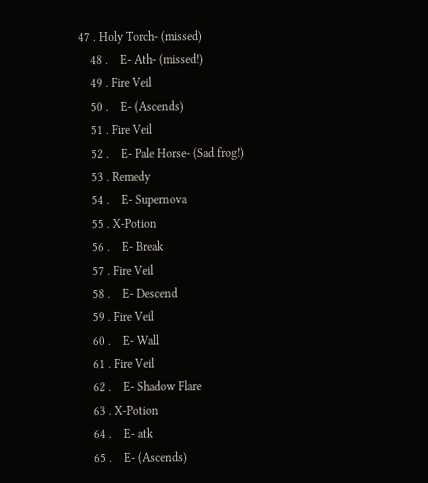47 . Holy Torch- (missed)
    48 .    E- Ath- (missed!)
    49 . Fire Veil
    50 .    E- (Ascends)
    51 . Fire Veil
    52 .    E- Pale Horse- (Sad frog!)
    53 . Remedy
    54 .    E- Supernova
    55 . X-Potion
    56 .    E- Break
    57 . Fire Veil
    58 .    E- Descend
    59 . Fire Veil
    60 .    E- Wall
    61 . Fire Veil
    62 .    E- Shadow Flare
    63 . X-Potion
    64 .    E- atk
    65 .    E- (Ascends)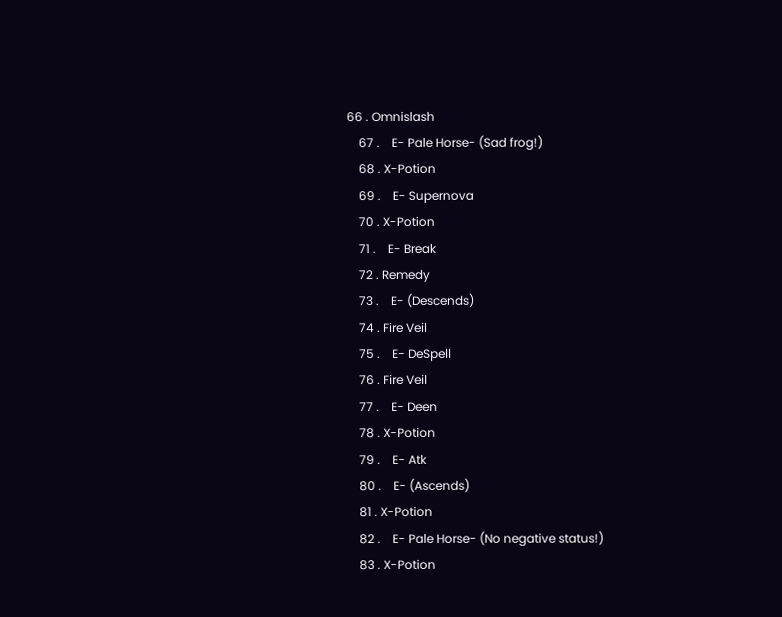66 . Omnislash
    67 .    E- Pale Horse- (Sad frog!)
    68 . X-Potion
    69 .    E- Supernova
    70 . X-Potion
    71 .    E- Break
    72 . Remedy
    73 .    E- (Descends)
    74 . Fire Veil
    75 .    E- DeSpell
    76 . Fire Veil
    77 .    E- Deen
    78 . X-Potion
    79 .    E- Atk
    80 .    E- (Ascends)
    81 . X-Potion
    82 .    E- Pale Horse- (No negative status!)
    83 . X-Potion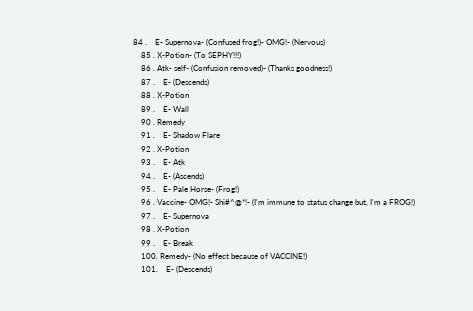84 .    E- Supernova- (Confused frog!)- OMG!- (Nervous)
    85 . X-Potion- (To SEPHY!!!)
    86 . Atk- self- (Confusion removed)- (Thanks goodness!)
    87 .    E- (Descends)
    88 . X-Potion
    89 .    E- Wall
    90 . Remedy
    91 .    E- Shadow Flare
    92 . X-Potion
    93 .    E- Atk
    94 .    E- (Ascends)
    95 .    E- Pale Horse- (Frog!)
    96 . Vaccine- OMG!- Shi#^@*!- (I'm immune to status change but, I'm a FROG!)
    97 .    E- Supernova
    98 . X-Potion
    99 .    E- Break
    100. Remedy- (No effect because of VACCINE!)
    101.    E- (Descends)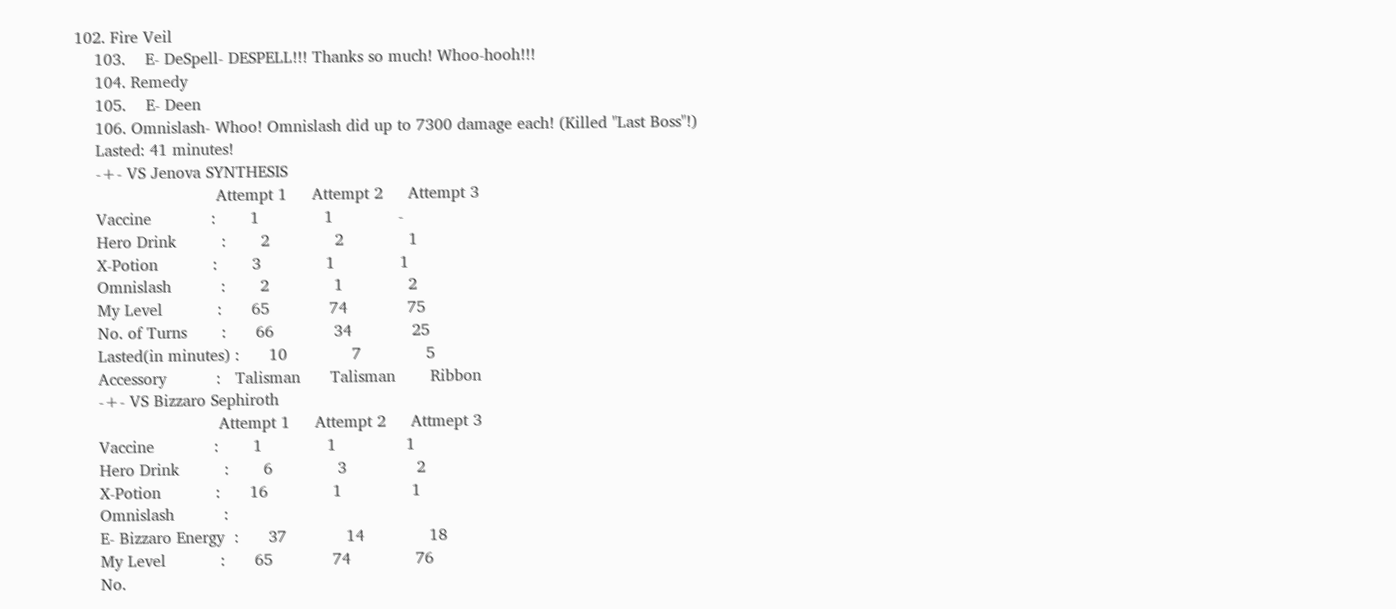102. Fire Veil
    103.    E- DeSpell- DESPELL!!! Thanks so much! Whoo-hooh!!!
    104. Remedy
    105.    E- Deen
    106. Omnislash- Whoo! Omnislash did up to 7300 damage each! (Killed "Last Boss"!)
    Lasted: 41 minutes!
    -+- VS Jenova SYNTHESIS
                            Attempt 1     Attempt 2     Attempt 3
    Vaccine            :       1             1             -
    Hero Drink         :       2             2             1
    X-Potion           :       3             1             1
    Omnislash          :       2             1             2
    My Level           :      65            74            75
    No. of Turns       :      66            34            25
    Lasted(in minutes) :      10             7             5
    Accessory          :   Talisman      Talisman       Ribbon
    -+- VS Bizzaro Sephiroth
                            Attempt 1     Attempt 2     Attmept 3
    Vaccine            :       1             1              1
    Hero Drink         :       6             3              2
    X-Potion           :      16             1              1
    Omnislash          :
    E- Bizzaro Energy  :      37            14             18
    My Level           :      65            74             76
    No.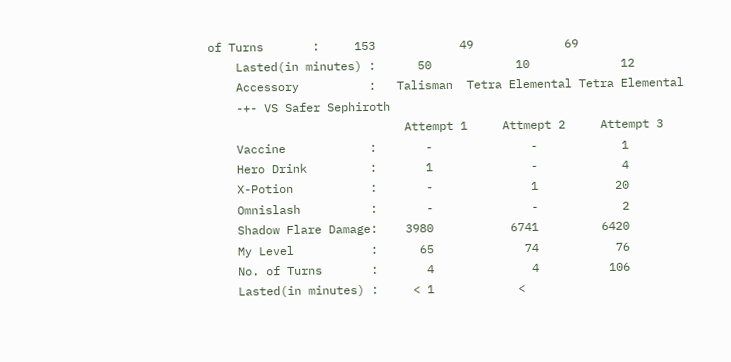of Turns       :     153            49             69
    Lasted(in minutes) :      50            10             12
    Accessory          :   Talisman  Tetra Elemental Tetra Elemental
    -+- VS Safer Sephiroth
                            Attempt 1     Attmept 2     Attempt 3
    Vaccine            :       -              -            1
    Hero Drink         :       1              -            4
    X-Potion           :       -              1           20
    Omnislash          :       -              -            2
    Shadow Flare Damage:    3980           6741         6420
    My Level           :      65             74           76
    No. of Turns       :       4              4          106
    Lasted(in minutes) :     < 1            <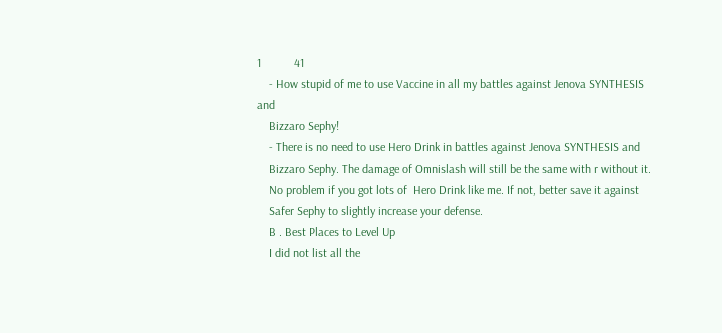1           41
    - How stupid of me to use Vaccine in all my battles against Jenova SYNTHESIS and
    Bizzaro Sephy!
    - There is no need to use Hero Drink in battles against Jenova SYNTHESIS and
    Bizzaro Sephy. The damage of Omnislash will still be the same with r without it.
    No problem if you got lots of  Hero Drink like me. If not, better save it against
    Safer Sephy to slightly increase your defense.
    B . Best Places to Level Up
    I did not list all the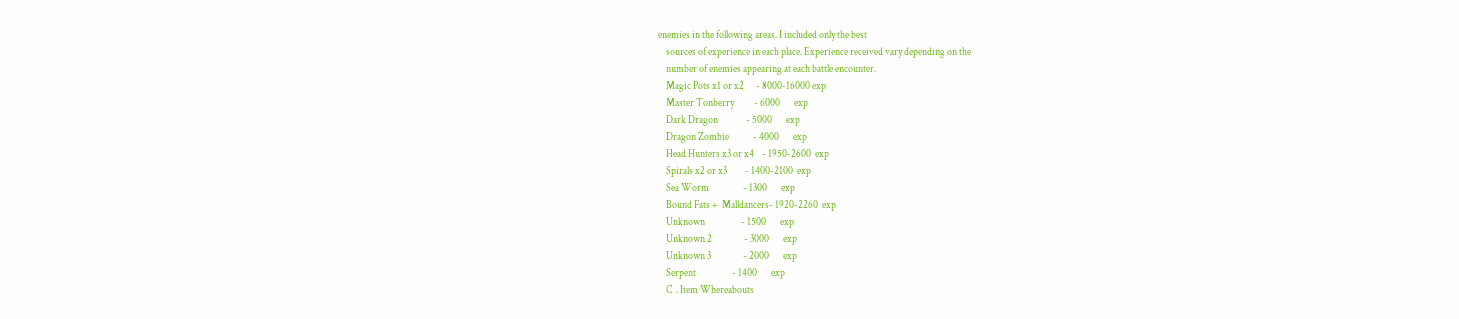enemies in the following areas. I included only the best
    sources of experience in each place. Experience received vary depending on the
    number of enemies appearing at each battle encounter.
    Magic Pots x1 or x2      - 8000-16000 exp
    Master Tonberry          - 6000       exp
    Dark Dragon              - 5000       exp
    Dragon Zombie            - 4000       exp
    Head Hunters x3 or x4    - 1950-2600  exp
    Spirals x2 or x3         - 1400-2100  exp
    Sea Worm                 - 1300       exp
    Bound Fats +  Malldancers- 1920-2260  exp
    Unknown                  - 1500       exp
    Unknown 2                - 3000       exp
    Unknown 3                - 2000       exp
    Serpent                  - 1400       exp
    C  . Item Whereabouts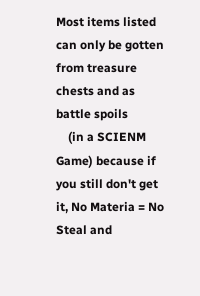Most items listed can only be gotten from treasure chests and as battle spoils
    (in a SCIENM Game) because if you still don't get it, No Materia = No Steal and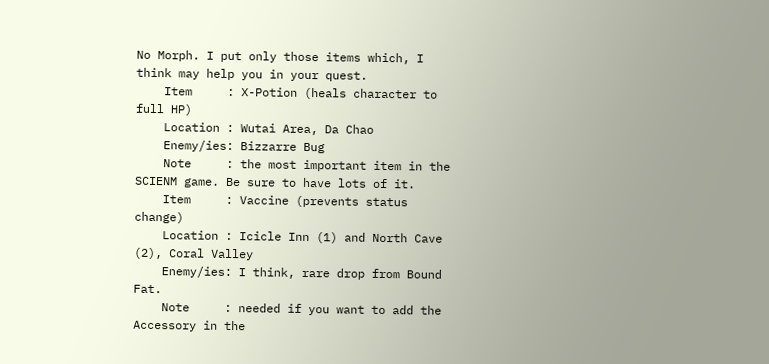No Morph. I put only those items which, I think may help you in your quest.
    Item     : X-Potion (heals character to full HP)
    Location : Wutai Area, Da Chao
    Enemy/ies: Bizzarre Bug
    Note     : the most important item in the SCIENM game. Be sure to have lots of it.
    Item     : Vaccine (prevents status change)
    Location : Icicle Inn (1) and North Cave (2), Coral Valley
    Enemy/ies: I think, rare drop from Bound Fat.
    Note     : needed if you want to add the Accessory in the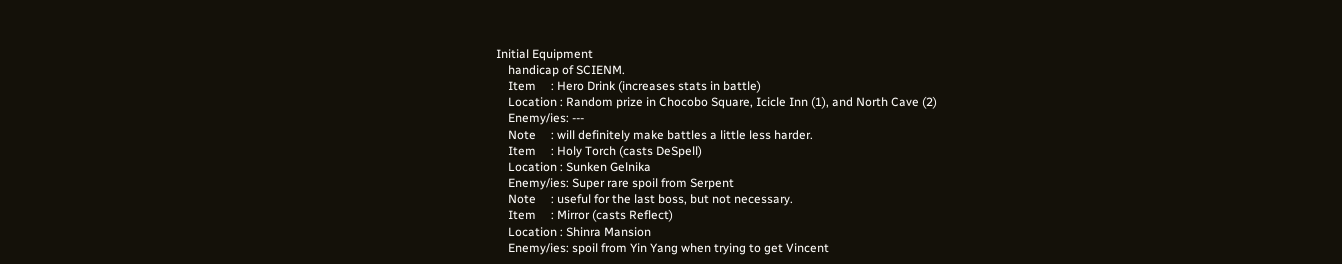Initial Equipment
    handicap of SCIENM.
    Item     : Hero Drink (increases stats in battle)
    Location : Random prize in Chocobo Square, Icicle Inn (1), and North Cave (2)
    Enemy/ies: ---
    Note     : will definitely make battles a little less harder.
    Item     : Holy Torch (casts DeSpell)
    Location : Sunken Gelnika
    Enemy/ies: Super rare spoil from Serpent
    Note     : useful for the last boss, but not necessary.
    Item     : Mirror (casts Reflect)
    Location : Shinra Mansion
    Enemy/ies: spoil from Yin Yang when trying to get Vincent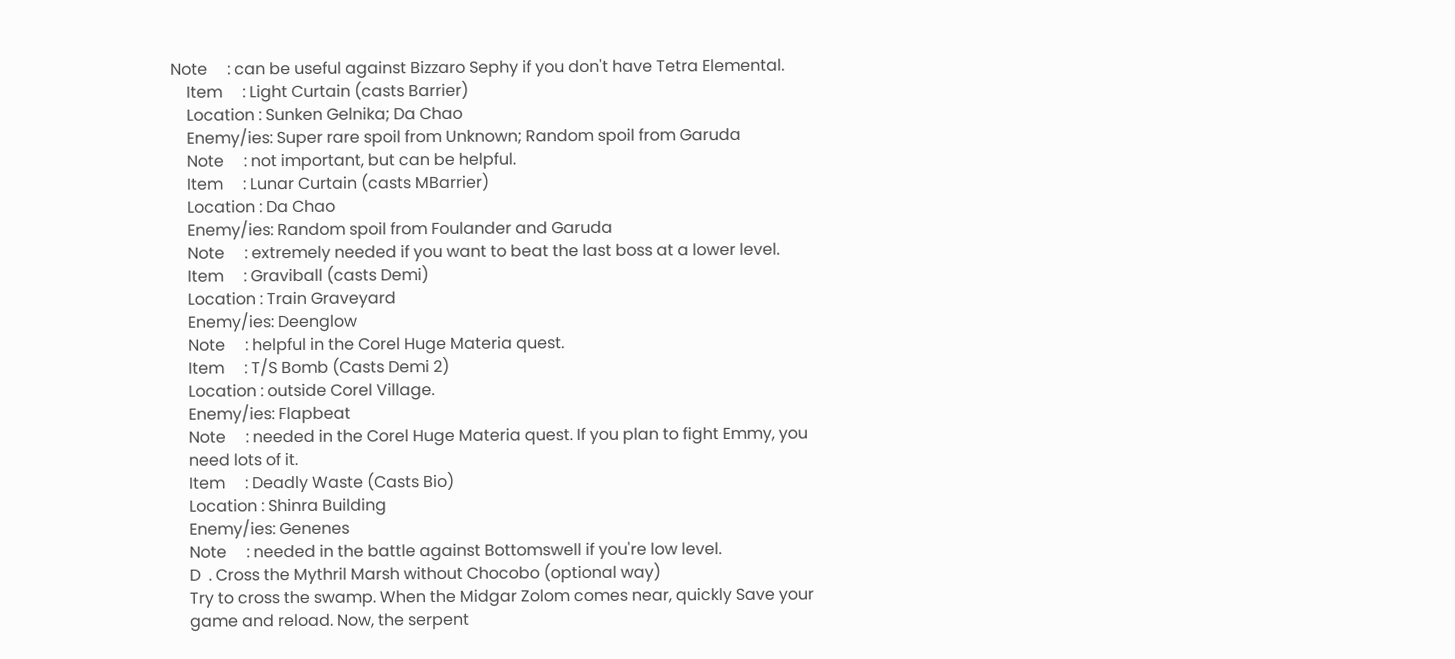Note     : can be useful against Bizzaro Sephy if you don't have Tetra Elemental.
    Item     : Light Curtain (casts Barrier)
    Location : Sunken Gelnika; Da Chao
    Enemy/ies: Super rare spoil from Unknown; Random spoil from Garuda
    Note     : not important, but can be helpful.
    Item     : Lunar Curtain (casts MBarrier)
    Location : Da Chao
    Enemy/ies: Random spoil from Foulander and Garuda
    Note     : extremely needed if you want to beat the last boss at a lower level.
    Item     : Graviball (casts Demi)
    Location : Train Graveyard
    Enemy/ies: Deenglow
    Note     : helpful in the Corel Huge Materia quest.
    Item     : T/S Bomb (Casts Demi 2)
    Location : outside Corel Village.
    Enemy/ies: Flapbeat
    Note     : needed in the Corel Huge Materia quest. If you plan to fight Emmy, you
    need lots of it.
    Item     : Deadly Waste (Casts Bio)
    Location : Shinra Building
    Enemy/ies: Genenes
    Note     : needed in the battle against Bottomswell if you're low level.
    D  . Cross the Mythril Marsh without Chocobo (optional way)
    Try to cross the swamp. When the Midgar Zolom comes near, quickly Save your
    game and reload. Now, the serpent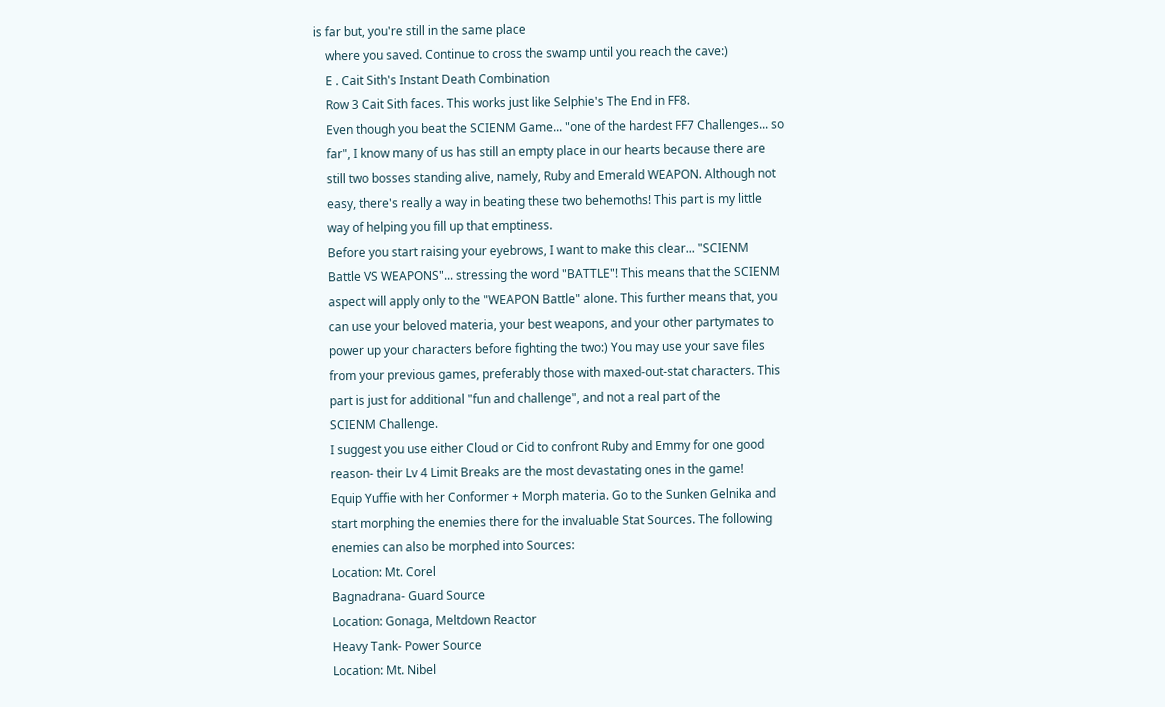is far but, you're still in the same place
    where you saved. Continue to cross the swamp until you reach the cave:)
    E . Cait Sith's Instant Death Combination
    Row 3 Cait Sith faces. This works just like Selphie's The End in FF8.
    Even though you beat the SCIENM Game... "one of the hardest FF7 Challenges... so
    far", I know many of us has still an empty place in our hearts because there are
    still two bosses standing alive, namely, Ruby and Emerald WEAPON. Although not
    easy, there's really a way in beating these two behemoths! This part is my little
    way of helping you fill up that emptiness.
    Before you start raising your eyebrows, I want to make this clear... "SCIENM
    Battle VS WEAPONS"... stressing the word "BATTLE"! This means that the SCIENM
    aspect will apply only to the "WEAPON Battle" alone. This further means that, you
    can use your beloved materia, your best weapons, and your other partymates to
    power up your characters before fighting the two:) You may use your save files
    from your previous games, preferably those with maxed-out-stat characters. This
    part is just for additional "fun and challenge", and not a real part of the
    SCIENM Challenge.
    I suggest you use either Cloud or Cid to confront Ruby and Emmy for one good
    reason- their Lv 4 Limit Breaks are the most devastating ones in the game!
    Equip Yuffie with her Conformer + Morph materia. Go to the Sunken Gelnika and
    start morphing the enemies there for the invaluable Stat Sources. The following
    enemies can also be morphed into Sources:
    Location: Mt. Corel
    Bagnadrana- Guard Source
    Location: Gonaga, Meltdown Reactor
    Heavy Tank- Power Source
    Location: Mt. Nibel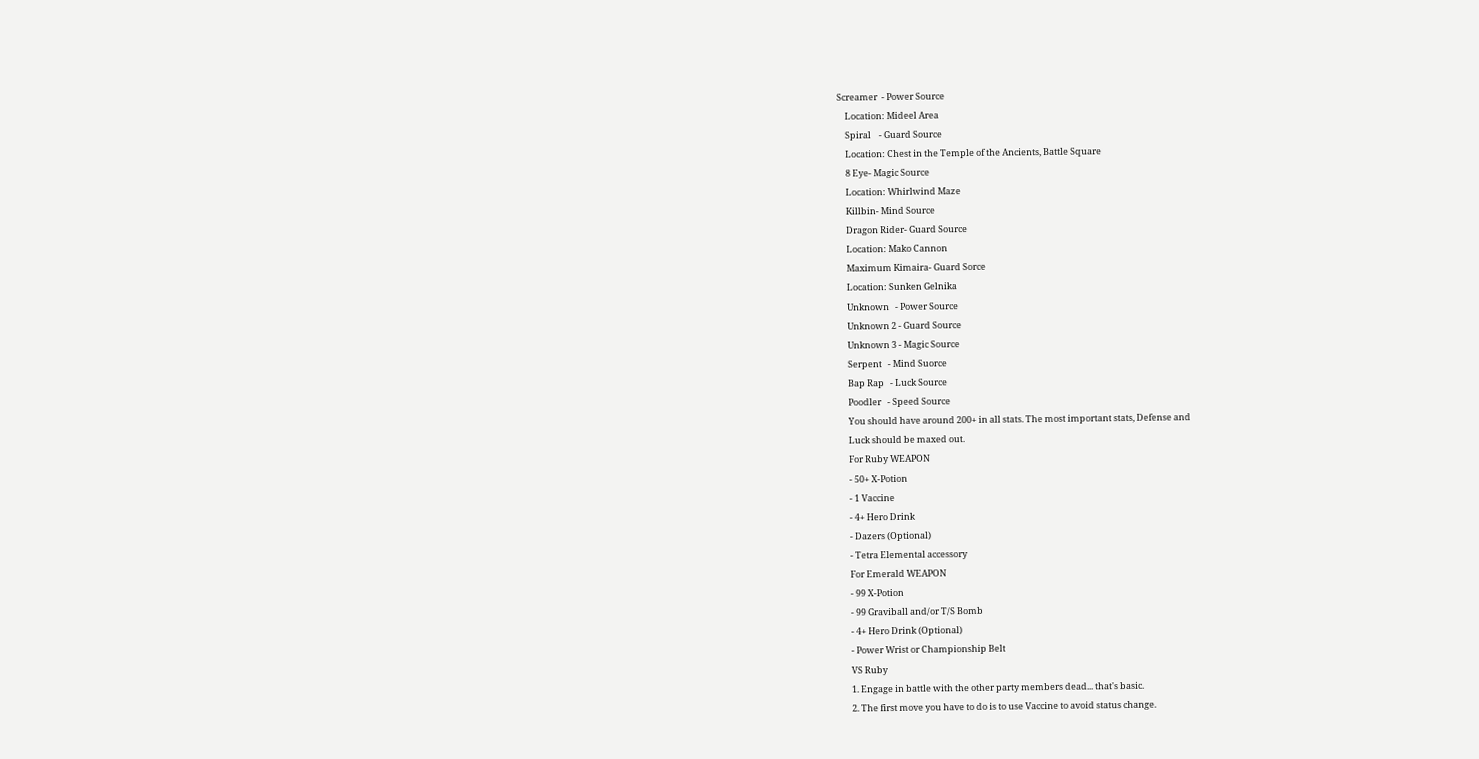Screamer  - Power Source
    Location: Mideel Area
    Spiral    - Guard Source
    Location: Chest in the Temple of the Ancients, Battle Square
    8 Eye- Magic Source
    Location: Whirlwind Maze
    Killbin- Mind Source
    Dragon Rider- Guard Source
    Location: Mako Cannon
    Maximum Kimaira- Guard Sorce
    Location: Sunken Gelnika
    Unknown   - Power Source
    Unknown 2 - Guard Source
    Unknown 3 - Magic Source
    Serpent   - Mind Suorce
    Bap Rap   - Luck Source
    Poodler   - Speed Source
    You should have around 200+ in all stats. The most important stats, Defense and
    Luck should be maxed out.
    For Ruby WEAPON
    - 50+ X-Potion
    - 1 Vaccine
    - 4+ Hero Drink
    - Dazers (Optional)
    - Tetra Elemental accessory
    For Emerald WEAPON
    - 99 X-Potion
    - 99 Graviball and/or T/S Bomb
    - 4+ Hero Drink (Optional)
    - Power Wrist or Championship Belt
    VS Ruby
    1. Engage in battle with the other party members dead... that's basic.
    2. The first move you have to do is to use Vaccine to avoid status change.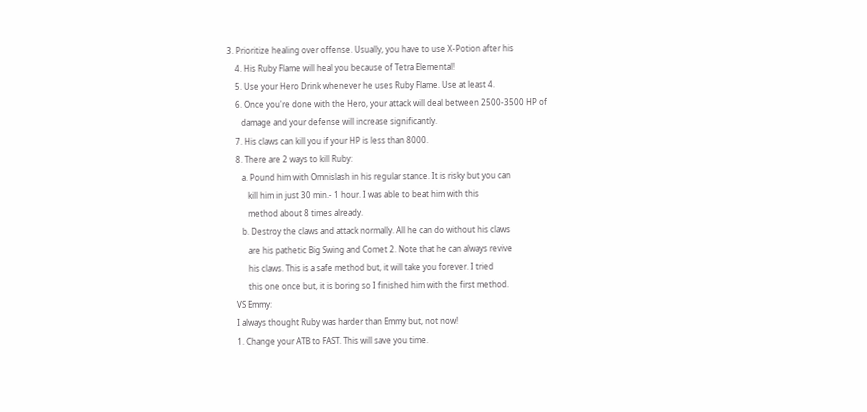3. Prioritize healing over offense. Usually, you have to use X-Potion after his
    4. His Ruby Flame will heal you because of Tetra Elemental!
    5. Use your Hero Drink whenever he uses Ruby Flame. Use at least 4.
    6. Once you're done with the Hero, your attack will deal between 2500-3500 HP of
       damage and your defense will increase significantly.
    7. His claws can kill you if your HP is less than 8000.
    8. There are 2 ways to kill Ruby:
       a. Pound him with Omnislash in his regular stance. It is risky but you can
          kill him in just 30 min.- 1 hour. I was able to beat him with this
          method about 8 times already.
       b. Destroy the claws and attack normally. All he can do without his claws
          are his pathetic Big Swing and Comet 2. Note that he can always revive
          his claws. This is a safe method but, it will take you forever. I tried
          this one once but, it is boring so I finished him with the first method.
    VS Emmy:
    I always thought Ruby was harder than Emmy but, not now!
    1. Change your ATB to FAST. This will save you time.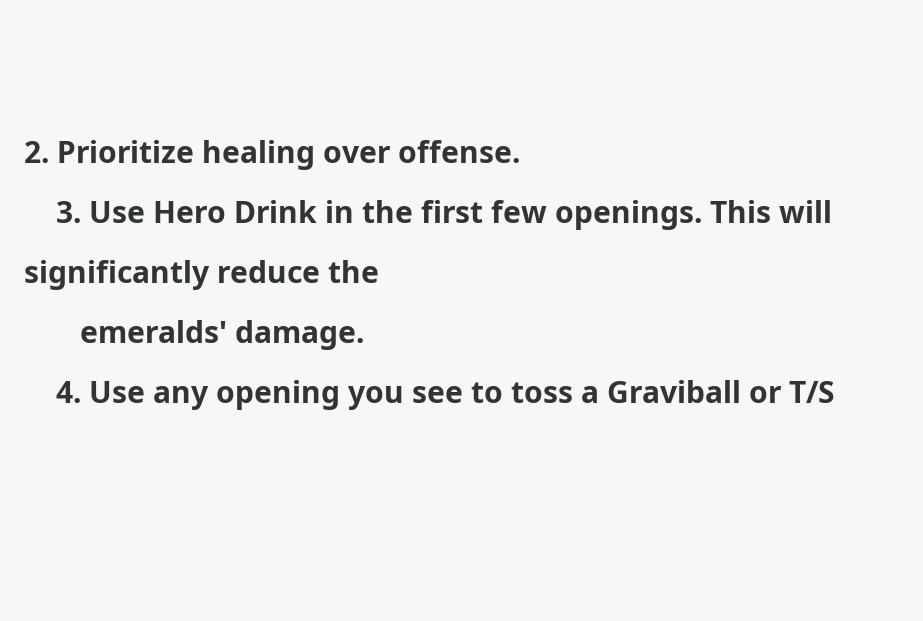2. Prioritize healing over offense.
    3. Use Hero Drink in the first few openings. This will significantly reduce the
       emeralds' damage.
    4. Use any opening you see to toss a Graviball or T/S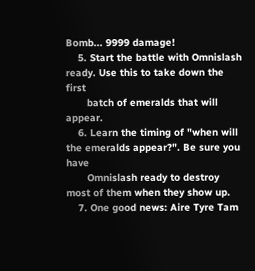Bomb... 9999 damage!
    5. Start the battle with Omnislash ready. Use this to take down the first
       batch of emeralds that will appear.
    6. Learn the timing of "when will the emeralds appear?". Be sure you have
       Omnislash ready to destroy most of them when they show up.
    7. One good news: Aire Tyre Tam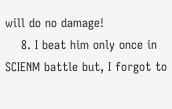will do no damage!
    8. I beat him only once in SCIENM battle but, I forgot to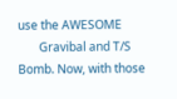use the AWESOME
       Gravibal and T/S Bomb. Now, with those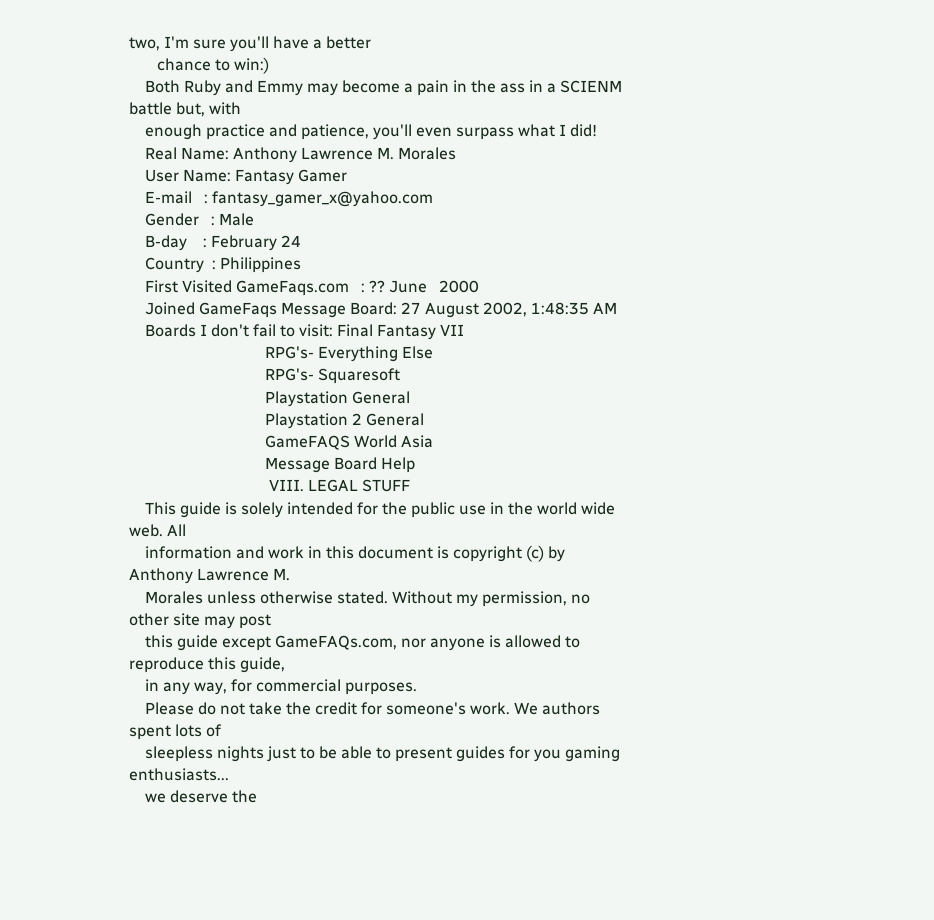two, I'm sure you'll have a better
       chance to win:)
    Both Ruby and Emmy may become a pain in the ass in a SCIENM battle but, with
    enough practice and patience, you'll even surpass what I did!
    Real Name: Anthony Lawrence M. Morales
    User Name: Fantasy Gamer
    E-mail   : fantasy_gamer_x@yahoo.com
    Gender   : Male
    B-day    : February 24
    Country  : Philippines
    First Visited GameFaqs.com   : ?? June   2000
    Joined GameFaqs Message Board: 27 August 2002, 1:48:35 AM
    Boards I don't fail to visit: Final Fantasy VII
                                  RPG's- Everything Else
                                  RPG's- Squaresoft
                                  Playstation General
                                  Playstation 2 General
                                  GameFAQS World Asia
                                  Message Board Help
                                   VIII. LEGAL STUFF
    This guide is solely intended for the public use in the world wide web. All
    information and work in this document is copyright (c) by Anthony Lawrence M.
    Morales unless otherwise stated. Without my permission, no other site may post
    this guide except GameFAQs.com, nor anyone is allowed to reproduce this guide,
    in any way, for commercial purposes.
    Please do not take the credit for someone's work. We authors spent lots of
    sleepless nights just to be able to present guides for you gaming enthusiasts...
    we deserve the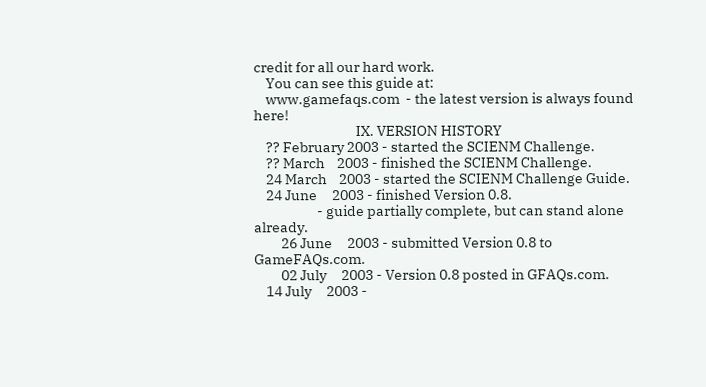credit for all our hard work.
    You can see this guide at:
    www.gamefaqs.com  - the latest version is always found here!
                                  IX. VERSION HISTORY
    ?? February 2003 - started the SCIENM Challenge.
    ?? March    2003 - finished the SCIENM Challenge.
    24 March    2003 - started the SCIENM Challenge Guide.
    24 June     2003 - finished Version 0.8.
                     - guide partially complete, but can stand alone already.
         26 June     2003 - submitted Version 0.8 to GameFAQs.com.
         02 July     2003 - Version 0.8 posted in GFAQs.com.
    14 July     2003 -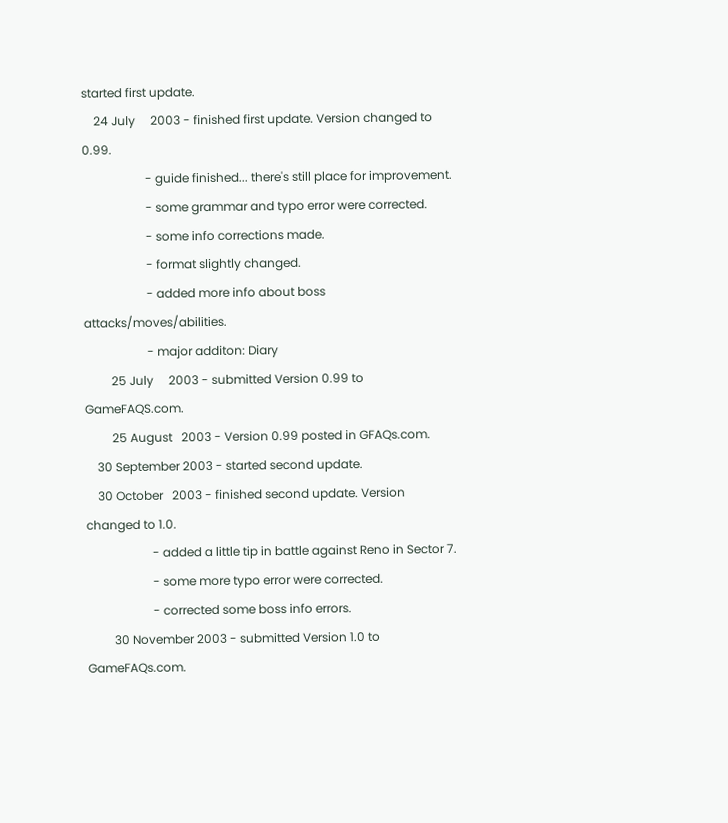started first update.
    24 July     2003 - finished first update. Version changed to 0.99.
                     - guide finished... there's still place for improvement.
                     - some grammar and typo error were corrected.
                     - some info corrections made.
                     - format slightly changed.
                     - added more info about boss attacks/moves/abilities.
                     - major additon: Diary
         25 July     2003 - submitted Version 0.99 to GameFAQS.com.
         25 August   2003 - Version 0.99 posted in GFAQs.com.
    30 September 2003 - started second update.
    30 October   2003 - finished second update. Version changed to 1.0.
                      - added a little tip in battle against Reno in Sector 7.
                      - some more typo error were corrected.
                      - corrected some boss info errors.
         30 November 2003 - submitted Version 1.0 to GameFAQs.com.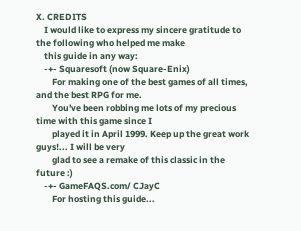X. CREDITS
    I would like to express my sincere gratitude to the following who helped me make
    this guide in any way:
    -+- Squaresoft (now Square-Enix)
        For making one of the best games of all times, and the best RPG for me.
        You've been robbing me lots of my precious time with this game since I
        played it in April 1999. Keep up the great work guys!... I will be very
        glad to see a remake of this classic in the future :)
    -+- GameFAQS.com/ CJayC
        For hosting this guide...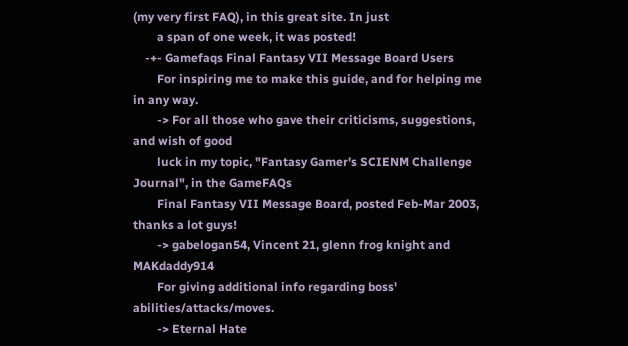(my very first FAQ), in this great site. In just
        a span of one week, it was posted!
    -+- Gamefaqs Final Fantasy VII Message Board Users
        For inspiring me to make this guide, and for helping me in any way.
        -> For all those who gave their criticisms, suggestions, and wish of good
        luck in my topic, "Fantasy Gamer's SCIENM Challenge Journal", in the GameFAQs
        Final Fantasy VII Message Board, posted Feb-Mar 2003, thanks a lot guys!
        -> gabelogan54, Vincent 21, glenn frog knight and MAKdaddy914
        For giving additional info regarding boss' abilities/attacks/moves.
        -> Eternal Hate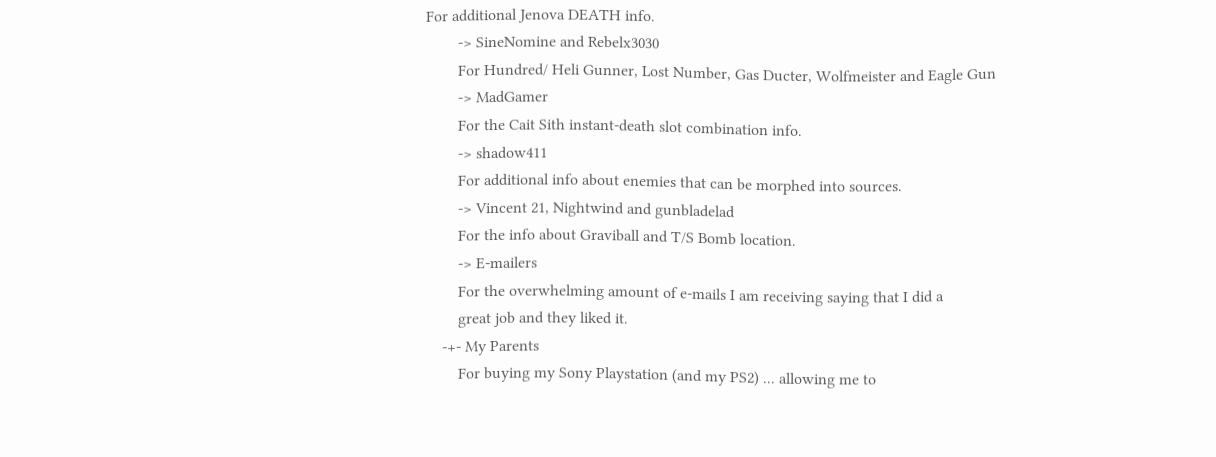For additional Jenova DEATH info.
        -> SineNomine and Rebelx3030
        For Hundred/ Heli Gunner, Lost Number, Gas Ducter, Wolfmeister and Eagle Gun
        -> MadGamer
        For the Cait Sith instant-death slot combination info.
        -> shadow411
        For additional info about enemies that can be morphed into sources.
        -> Vincent 21, Nightwind and gunbladelad
        For the info about Graviball and T/S Bomb location.
        -> E-mailers
        For the overwhelming amount of e-mails I am receiving saying that I did a
        great job and they liked it.
    -+- My Parents
        For buying my Sony Playstation (and my PS2) ... allowing me to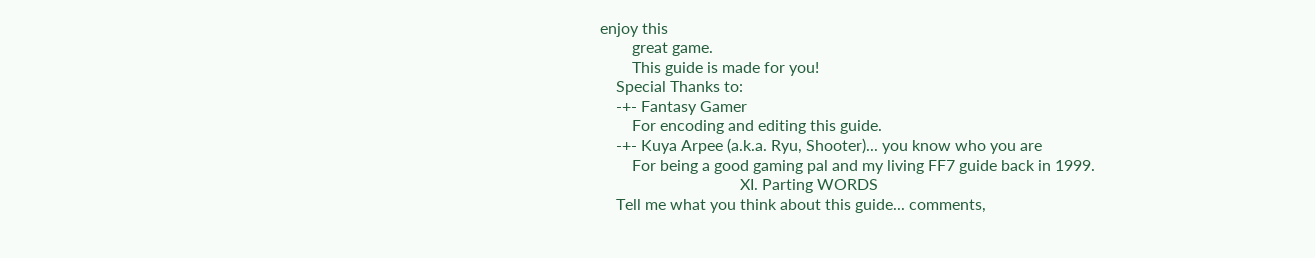enjoy this
        great game.
        This guide is made for you!
    Special Thanks to:
    -+- Fantasy Gamer
        For encoding and editing this guide.
    -+- Kuya Arpee (a.k.a. Ryu, Shooter)... you know who you are
        For being a good gaming pal and my living FF7 guide back in 1999.
                                   XI. Parting WORDS
    Tell me what you think about this guide... comments,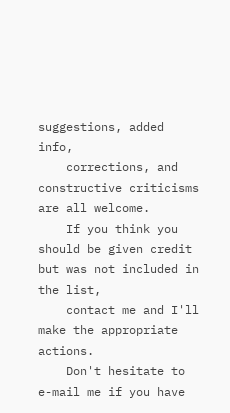suggestions, added info,
    corrections, and constructive criticisms are all welcome.
    If you think you should be given credit but was not included in the list,
    contact me and I'll make the appropriate actions.
    Don't hesitate to e-mail me if you have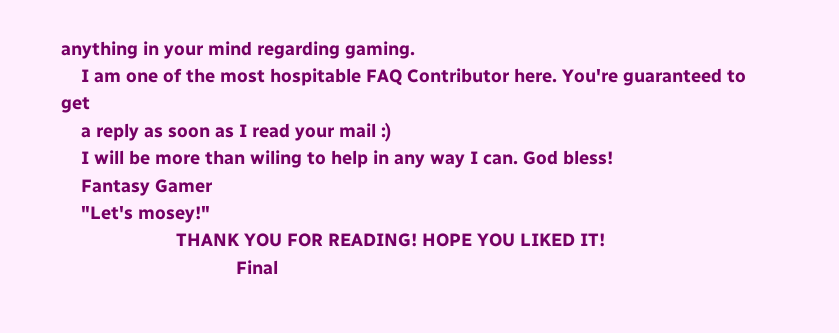anything in your mind regarding gaming.
    I am one of the most hospitable FAQ Contributor here. You're guaranteed to get
    a reply as soon as I read your mail :)
    I will be more than wiling to help in any way I can. God bless!
    Fantasy Gamer
    "Let's mosey!"
                       THANK YOU FOR READING! HOPE YOU LIKED IT!
                                   Final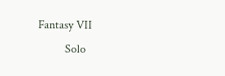Fantasy VII
         Solo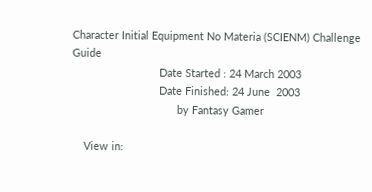Character Initial Equipment No Materia (SCIENM) Challenge Guide
                             Date Started : 24 March 2003
                             Date Finished: 24 June  2003
                                   by Fantasy Gamer

    View in: